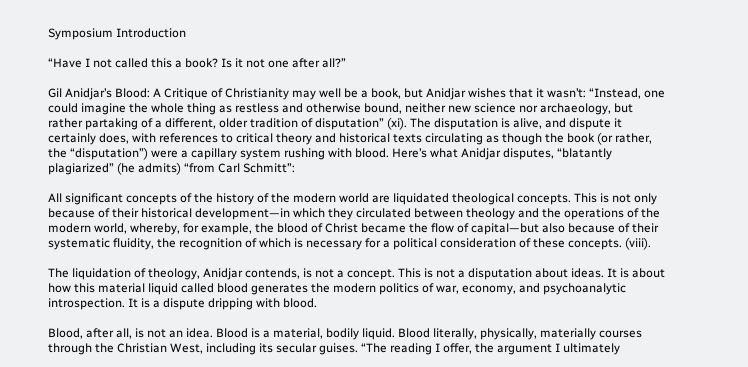Symposium Introduction

“Have I not called this a book? Is it not one after all?”

Gil Anidjar’s Blood: A Critique of Christianity may well be a book, but Anidjar wishes that it wasn’t: “Instead, one could imagine the whole thing as restless and otherwise bound, neither new science nor archaeology, but rather partaking of a different, older tradition of disputation” (xi). The disputation is alive, and dispute it certainly does, with references to critical theory and historical texts circulating as though the book (or rather, the “disputation”) were a capillary system rushing with blood. Here’s what Anidjar disputes, “blatantly plagiarized” (he admits) “from Carl Schmitt”:

All significant concepts of the history of the modern world are liquidated theological concepts. This is not only because of their historical development—in which they circulated between theology and the operations of the modern world, whereby, for example, the blood of Christ became the flow of capital—but also because of their systematic fluidity, the recognition of which is necessary for a political consideration of these concepts. (viii).

The liquidation of theology, Anidjar contends, is not a concept. This is not a disputation about ideas. It is about how this material liquid called blood generates the modern politics of war, economy, and psychoanalytic introspection. It is a dispute dripping with blood.

Blood, after all, is not an idea. Blood is a material, bodily liquid. Blood literally, physically, materially courses through the Christian West, including its secular guises. “The reading I offer, the argument I ultimately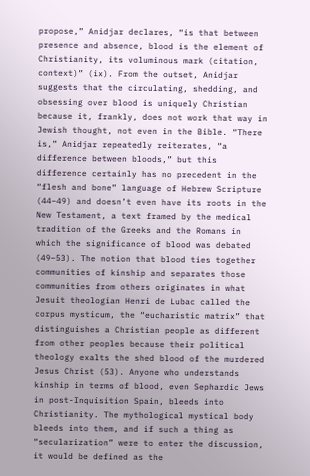propose,” Anidjar declares, “is that between presence and absence, blood is the element of Christianity, its voluminous mark (citation, context)” (ix). From the outset, Anidjar suggests that the circulating, shedding, and obsessing over blood is uniquely Christian because it, frankly, does not work that way in Jewish thought, not even in the Bible. “There is,” Anidjar repeatedly reiterates, “a difference between bloods,” but this difference certainly has no precedent in the “flesh and bone” language of Hebrew Scripture (44–49) and doesn’t even have its roots in the New Testament, a text framed by the medical tradition of the Greeks and the Romans in which the significance of blood was debated (49–53). The notion that blood ties together communities of kinship and separates those communities from others originates in what Jesuit theologian Henri de Lubac called the corpus mysticum, the “eucharistic matrix” that distinguishes a Christian people as different from other peoples because their political theology exalts the shed blood of the murdered Jesus Christ (53). Anyone who understands kinship in terms of blood, even Sephardic Jews in post-Inquisition Spain, bleeds into Christianity. The mythological mystical body bleeds into them, and if such a thing as “secularization” were to enter the discussion, it would be defined as the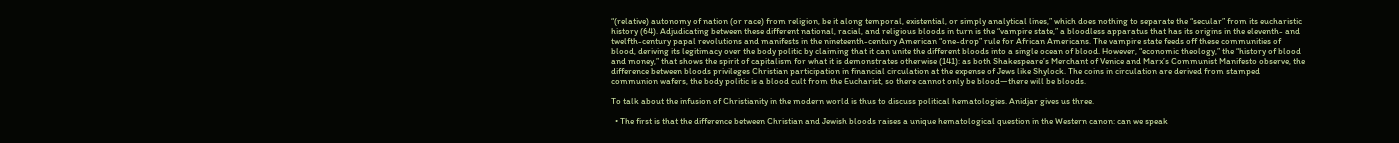“(relative) autonomy of nation (or race) from religion, be it along temporal, existential, or simply analytical lines,” which does nothing to separate the “secular” from its eucharistic history (64). Adjudicating between these different national, racial, and religious bloods in turn is the “vampire state,” a bloodless apparatus that has its origins in the eleventh- and twelfth-century papal revolutions and manifests in the nineteenth-century American “one-drop” rule for African Americans. The vampire state feeds off these communities of blood, deriving its legitimacy over the body politic by claiming that it can unite the different bloods into a single ocean of blood. However, “economic theology,” the “history of blood and money,” that shows the spirit of capitalism for what it is demonstrates otherwise (141): as both Shakespeare’s Merchant of Venice and Marx’s Communist Manifesto observe, the difference between bloods privileges Christian participation in financial circulation at the expense of Jews like Shylock. The coins in circulation are derived from stamped communion wafers, the body politic is a blood cult from the Eucharist, so there cannot only be blood—there will be bloods.

To talk about the infusion of Christianity in the modern world is thus to discuss political hematologies. Anidjar gives us three.

  • The first is that the difference between Christian and Jewish bloods raises a unique hematological question in the Western canon: can we speak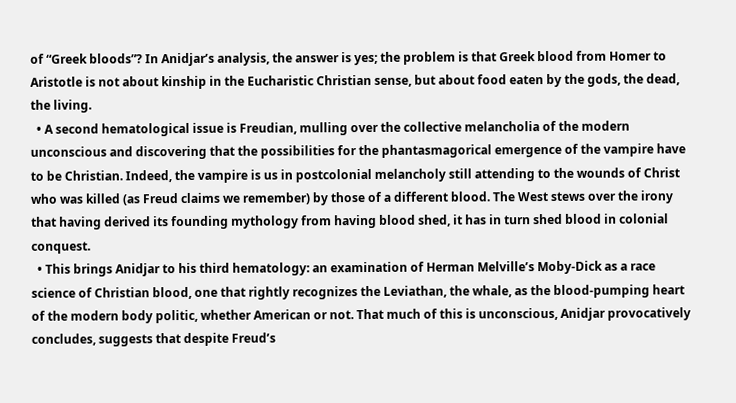of “Greek bloods”? In Anidjar’s analysis, the answer is yes; the problem is that Greek blood from Homer to Aristotle is not about kinship in the Eucharistic Christian sense, but about food eaten by the gods, the dead, the living.
  • A second hematological issue is Freudian, mulling over the collective melancholia of the modern unconscious and discovering that the possibilities for the phantasmagorical emergence of the vampire have to be Christian. Indeed, the vampire is us in postcolonial melancholy still attending to the wounds of Christ who was killed (as Freud claims we remember) by those of a different blood. The West stews over the irony that having derived its founding mythology from having blood shed, it has in turn shed blood in colonial conquest.
  • This brings Anidjar to his third hematology: an examination of Herman Melville’s Moby-Dick as a race science of Christian blood, one that rightly recognizes the Leviathan, the whale, as the blood-pumping heart of the modern body politic, whether American or not. That much of this is unconscious, Anidjar provocatively concludes, suggests that despite Freud’s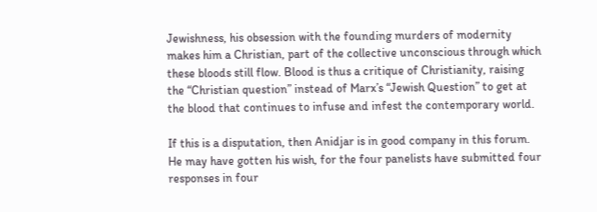Jewishness, his obsession with the founding murders of modernity makes him a Christian, part of the collective unconscious through which these bloods still flow. Blood is thus a critique of Christianity, raising the “Christian question” instead of Marx’s “Jewish Question” to get at the blood that continues to infuse and infest the contemporary world.

If this is a disputation, then Anidjar is in good company in this forum. He may have gotten his wish, for the four panelists have submitted four responses in four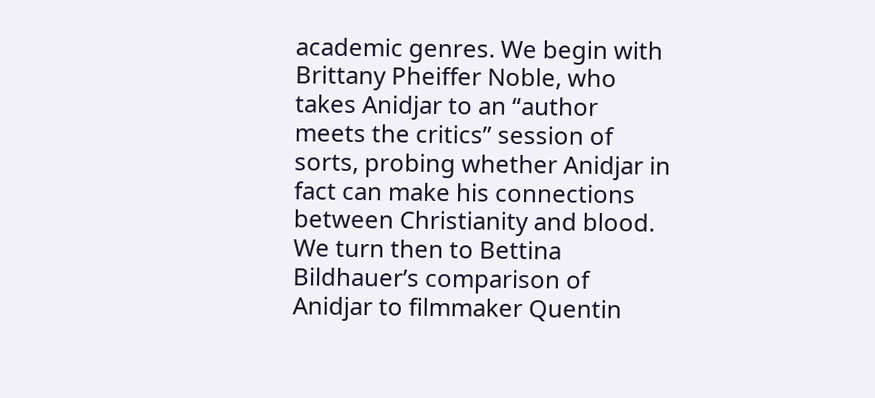academic genres. We begin with Brittany Pheiffer Noble, who takes Anidjar to an “author meets the critics” session of sorts, probing whether Anidjar in fact can make his connections between Christianity and blood. We turn then to Bettina Bildhauer’s comparison of Anidjar to filmmaker Quentin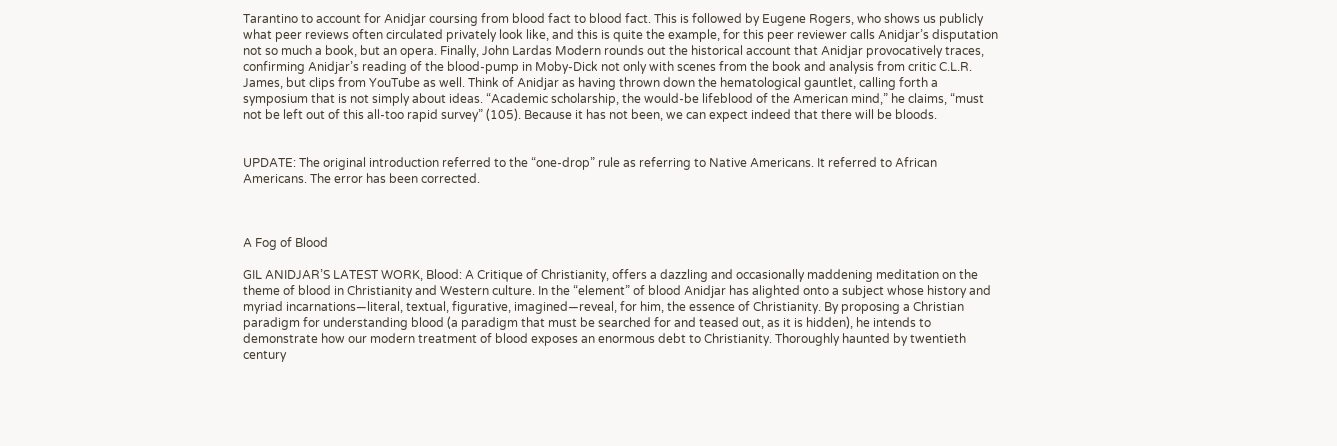Tarantino to account for Anidjar coursing from blood fact to blood fact. This is followed by Eugene Rogers, who shows us publicly what peer reviews often circulated privately look like, and this is quite the example, for this peer reviewer calls Anidjar’s disputation not so much a book, but an opera. Finally, John Lardas Modern rounds out the historical account that Anidjar provocatively traces, confirming Anidjar’s reading of the blood-pump in Moby-Dick not only with scenes from the book and analysis from critic C.L.R. James, but clips from YouTube as well. Think of Anidjar as having thrown down the hematological gauntlet, calling forth a symposium that is not simply about ideas. “Academic scholarship, the would-be lifeblood of the American mind,” he claims, “must not be left out of this all-too rapid survey” (105). Because it has not been, we can expect indeed that there will be bloods.


UPDATE: The original introduction referred to the “one-drop” rule as referring to Native Americans. It referred to African Americans. The error has been corrected.



A Fog of Blood

GIL ANIDJAR’S LATEST WORK, Blood: A Critique of Christianity, offers a dazzling and occasionally maddening meditation on the theme of blood in Christianity and Western culture. In the “element” of blood Anidjar has alighted onto a subject whose history and myriad incarnations—literal, textual, figurative, imagined—reveal, for him, the essence of Christianity. By proposing a Christian paradigm for understanding blood (a paradigm that must be searched for and teased out, as it is hidden), he intends to demonstrate how our modern treatment of blood exposes an enormous debt to Christianity. Thoroughly haunted by twentieth century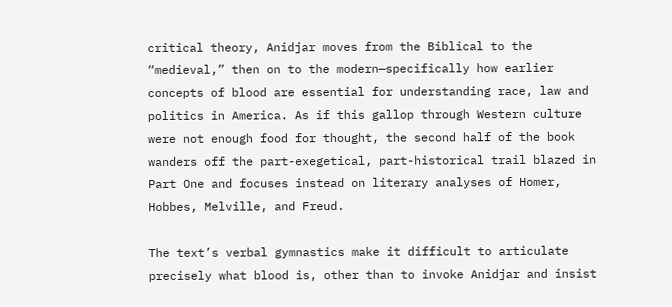critical theory, Anidjar moves from the Biblical to the “medieval,” then on to the modern—specifically how earlier concepts of blood are essential for understanding race, law and politics in America. As if this gallop through Western culture were not enough food for thought, the second half of the book wanders off the part-exegetical, part-historical trail blazed in Part One and focuses instead on literary analyses of Homer, Hobbes, Melville, and Freud.

The text’s verbal gymnastics make it difficult to articulate precisely what blood is, other than to invoke Anidjar and insist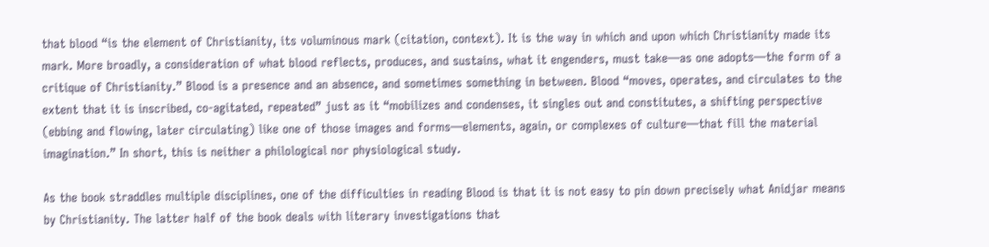that blood “is the element of Christianity, its voluminous mark (citation, context). It is the way in which and upon which Christianity made its mark. More broadly, a consideration of what blood reflects, produces, and sustains, what it engenders, must take—as one adopts—the form of a critique of Christianity.” Blood is a presence and an absence, and sometimes something in between. Blood “moves, operates, and circulates to the extent that it is inscribed, co-agitated, repeated” just as it “mobilizes and condenses, it singles out and constitutes, a shifting perspective (ebbing and flowing, later circulating) like one of those images and forms—elements, again, or complexes of culture—that fill the material imagination.” In short, this is neither a philological nor physiological study.

As the book straddles multiple disciplines, one of the difficulties in reading Blood is that it is not easy to pin down precisely what Anidjar means by Christianity. The latter half of the book deals with literary investigations that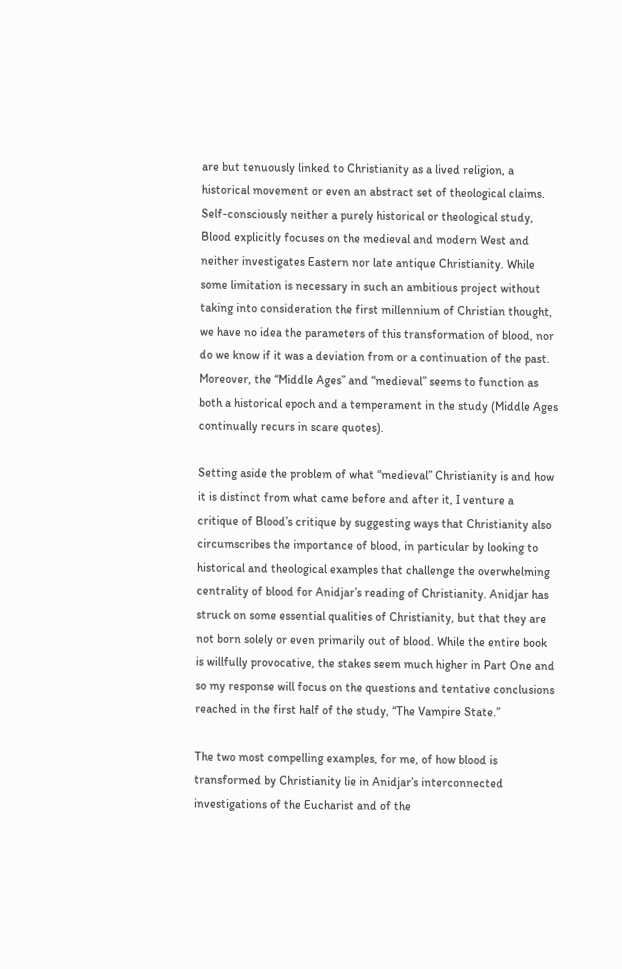are but tenuously linked to Christianity as a lived religion, a historical movement or even an abstract set of theological claims. Self-consciously neither a purely historical or theological study, Blood explicitly focuses on the medieval and modern West and neither investigates Eastern nor late antique Christianity. While some limitation is necessary in such an ambitious project without taking into consideration the first millennium of Christian thought, we have no idea the parameters of this transformation of blood, nor do we know if it was a deviation from or a continuation of the past. Moreover, the “Middle Ages” and “medieval” seems to function as both a historical epoch and a temperament in the study (Middle Ages continually recurs in scare quotes).

Setting aside the problem of what “medieval” Christianity is and how it is distinct from what came before and after it, I venture a critique of Blood’s critique by suggesting ways that Christianity also circumscribes the importance of blood, in particular by looking to historical and theological examples that challenge the overwhelming centrality of blood for Anidjar’s reading of Christianity. Anidjar has struck on some essential qualities of Christianity, but that they are not born solely or even primarily out of blood. While the entire book is willfully provocative, the stakes seem much higher in Part One and so my response will focus on the questions and tentative conclusions reached in the first half of the study, “The Vampire State.”

The two most compelling examples, for me, of how blood is transformed by Christianity lie in Anidjar’s interconnected investigations of the Eucharist and of the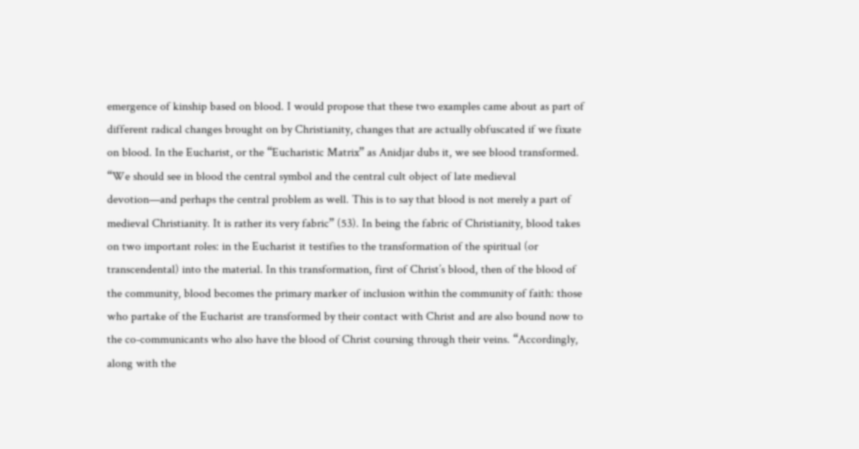emergence of kinship based on blood. I would propose that these two examples came about as part of different radical changes brought on by Christianity, changes that are actually obfuscated if we fixate on blood. In the Eucharist, or the “Eucharistic Matrix” as Anidjar dubs it, we see blood transformed. “We should see in blood the central symbol and the central cult object of late medieval devotion—and perhaps the central problem as well. This is to say that blood is not merely a part of medieval Christianity. It is rather its very fabric” (53). In being the fabric of Christianity, blood takes on two important roles: in the Eucharist it testifies to the transformation of the spiritual (or transcendental) into the material. In this transformation, first of Christ’s blood, then of the blood of the community, blood becomes the primary marker of inclusion within the community of faith: those who partake of the Eucharist are transformed by their contact with Christ and are also bound now to the co-communicants who also have the blood of Christ coursing through their veins. “Accordingly, along with the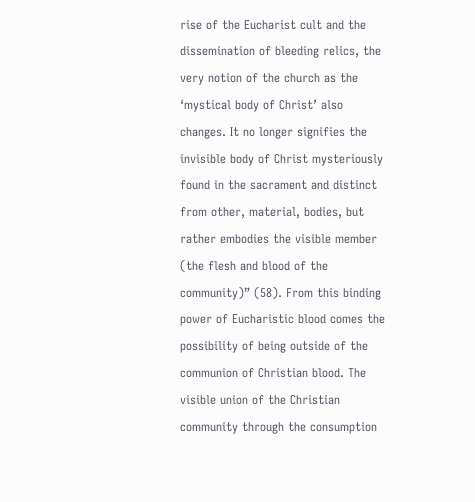rise of the Eucharist cult and the dissemination of bleeding relics, the very notion of the church as the ‘mystical body of Christ’ also changes. It no longer signifies the invisible body of Christ mysteriously found in the sacrament and distinct from other, material, bodies, but rather embodies the visible member (the flesh and blood of the community)” (58). From this binding power of Eucharistic blood comes the possibility of being outside of the communion of Christian blood. The visible union of the Christian community through the consumption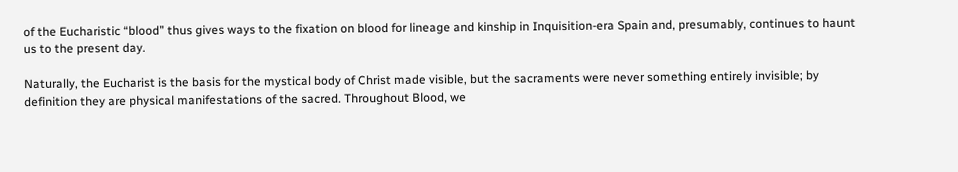of the Eucharistic “blood” thus gives ways to the fixation on blood for lineage and kinship in Inquisition-era Spain and, presumably, continues to haunt us to the present day.

Naturally, the Eucharist is the basis for the mystical body of Christ made visible, but the sacraments were never something entirely invisible; by definition they are physical manifestations of the sacred. Throughout Blood, we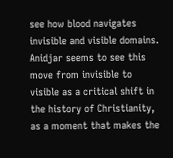see how blood navigates invisible and visible domains. Anidjar seems to see this move from invisible to visible as a critical shift in the history of Christianity, as a moment that makes the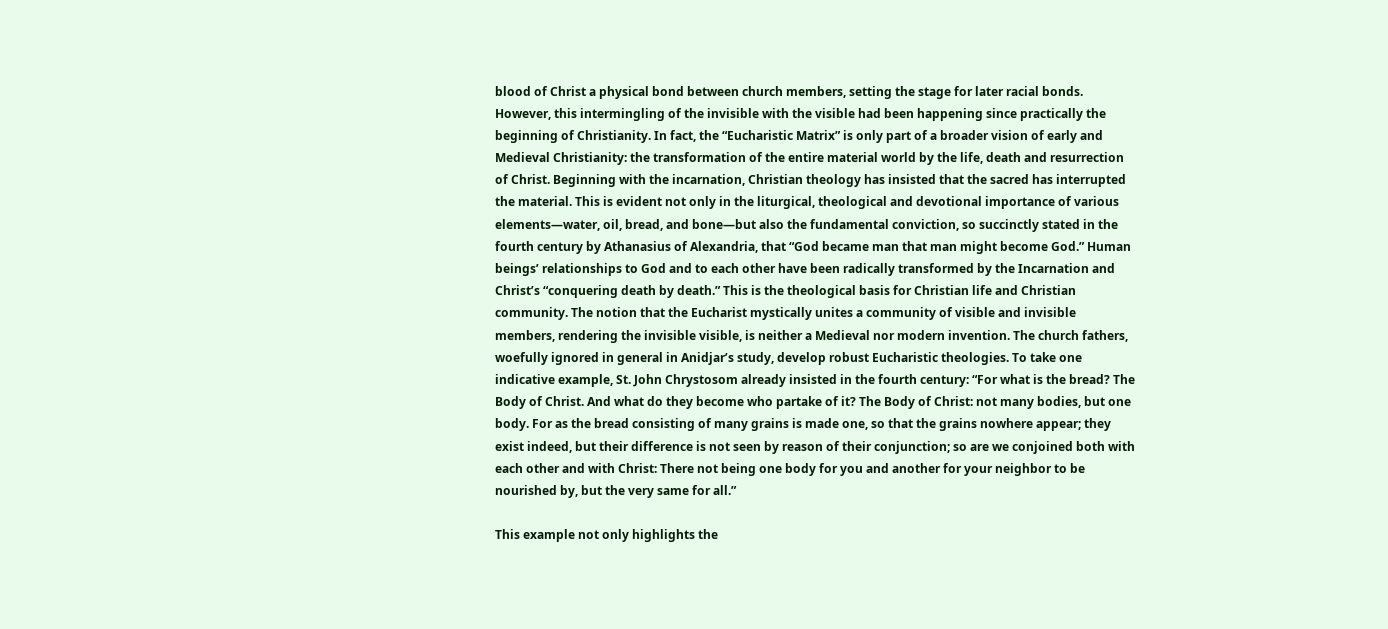blood of Christ a physical bond between church members, setting the stage for later racial bonds. However, this intermingling of the invisible with the visible had been happening since practically the beginning of Christianity. In fact, the “Eucharistic Matrix” is only part of a broader vision of early and Medieval Christianity: the transformation of the entire material world by the life, death and resurrection of Christ. Beginning with the incarnation, Christian theology has insisted that the sacred has interrupted the material. This is evident not only in the liturgical, theological and devotional importance of various elements—water, oil, bread, and bone—but also the fundamental conviction, so succinctly stated in the fourth century by Athanasius of Alexandria, that “God became man that man might become God.” Human beings’ relationships to God and to each other have been radically transformed by the Incarnation and Christ’s “conquering death by death.” This is the theological basis for Christian life and Christian community. The notion that the Eucharist mystically unites a community of visible and invisible members, rendering the invisible visible, is neither a Medieval nor modern invention. The church fathers, woefully ignored in general in Anidjar’s study, develop robust Eucharistic theologies. To take one indicative example, St. John Chrystosom already insisted in the fourth century: “For what is the bread? The Body of Christ. And what do they become who partake of it? The Body of Christ: not many bodies, but one body. For as the bread consisting of many grains is made one, so that the grains nowhere appear; they exist indeed, but their difference is not seen by reason of their conjunction; so are we conjoined both with each other and with Christ: There not being one body for you and another for your neighbor to be nourished by, but the very same for all.”

This example not only highlights the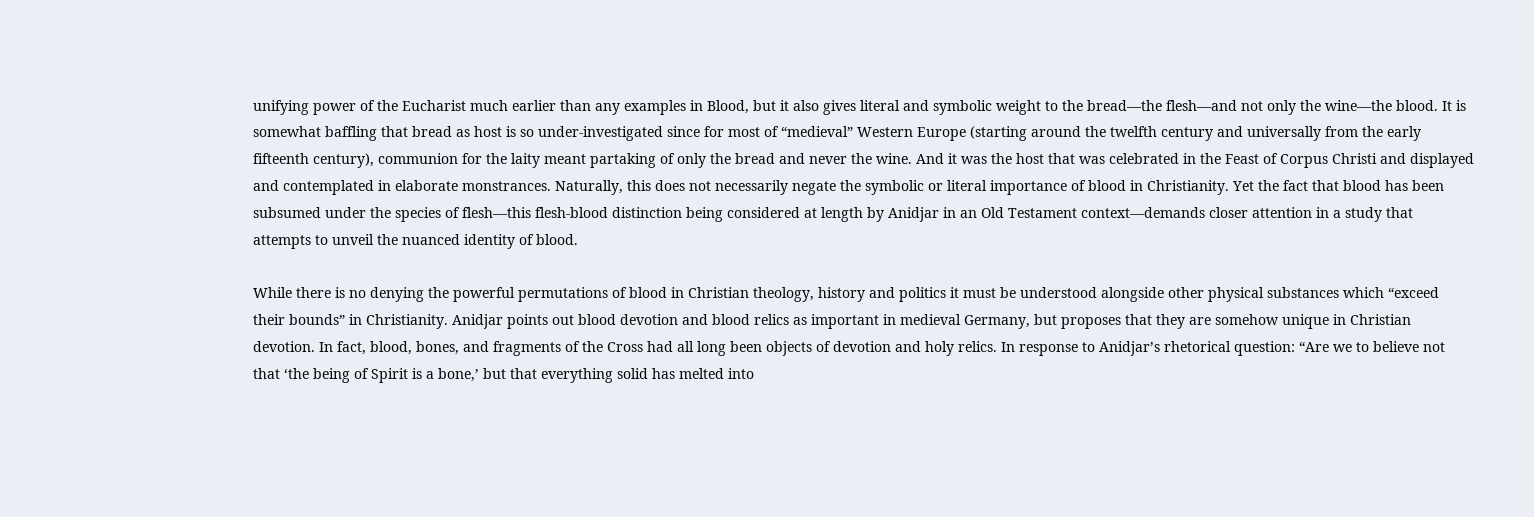unifying power of the Eucharist much earlier than any examples in Blood, but it also gives literal and symbolic weight to the bread—the flesh—and not only the wine—the blood. It is somewhat baffling that bread as host is so under-investigated since for most of “medieval” Western Europe (starting around the twelfth century and universally from the early fifteenth century), communion for the laity meant partaking of only the bread and never the wine. And it was the host that was celebrated in the Feast of Corpus Christi and displayed and contemplated in elaborate monstrances. Naturally, this does not necessarily negate the symbolic or literal importance of blood in Christianity. Yet the fact that blood has been subsumed under the species of flesh—this flesh-blood distinction being considered at length by Anidjar in an Old Testament context—demands closer attention in a study that attempts to unveil the nuanced identity of blood.

While there is no denying the powerful permutations of blood in Christian theology, history and politics it must be understood alongside other physical substances which “exceed their bounds” in Christianity. Anidjar points out blood devotion and blood relics as important in medieval Germany, but proposes that they are somehow unique in Christian devotion. In fact, blood, bones, and fragments of the Cross had all long been objects of devotion and holy relics. In response to Anidjar’s rhetorical question: “Are we to believe not that ‘the being of Spirit is a bone,’ but that everything solid has melted into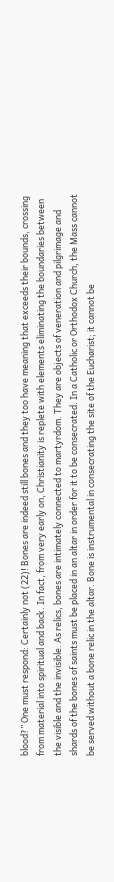blood?” One must respond: Certainly not (22)! Bones are indeed still bones and they too have meaning that exceeds their bounds, crossing from material into spiritual and back. In fact, from very early on, Christianity is replete with elements eliminating the boundaries between the visible and the invisible. As relics, bones are intimately connected to martyrdom. They are objects of veneration and pilgrimage and shards of the bones of saints must be placed in an altar in order for it to be consecrated. In a Catholic or Orthodox Church, the Mass cannot be served without a bone relic in the altar. Bone is instrumental in consecrating the site of the Eucharist; it cannot be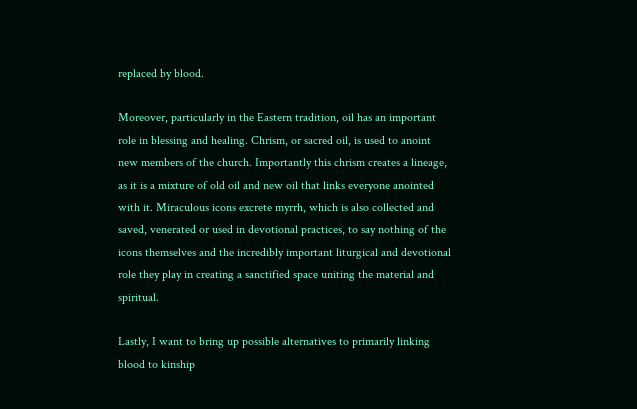replaced by blood.

Moreover, particularly in the Eastern tradition, oil has an important role in blessing and healing. Chrism, or sacred oil, is used to anoint new members of the church. Importantly this chrism creates a lineage, as it is a mixture of old oil and new oil that links everyone anointed with it. Miraculous icons excrete myrrh, which is also collected and saved, venerated or used in devotional practices, to say nothing of the icons themselves and the incredibly important liturgical and devotional role they play in creating a sanctified space uniting the material and spiritual.

Lastly, I want to bring up possible alternatives to primarily linking blood to kinship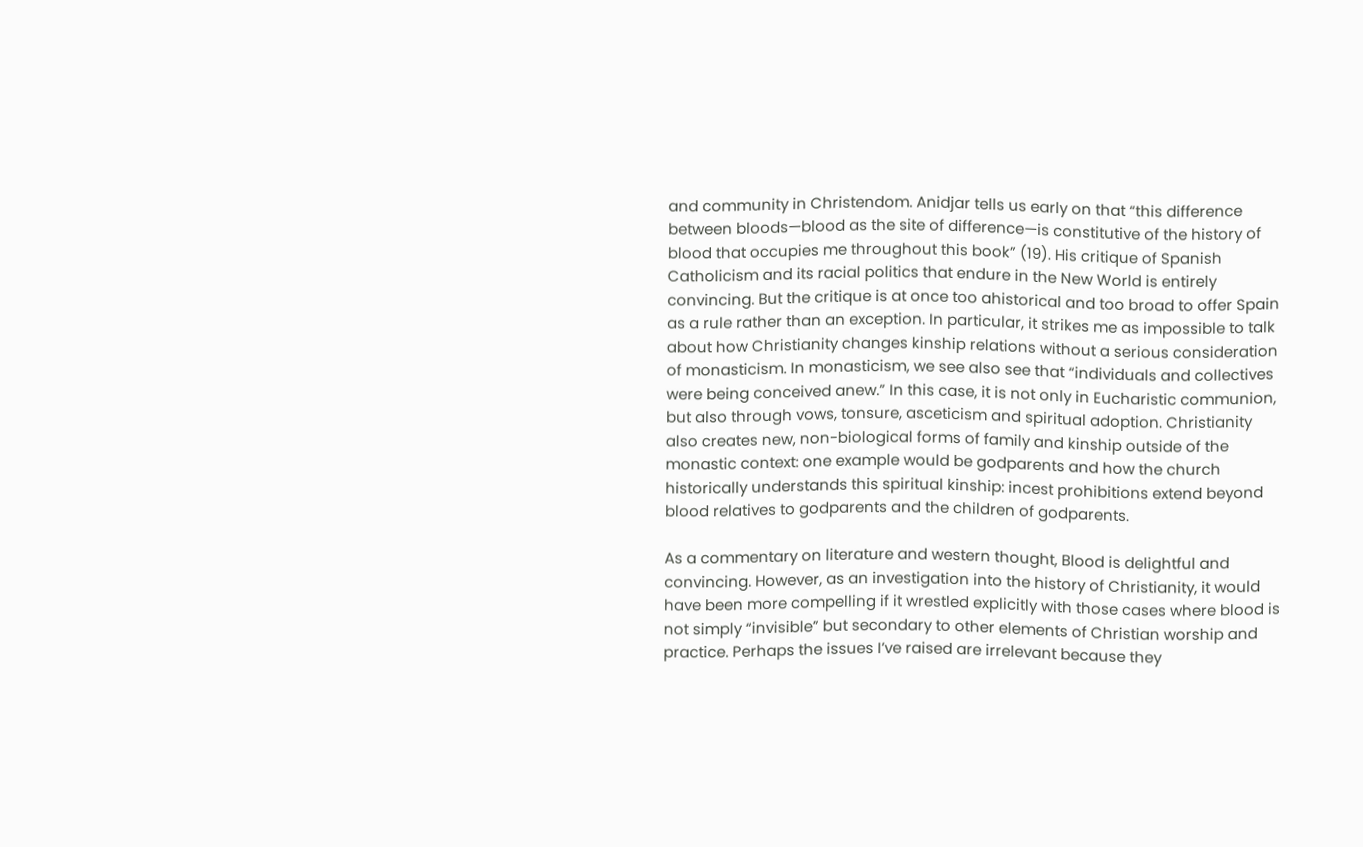and community in Christendom. Anidjar tells us early on that “this difference between bloods—blood as the site of difference—is constitutive of the history of blood that occupies me throughout this book” (19). His critique of Spanish Catholicism and its racial politics that endure in the New World is entirely convincing. But the critique is at once too ahistorical and too broad to offer Spain as a rule rather than an exception. In particular, it strikes me as impossible to talk about how Christianity changes kinship relations without a serious consideration of monasticism. In monasticism, we see also see that “individuals and collectives were being conceived anew.” In this case, it is not only in Eucharistic communion, but also through vows, tonsure, asceticism and spiritual adoption. Christianity also creates new, non-biological forms of family and kinship outside of the monastic context: one example would be godparents and how the church historically understands this spiritual kinship: incest prohibitions extend beyond blood relatives to godparents and the children of godparents.

As a commentary on literature and western thought, Blood is delightful and convincing. However, as an investigation into the history of Christianity, it would have been more compelling if it wrestled explicitly with those cases where blood is not simply “invisible” but secondary to other elements of Christian worship and practice. Perhaps the issues I’ve raised are irrelevant because they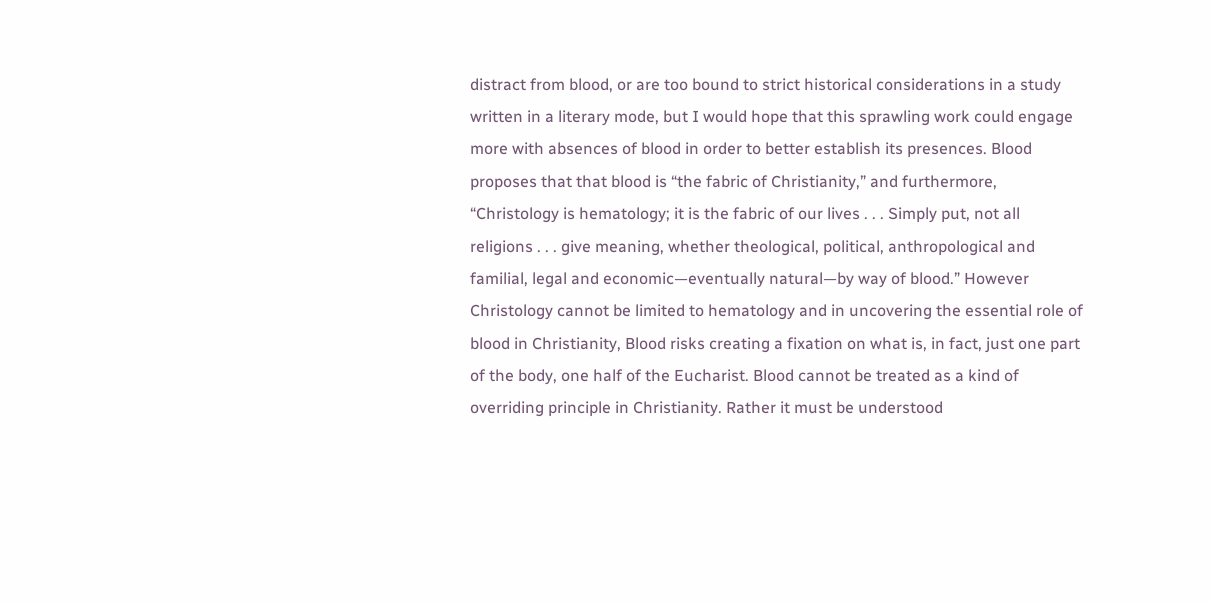distract from blood, or are too bound to strict historical considerations in a study written in a literary mode, but I would hope that this sprawling work could engage more with absences of blood in order to better establish its presences. Blood proposes that that blood is “the fabric of Christianity,” and furthermore, “Christology is hematology; it is the fabric of our lives . . . Simply put, not all religions . . . give meaning, whether theological, political, anthropological and familial, legal and economic—eventually natural—by way of blood.” However Christology cannot be limited to hematology and in uncovering the essential role of blood in Christianity, Blood risks creating a fixation on what is, in fact, just one part of the body, one half of the Eucharist. Blood cannot be treated as a kind of overriding principle in Christianity. Rather it must be understood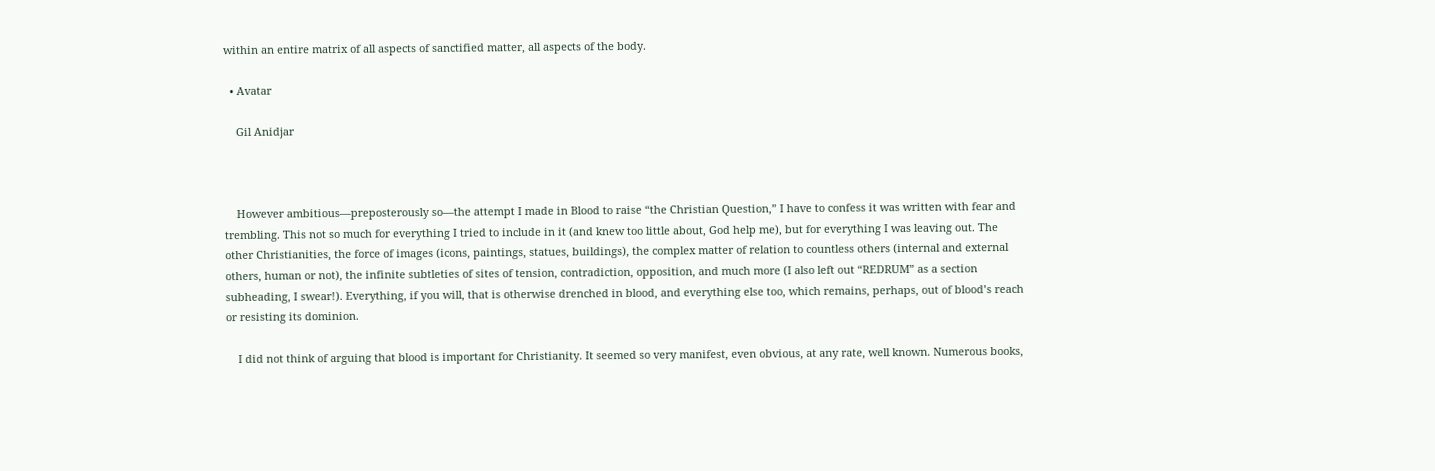within an entire matrix of all aspects of sanctified matter, all aspects of the body.

  • Avatar

    Gil Anidjar



    However ambitious—preposterously so—the attempt I made in Blood to raise “the Christian Question,” I have to confess it was written with fear and trembling. This not so much for everything I tried to include in it (and knew too little about, God help me), but for everything I was leaving out. The other Christianities, the force of images (icons, paintings, statues, buildings), the complex matter of relation to countless others (internal and external others, human or not), the infinite subtleties of sites of tension, contradiction, opposition, and much more (I also left out “REDRUM” as a section subheading, I swear!). Everything, if you will, that is otherwise drenched in blood, and everything else too, which remains, perhaps, out of blood’s reach or resisting its dominion.

    I did not think of arguing that blood is important for Christianity. It seemed so very manifest, even obvious, at any rate, well known. Numerous books,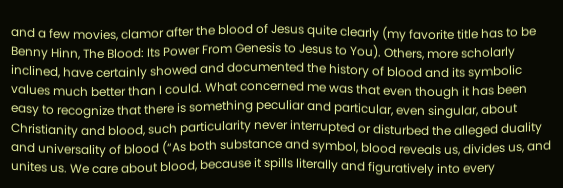and a few movies, clamor after the blood of Jesus quite clearly (my favorite title has to be Benny Hinn, The Blood: Its Power From Genesis to Jesus to You). Others, more scholarly inclined, have certainly showed and documented the history of blood and its symbolic values much better than I could. What concerned me was that even though it has been easy to recognize that there is something peculiar and particular, even singular, about Christianity and blood, such particularity never interrupted or disturbed the alleged duality and universality of blood (“As both substance and symbol, blood reveals us, divides us, and unites us. We care about blood, because it spills literally and figuratively into every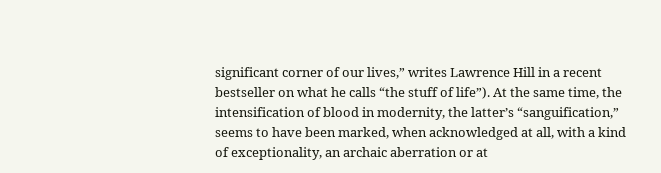significant corner of our lives,” writes Lawrence Hill in a recent bestseller on what he calls “the stuff of life”). At the same time, the intensification of blood in modernity, the latter’s “sanguification,” seems to have been marked, when acknowledged at all, with a kind of exceptionality, an archaic aberration or at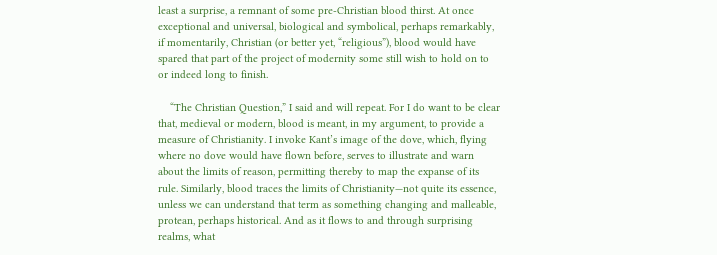least a surprise, a remnant of some pre-Christian blood thirst. At once exceptional and universal, biological and symbolical, perhaps remarkably, if momentarily, Christian (or better yet, “religious”), blood would have spared that part of the project of modernity some still wish to hold on to or indeed long to finish.

    “The Christian Question,” I said and will repeat. For I do want to be clear that, medieval or modern, blood is meant, in my argument, to provide a measure of Christianity. I invoke Kant’s image of the dove, which, flying where no dove would have flown before, serves to illustrate and warn about the limits of reason, permitting thereby to map the expanse of its rule. Similarly, blood traces the limits of Christianity—not quite its essence, unless we can understand that term as something changing and malleable, protean, perhaps historical. And as it flows to and through surprising realms, what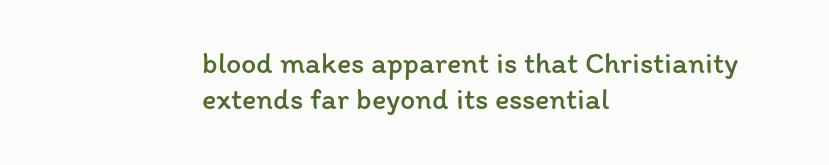blood makes apparent is that Christianity extends far beyond its essential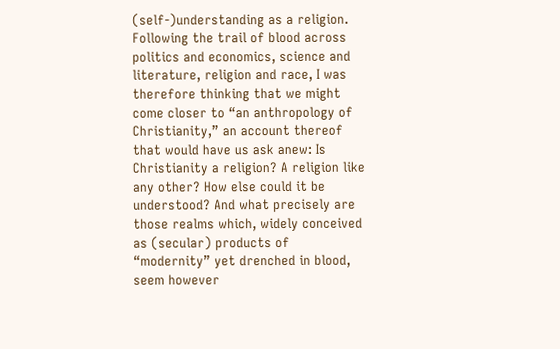(self-)understanding as a religion. Following the trail of blood across politics and economics, science and literature, religion and race, I was therefore thinking that we might come closer to “an anthropology of Christianity,” an account thereof that would have us ask anew: Is Christianity a religion? A religion like any other? How else could it be understood? And what precisely are those realms which, widely conceived as (secular) products of “modernity” yet drenched in blood, seem however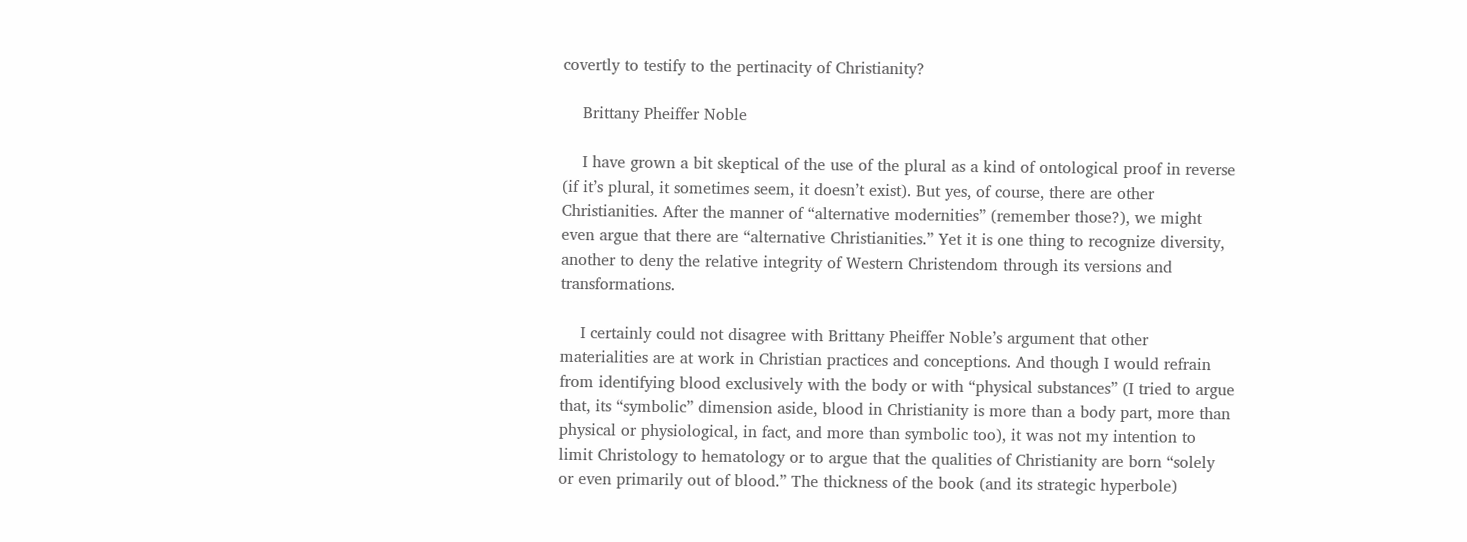covertly to testify to the pertinacity of Christianity?

    Brittany Pheiffer Noble

    I have grown a bit skeptical of the use of the plural as a kind of ontological proof in reverse (if it’s plural, it sometimes seem, it doesn’t exist). But yes, of course, there are other Christianities. After the manner of “alternative modernities” (remember those?), we might even argue that there are “alternative Christianities.” Yet it is one thing to recognize diversity, another to deny the relative integrity of Western Christendom through its versions and transformations.

    I certainly could not disagree with Brittany Pheiffer Noble’s argument that other materialities are at work in Christian practices and conceptions. And though I would refrain from identifying blood exclusively with the body or with “physical substances” (I tried to argue that, its “symbolic” dimension aside, blood in Christianity is more than a body part, more than physical or physiological, in fact, and more than symbolic too), it was not my intention to limit Christology to hematology or to argue that the qualities of Christianity are born “solely or even primarily out of blood.” The thickness of the book (and its strategic hyperbole)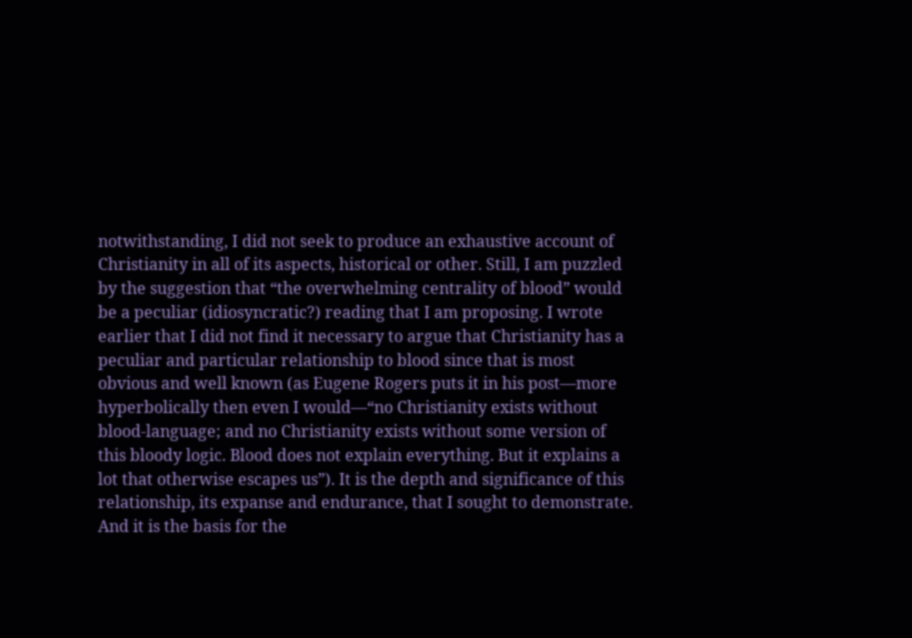notwithstanding, I did not seek to produce an exhaustive account of Christianity in all of its aspects, historical or other. Still, I am puzzled by the suggestion that “the overwhelming centrality of blood” would be a peculiar (idiosyncratic?) reading that I am proposing. I wrote earlier that I did not find it necessary to argue that Christianity has a peculiar and particular relationship to blood since that is most obvious and well known (as Eugene Rogers puts it in his post—more hyperbolically then even I would—“no Christianity exists without blood-language; and no Christianity exists without some version of this bloody logic. Blood does not explain everything. But it explains a lot that otherwise escapes us”). It is the depth and significance of this relationship, its expanse and endurance, that I sought to demonstrate. And it is the basis for the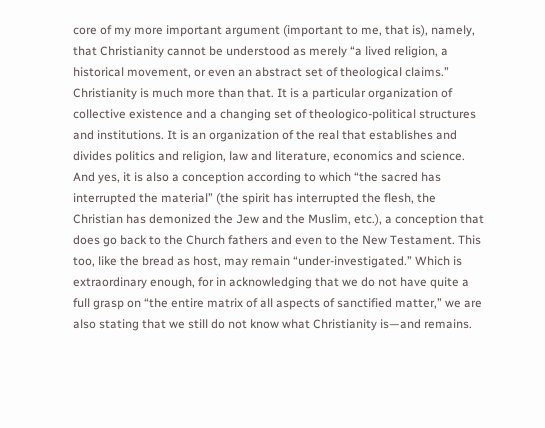core of my more important argument (important to me, that is), namely, that Christianity cannot be understood as merely “a lived religion, a historical movement, or even an abstract set of theological claims.” Christianity is much more than that. It is a particular organization of collective existence and a changing set of theologico-political structures and institutions. It is an organization of the real that establishes and divides politics and religion, law and literature, economics and science. And yes, it is also a conception according to which “the sacred has interrupted the material” (the spirit has interrupted the flesh, the Christian has demonized the Jew and the Muslim, etc.), a conception that does go back to the Church fathers and even to the New Testament. This too, like the bread as host, may remain “under-investigated.” Which is extraordinary enough, for in acknowledging that we do not have quite a full grasp on “the entire matrix of all aspects of sanctified matter,” we are also stating that we still do not know what Christianity is—and remains.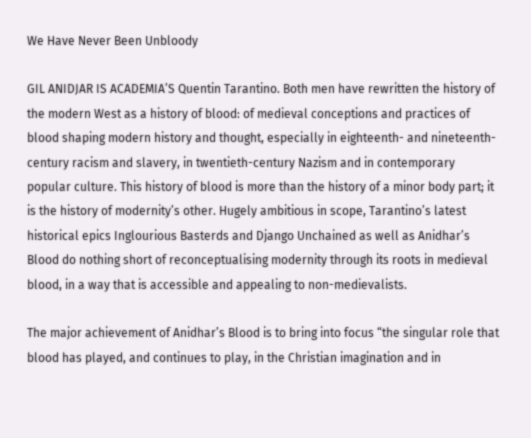We Have Never Been Unbloody

GIL ANIDJAR IS ACADEMIA’S Quentin Tarantino. Both men have rewritten the history of the modern West as a history of blood: of medieval conceptions and practices of blood shaping modern history and thought, especially in eighteenth- and nineteenth-century racism and slavery, in twentieth-century Nazism and in contemporary popular culture. This history of blood is more than the history of a minor body part; it is the history of modernity’s other. Hugely ambitious in scope, Tarantino’s latest historical epics Inglourious Basterds and Django Unchained as well as Anidhar’s Blood do nothing short of reconceptualising modernity through its roots in medieval blood, in a way that is accessible and appealing to non-medievalists.

The major achievement of Anidhar’s Blood is to bring into focus “the singular role that blood has played, and continues to play, in the Christian imagination and in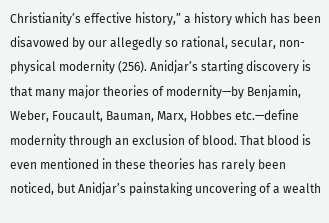Christianity’s effective history,” a history which has been disavowed by our allegedly so rational, secular, non-physical modernity (256). Anidjar’s starting discovery is that many major theories of modernity—by Benjamin, Weber, Foucault, Bauman, Marx, Hobbes etc.—define modernity through an exclusion of blood. That blood is even mentioned in these theories has rarely been noticed, but Anidjar’s painstaking uncovering of a wealth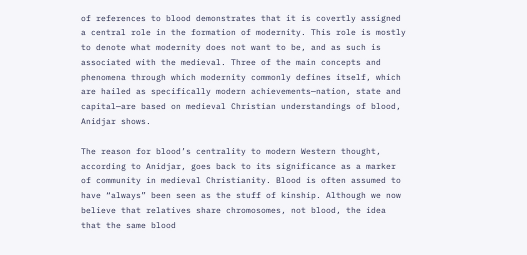of references to blood demonstrates that it is covertly assigned a central role in the formation of modernity. This role is mostly to denote what modernity does not want to be, and as such is associated with the medieval. Three of the main concepts and phenomena through which modernity commonly defines itself, which are hailed as specifically modern achievements—nation, state and capital—are based on medieval Christian understandings of blood, Anidjar shows.

The reason for blood’s centrality to modern Western thought, according to Anidjar, goes back to its significance as a marker of community in medieval Christianity. Blood is often assumed to have “always” been seen as the stuff of kinship. Although we now believe that relatives share chromosomes, not blood, the idea that the same blood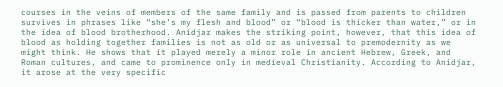courses in the veins of members of the same family and is passed from parents to children survives in phrases like “she’s my flesh and blood” or “blood is thicker than water,” or in the idea of blood brotherhood. Anidjar makes the striking point, however, that this idea of blood as holding together families is not as old or as universal to premodernity as we might think. He shows that it played merely a minor role in ancient Hebrew, Greek, and Roman cultures, and came to prominence only in medieval Christianity. According to Anidjar, it arose at the very specific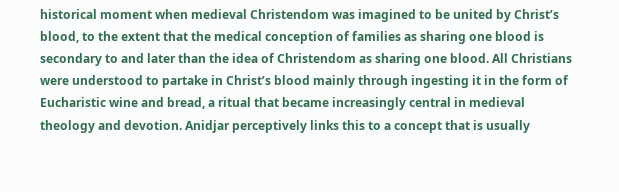historical moment when medieval Christendom was imagined to be united by Christ’s blood, to the extent that the medical conception of families as sharing one blood is secondary to and later than the idea of Christendom as sharing one blood. All Christians were understood to partake in Christ’s blood mainly through ingesting it in the form of Eucharistic wine and bread, a ritual that became increasingly central in medieval theology and devotion. Anidjar perceptively links this to a concept that is usually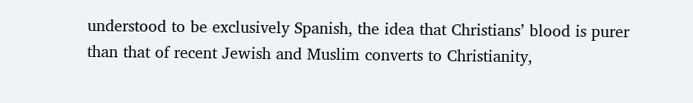understood to be exclusively Spanish, the idea that Christians’ blood is purer than that of recent Jewish and Muslim converts to Christianity,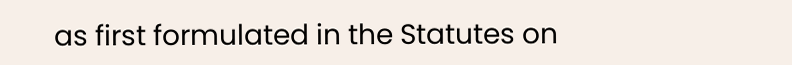as first formulated in the Statutes on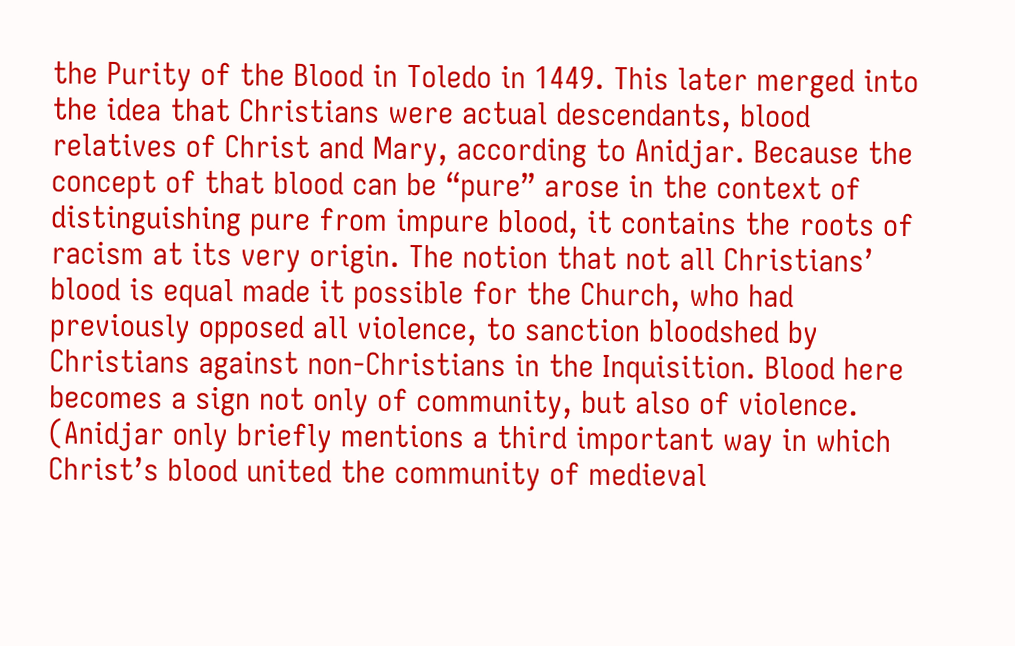the Purity of the Blood in Toledo in 1449. This later merged into the idea that Christians were actual descendants, blood relatives of Christ and Mary, according to Anidjar. Because the concept of that blood can be “pure” arose in the context of distinguishing pure from impure blood, it contains the roots of racism at its very origin. The notion that not all Christians’ blood is equal made it possible for the Church, who had previously opposed all violence, to sanction bloodshed by Christians against non-Christians in the Inquisition. Blood here becomes a sign not only of community, but also of violence. (Anidjar only briefly mentions a third important way in which Christ’s blood united the community of medieval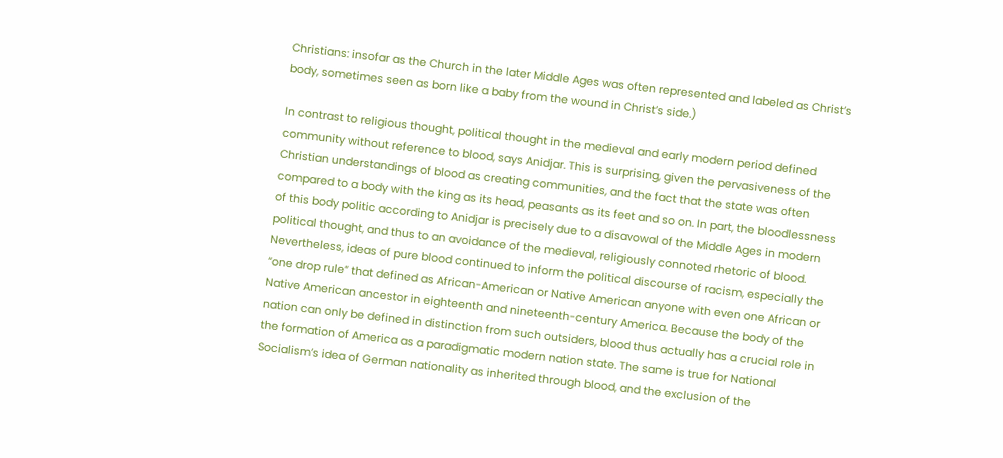Christians: insofar as the Church in the later Middle Ages was often represented and labeled as Christ’s body, sometimes seen as born like a baby from the wound in Christ’s side.)

In contrast to religious thought, political thought in the medieval and early modern period defined community without reference to blood, says Anidjar. This is surprising, given the pervasiveness of the Christian understandings of blood as creating communities, and the fact that the state was often compared to a body with the king as its head, peasants as its feet and so on. In part, the bloodlessness of this body politic according to Anidjar is precisely due to a disavowal of the Middle Ages in modern political thought, and thus to an avoidance of the medieval, religiously connoted rhetoric of blood. Nevertheless, ideas of pure blood continued to inform the political discourse of racism, especially the “one drop rule” that defined as African-American or Native American anyone with even one African or Native American ancestor in eighteenth and nineteenth-century America. Because the body of the nation can only be defined in distinction from such outsiders, blood thus actually has a crucial role in the formation of America as a paradigmatic modern nation state. The same is true for National Socialism’s idea of German nationality as inherited through blood, and the exclusion of the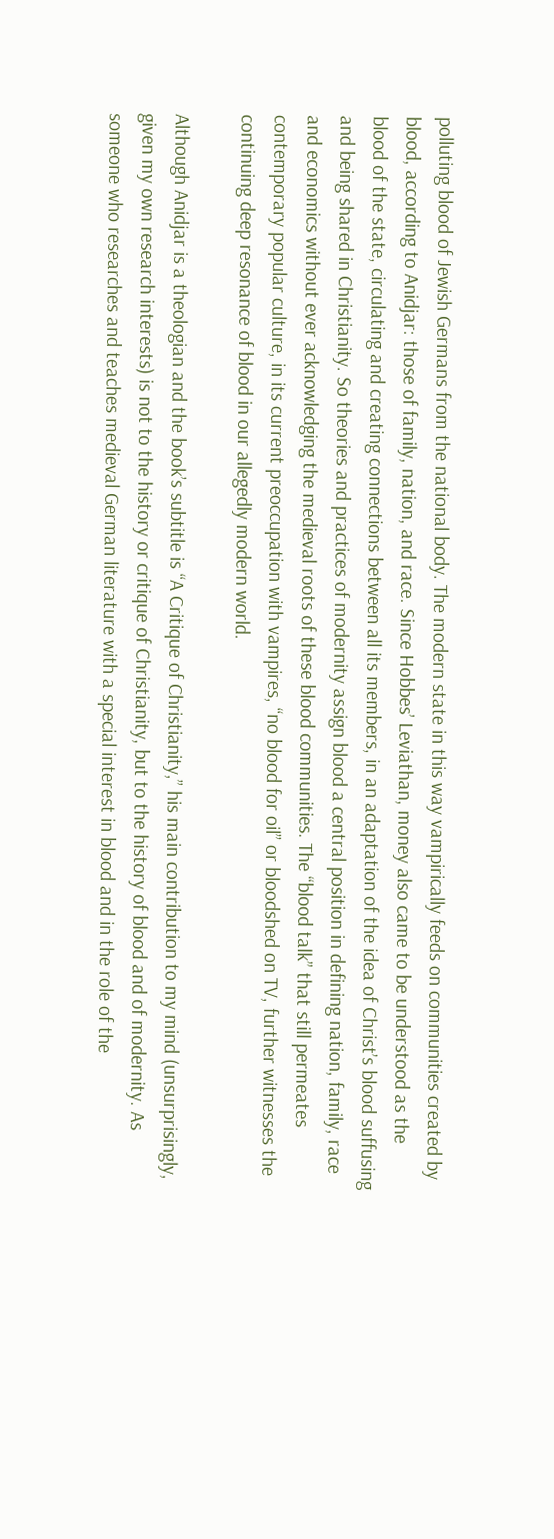polluting blood of Jewish Germans from the national body. The modern state in this way vampirically feeds on communities created by blood, according to Anidjar: those of family, nation, and race. Since Hobbes’ Leviathan, money also came to be understood as the blood of the state, circulating and creating connections between all its members, in an adaptation of the idea of Christ’s blood suffusing and being shared in Christianity. So theories and practices of modernity assign blood a central position in defining nation, family, race and economics without ever acknowledging the medieval roots of these blood communities. The “blood talk” that still permeates contemporary popular culture, in its current preoccupation with vampires, “no blood for oil” or bloodshed on TV, further witnesses the continuing deep resonance of blood in our allegedly modern world.

Although Anidjar is a theologian and the book’s subtitle is “A Critique of Christianity,” his main contribution to my mind (unsurprisingly, given my own research interests) is not to the history or critique of Christianity, but to the history of blood and of modernity. As someone who researches and teaches medieval German literature with a special interest in blood and in the role of the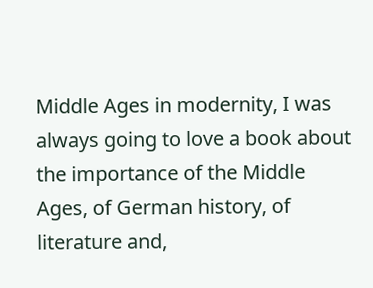Middle Ages in modernity, I was always going to love a book about the importance of the Middle Ages, of German history, of literature and,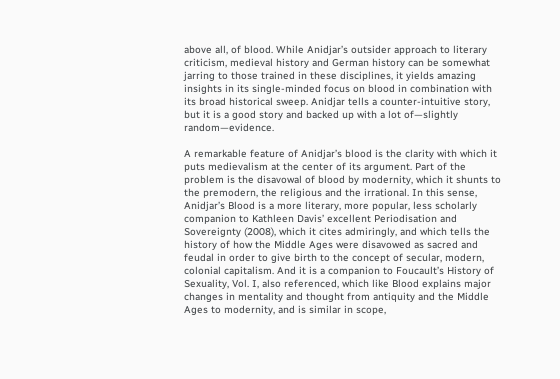above all, of blood. While Anidjar’s outsider approach to literary criticism, medieval history and German history can be somewhat jarring to those trained in these disciplines, it yields amazing insights in its single-minded focus on blood in combination with its broad historical sweep. Anidjar tells a counter-intuitive story, but it is a good story and backed up with a lot of—slightly random—evidence.

A remarkable feature of Anidjar’s blood is the clarity with which it puts medievalism at the center of its argument. Part of the problem is the disavowal of blood by modernity, which it shunts to the premodern, the religious and the irrational. In this sense, Anidjar’s Blood is a more literary, more popular, less scholarly companion to Kathleen Davis’ excellent Periodisation and Sovereignty (2008), which it cites admiringly, and which tells the history of how the Middle Ages were disavowed as sacred and feudal in order to give birth to the concept of secular, modern, colonial capitalism. And it is a companion to Foucault’s History of Sexuality, Vol. I, also referenced, which like Blood explains major changes in mentality and thought from antiquity and the Middle Ages to modernity, and is similar in scope,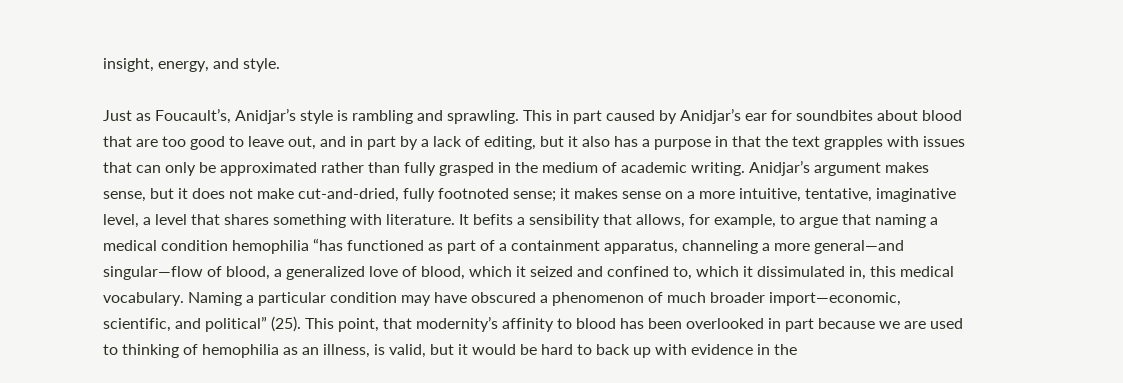insight, energy, and style.

Just as Foucault’s, Anidjar’s style is rambling and sprawling. This in part caused by Anidjar’s ear for soundbites about blood that are too good to leave out, and in part by a lack of editing, but it also has a purpose in that the text grapples with issues that can only be approximated rather than fully grasped in the medium of academic writing. Anidjar’s argument makes sense, but it does not make cut-and-dried, fully footnoted sense; it makes sense on a more intuitive, tentative, imaginative level, a level that shares something with literature. It befits a sensibility that allows, for example, to argue that naming a medical condition hemophilia “has functioned as part of a containment apparatus, channeling a more general—and singular—flow of blood, a generalized love of blood, which it seized and confined to, which it dissimulated in, this medical vocabulary. Naming a particular condition may have obscured a phenomenon of much broader import—economic, scientific, and political” (25). This point, that modernity’s affinity to blood has been overlooked in part because we are used to thinking of hemophilia as an illness, is valid, but it would be hard to back up with evidence in the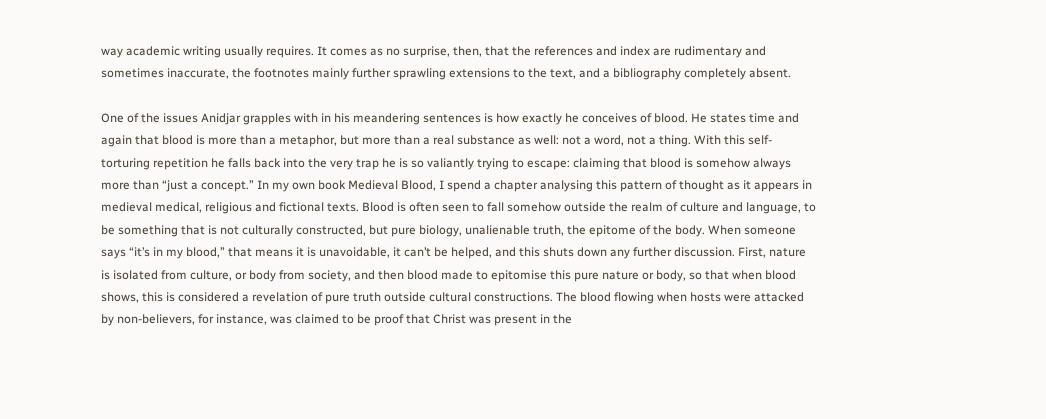way academic writing usually requires. It comes as no surprise, then, that the references and index are rudimentary and sometimes inaccurate, the footnotes mainly further sprawling extensions to the text, and a bibliography completely absent.

One of the issues Anidjar grapples with in his meandering sentences is how exactly he conceives of blood. He states time and again that blood is more than a metaphor, but more than a real substance as well: not a word, not a thing. With this self-torturing repetition he falls back into the very trap he is so valiantly trying to escape: claiming that blood is somehow always more than “just a concept.” In my own book Medieval Blood, I spend a chapter analysing this pattern of thought as it appears in medieval medical, religious and fictional texts. Blood is often seen to fall somehow outside the realm of culture and language, to be something that is not culturally constructed, but pure biology, unalienable truth, the epitome of the body. When someone says “it’s in my blood,” that means it is unavoidable, it can’t be helped, and this shuts down any further discussion. First, nature is isolated from culture, or body from society, and then blood made to epitomise this pure nature or body, so that when blood shows, this is considered a revelation of pure truth outside cultural constructions. The blood flowing when hosts were attacked by non-believers, for instance, was claimed to be proof that Christ was present in the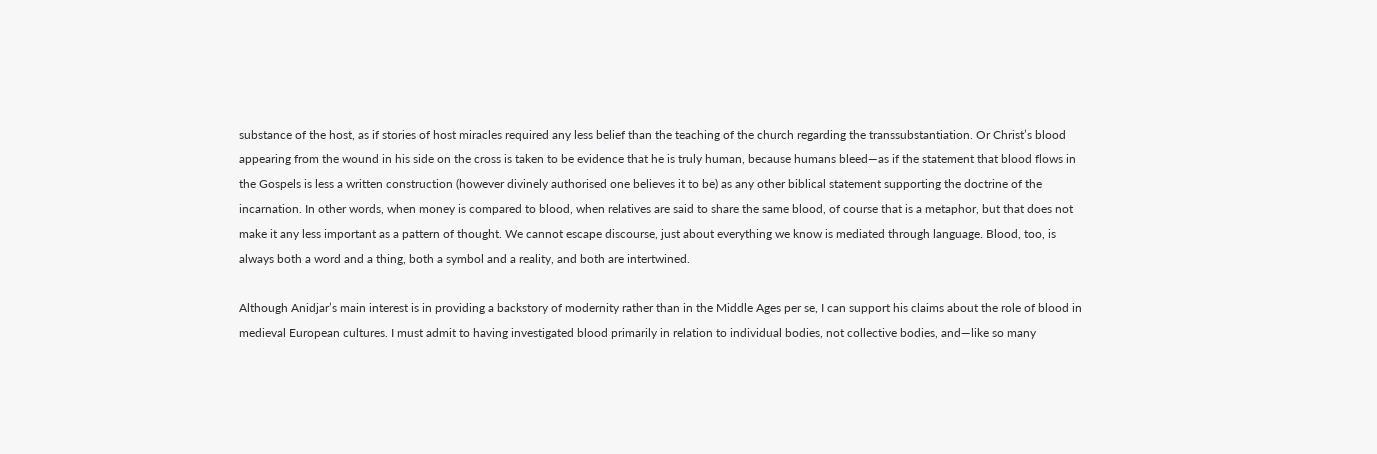substance of the host, as if stories of host miracles required any less belief than the teaching of the church regarding the transsubstantiation. Or Christ’s blood appearing from the wound in his side on the cross is taken to be evidence that he is truly human, because humans bleed—as if the statement that blood flows in the Gospels is less a written construction (however divinely authorised one believes it to be) as any other biblical statement supporting the doctrine of the incarnation. In other words, when money is compared to blood, when relatives are said to share the same blood, of course that is a metaphor, but that does not make it any less important as a pattern of thought. We cannot escape discourse, just about everything we know is mediated through language. Blood, too, is always both a word and a thing, both a symbol and a reality, and both are intertwined.

Although Anidjar’s main interest is in providing a backstory of modernity rather than in the Middle Ages per se, I can support his claims about the role of blood in medieval European cultures. I must admit to having investigated blood primarily in relation to individual bodies, not collective bodies, and—like so many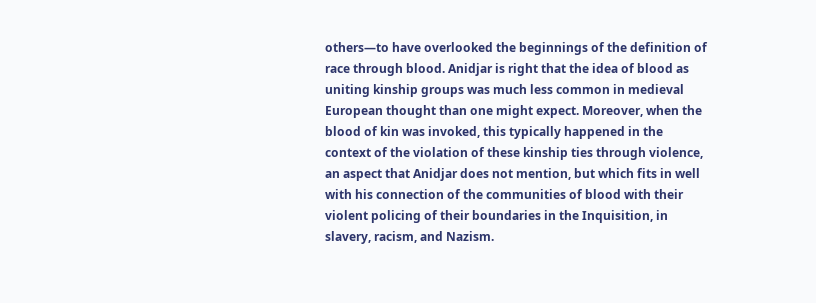others—to have overlooked the beginnings of the definition of race through blood. Anidjar is right that the idea of blood as uniting kinship groups was much less common in medieval European thought than one might expect. Moreover, when the blood of kin was invoked, this typically happened in the context of the violation of these kinship ties through violence, an aspect that Anidjar does not mention, but which fits in well with his connection of the communities of blood with their violent policing of their boundaries in the Inquisition, in slavery, racism, and Nazism.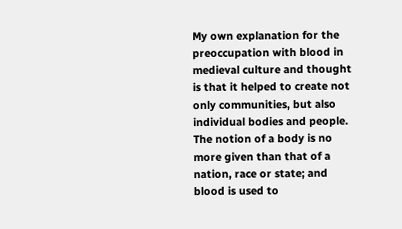My own explanation for the preoccupation with blood in medieval culture and thought is that it helped to create not only communities, but also individual bodies and people. The notion of a body is no more given than that of a nation, race or state; and blood is used to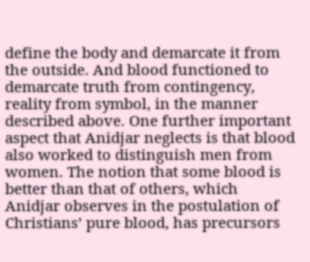define the body and demarcate it from the outside. And blood functioned to demarcate truth from contingency, reality from symbol, in the manner described above. One further important aspect that Anidjar neglects is that blood also worked to distinguish men from women. The notion that some blood is better than that of others, which Anidjar observes in the postulation of Christians’ pure blood, has precursors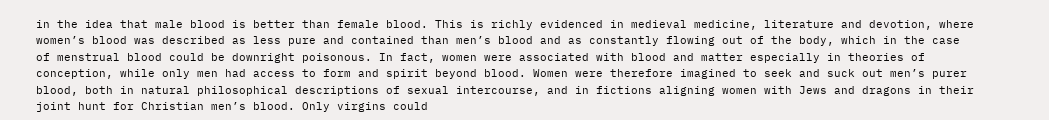in the idea that male blood is better than female blood. This is richly evidenced in medieval medicine, literature and devotion, where women’s blood was described as less pure and contained than men’s blood and as constantly flowing out of the body, which in the case of menstrual blood could be downright poisonous. In fact, women were associated with blood and matter especially in theories of conception, while only men had access to form and spirit beyond blood. Women were therefore imagined to seek and suck out men’s purer blood, both in natural philosophical descriptions of sexual intercourse, and in fictions aligning women with Jews and dragons in their joint hunt for Christian men’s blood. Only virgins could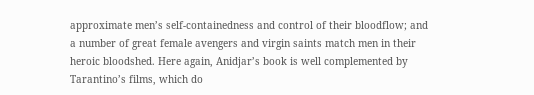approximate men’s self-containedness and control of their bloodflow; and a number of great female avengers and virgin saints match men in their heroic bloodshed. Here again, Anidjar’s book is well complemented by Tarantino’s films, which do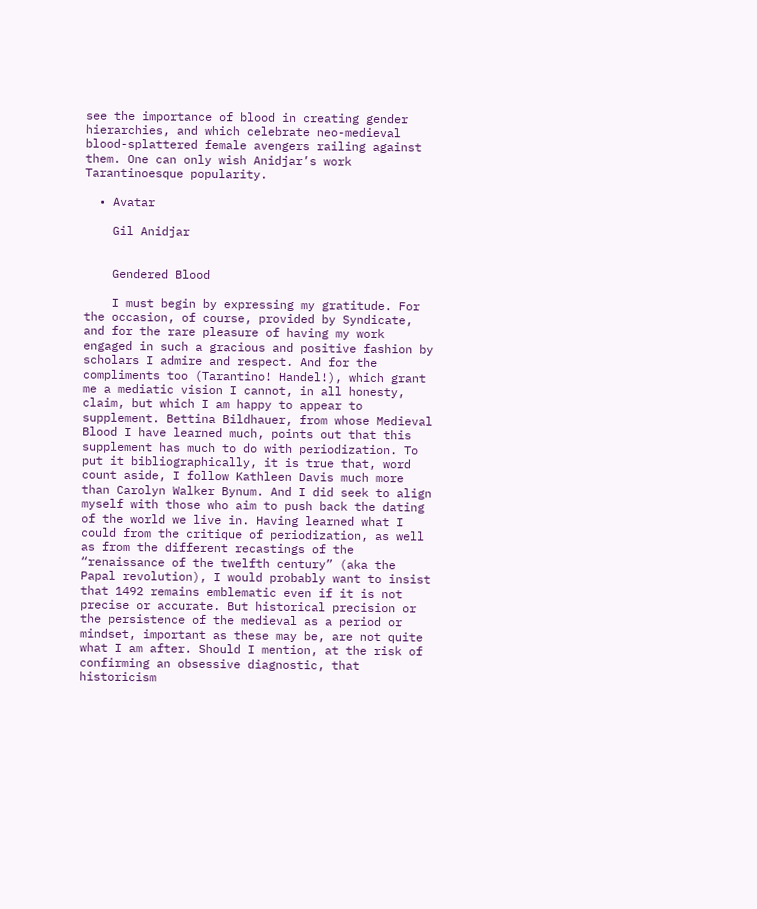see the importance of blood in creating gender hierarchies, and which celebrate neo-medieval blood-splattered female avengers railing against them. One can only wish Anidjar’s work Tarantinoesque popularity.

  • Avatar

    Gil Anidjar


    Gendered Blood

    I must begin by expressing my gratitude. For the occasion, of course, provided by Syndicate, and for the rare pleasure of having my work engaged in such a gracious and positive fashion by scholars I admire and respect. And for the compliments too (Tarantino! Handel!), which grant me a mediatic vision I cannot, in all honesty, claim, but which I am happy to appear to supplement. Bettina Bildhauer, from whose Medieval Blood I have learned much, points out that this supplement has much to do with periodization. To put it bibliographically, it is true that, word count aside, I follow Kathleen Davis much more than Carolyn Walker Bynum. And I did seek to align myself with those who aim to push back the dating of the world we live in. Having learned what I could from the critique of periodization, as well as from the different recastings of the “renaissance of the twelfth century” (aka the Papal revolution), I would probably want to insist that 1492 remains emblematic even if it is not precise or accurate. But historical precision or the persistence of the medieval as a period or mindset, important as these may be, are not quite what I am after. Should I mention, at the risk of confirming an obsessive diagnostic, that historicism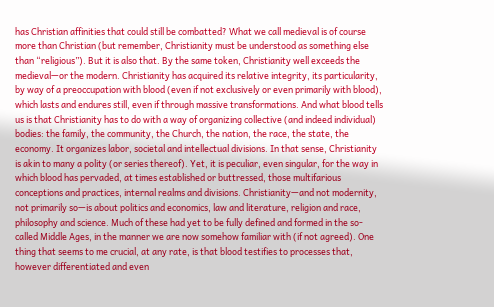has Christian affinities that could still be combatted? What we call medieval is of course more than Christian (but remember, Christianity must be understood as something else than “religious”). But it is also that. By the same token, Christianity well exceeds the medieval—or the modern. Christianity has acquired its relative integrity, its particularity, by way of a preoccupation with blood (even if not exclusively or even primarily with blood), which lasts and endures still, even if through massive transformations. And what blood tells us is that Christianity has to do with a way of organizing collective (and indeed individual) bodies: the family, the community, the Church, the nation, the race, the state, the economy. It organizes labor, societal and intellectual divisions. In that sense, Christianity is akin to many a polity (or series thereof). Yet, it is peculiar, even singular, for the way in which blood has pervaded, at times established or buttressed, those multifarious conceptions and practices, internal realms and divisions. Christianity—and not modernity, not primarily so—is about politics and economics, law and literature, religion and race, philosophy and science. Much of these had yet to be fully defined and formed in the so-called Middle Ages, in the manner we are now somehow familiar with (if not agreed). One thing that seems to me crucial, at any rate, is that blood testifies to processes that, however differentiated and even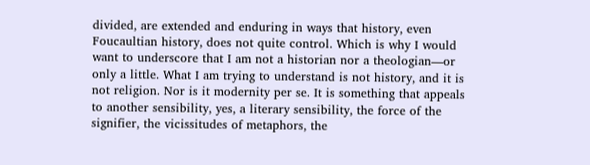divided, are extended and enduring in ways that history, even Foucaultian history, does not quite control. Which is why I would want to underscore that I am not a historian nor a theologian—or only a little. What I am trying to understand is not history, and it is not religion. Nor is it modernity per se. It is something that appeals to another sensibility, yes, a literary sensibility, the force of the signifier, the vicissitudes of metaphors, the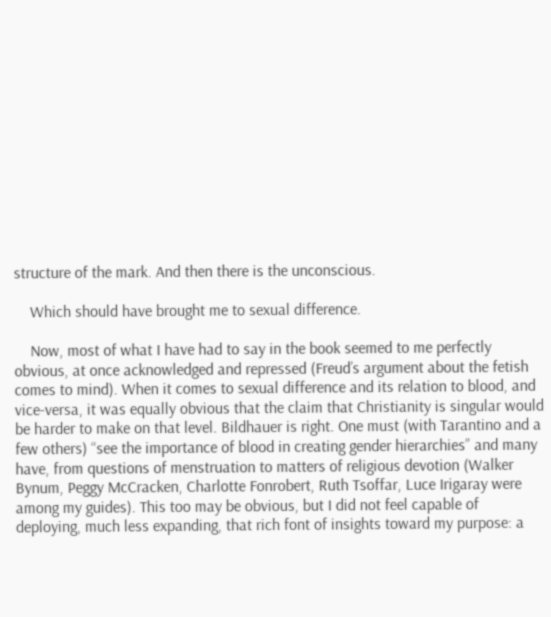structure of the mark. And then there is the unconscious.

    Which should have brought me to sexual difference.

    Now, most of what I have had to say in the book seemed to me perfectly obvious, at once acknowledged and repressed (Freud’s argument about the fetish comes to mind). When it comes to sexual difference and its relation to blood, and vice-versa, it was equally obvious that the claim that Christianity is singular would be harder to make on that level. Bildhauer is right. One must (with Tarantino and a few others) “see the importance of blood in creating gender hierarchies” and many have, from questions of menstruation to matters of religious devotion (Walker Bynum, Peggy McCracken, Charlotte Fonrobert, Ruth Tsoffar, Luce Irigaray were among my guides). This too may be obvious, but I did not feel capable of deploying, much less expanding, that rich font of insights toward my purpose: a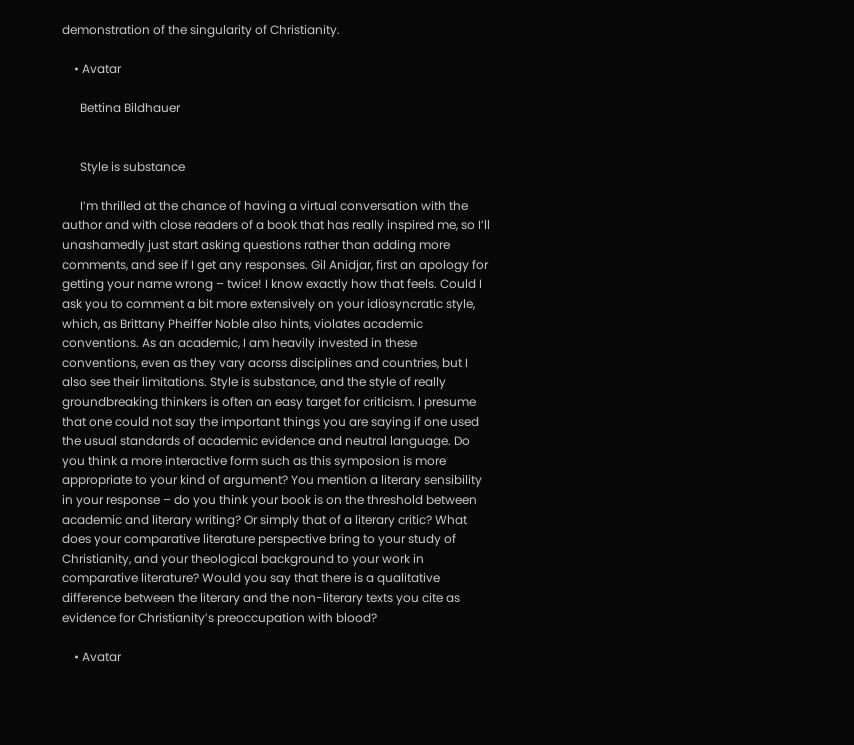demonstration of the singularity of Christianity.

    • Avatar

      Bettina Bildhauer


      Style is substance

      I’m thrilled at the chance of having a virtual conversation with the author and with close readers of a book that has really inspired me, so I’ll unashamedly just start asking questions rather than adding more comments, and see if I get any responses. Gil Anidjar, first an apology for getting your name wrong – twice! I know exactly how that feels. Could I ask you to comment a bit more extensively on your idiosyncratic style, which, as Brittany Pheiffer Noble also hints, violates academic conventions. As an academic, I am heavily invested in these conventions, even as they vary acorss disciplines and countries, but I also see their limitations. Style is substance, and the style of really groundbreaking thinkers is often an easy target for criticism. I presume that one could not say the important things you are saying if one used the usual standards of academic evidence and neutral language. Do you think a more interactive form such as this symposion is more appropriate to your kind of argument? You mention a literary sensibility in your response – do you think your book is on the threshold between academic and literary writing? Or simply that of a literary critic? What does your comparative literature perspective bring to your study of Christianity, and your theological background to your work in comparative literature? Would you say that there is a qualitative difference between the literary and the non-literary texts you cite as evidence for Christianity’s preoccupation with blood?

    • Avatar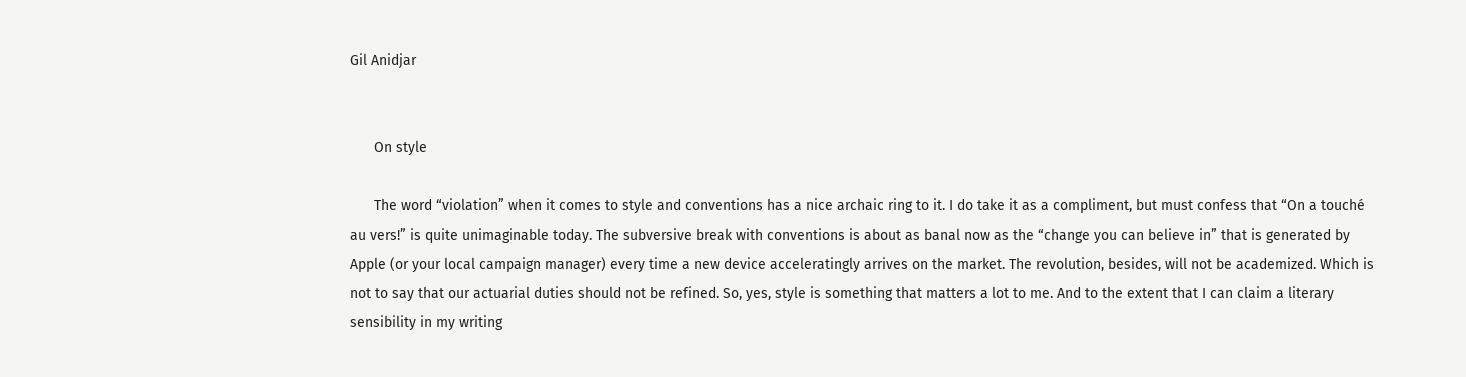Gil Anidjar


      On style

      The word “violation” when it comes to style and conventions has a nice archaic ring to it. I do take it as a compliment, but must confess that “On a touché au vers!” is quite unimaginable today. The subversive break with conventions is about as banal now as the “change you can believe in” that is generated by Apple (or your local campaign manager) every time a new device acceleratingly arrives on the market. The revolution, besides, will not be academized. Which is not to say that our actuarial duties should not be refined. So, yes, style is something that matters a lot to me. And to the extent that I can claim a literary sensibility in my writing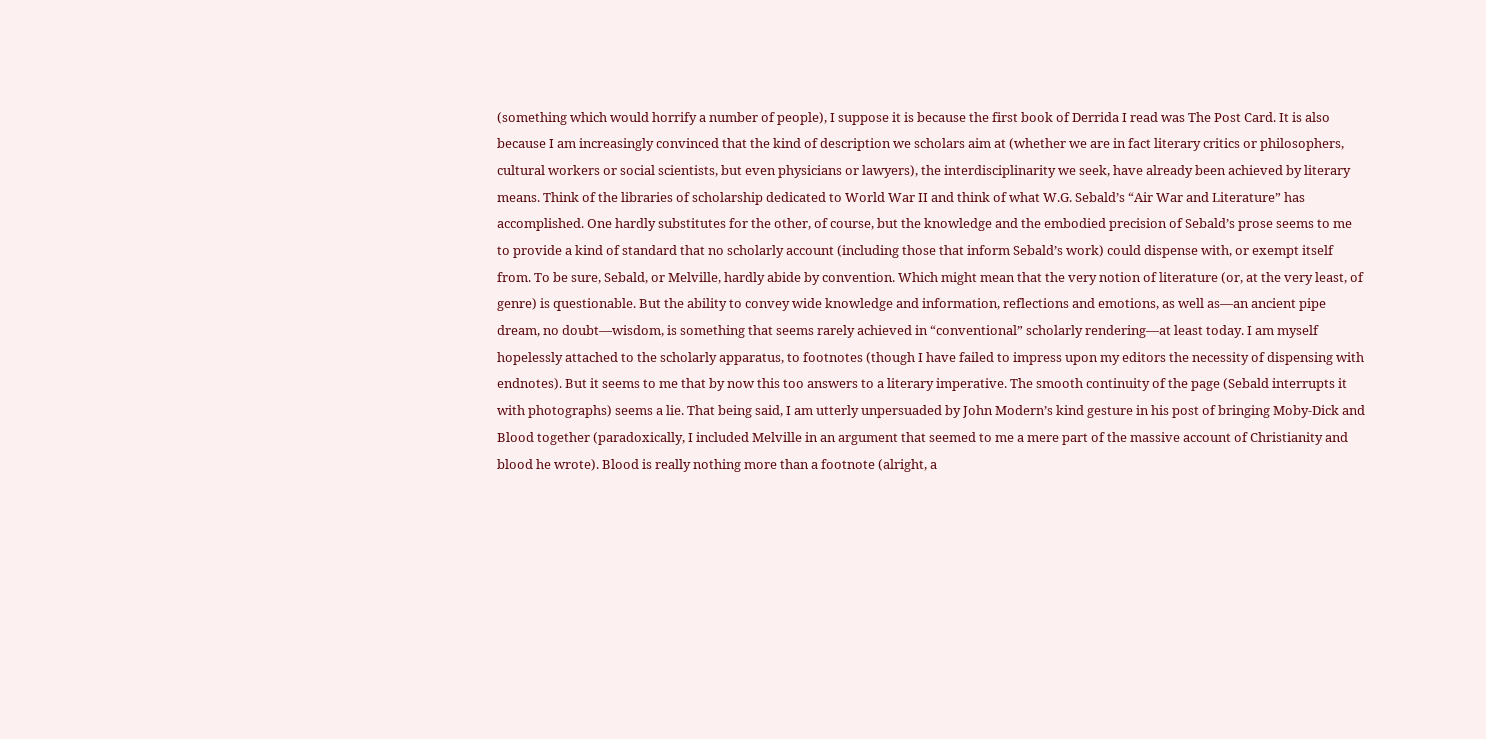(something which would horrify a number of people), I suppose it is because the first book of Derrida I read was The Post Card. It is also because I am increasingly convinced that the kind of description we scholars aim at (whether we are in fact literary critics or philosophers, cultural workers or social scientists, but even physicians or lawyers), the interdisciplinarity we seek, have already been achieved by literary means. Think of the libraries of scholarship dedicated to World War II and think of what W.G. Sebald’s “Air War and Literature” has accomplished. One hardly substitutes for the other, of course, but the knowledge and the embodied precision of Sebald’s prose seems to me to provide a kind of standard that no scholarly account (including those that inform Sebald’s work) could dispense with, or exempt itself from. To be sure, Sebald, or Melville, hardly abide by convention. Which might mean that the very notion of literature (or, at the very least, of genre) is questionable. But the ability to convey wide knowledge and information, reflections and emotions, as well as—an ancient pipe dream, no doubt—wisdom, is something that seems rarely achieved in “conventional” scholarly rendering—at least today. I am myself hopelessly attached to the scholarly apparatus, to footnotes (though I have failed to impress upon my editors the necessity of dispensing with endnotes). But it seems to me that by now this too answers to a literary imperative. The smooth continuity of the page (Sebald interrupts it with photographs) seems a lie. That being said, I am utterly unpersuaded by John Modern’s kind gesture in his post of bringing Moby-Dick and Blood together (paradoxically, I included Melville in an argument that seemed to me a mere part of the massive account of Christianity and blood he wrote). Blood is really nothing more than a footnote (alright, a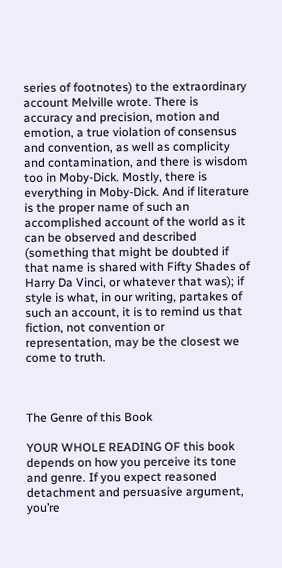series of footnotes) to the extraordinary account Melville wrote. There is accuracy and precision, motion and emotion, a true violation of consensus and convention, as well as complicity and contamination, and there is wisdom too in Moby-Dick. Mostly, there is everything in Moby-Dick. And if literature is the proper name of such an accomplished account of the world as it can be observed and described (something that might be doubted if that name is shared with Fifty Shades of Harry Da Vinci, or whatever that was); if style is what, in our writing, partakes of such an account, it is to remind us that fiction, not convention or representation, may be the closest we come to truth.



The Genre of this Book

YOUR WHOLE READING OF this book depends on how you perceive its tone and genre. If you expect reasoned detachment and persuasive argument, you’re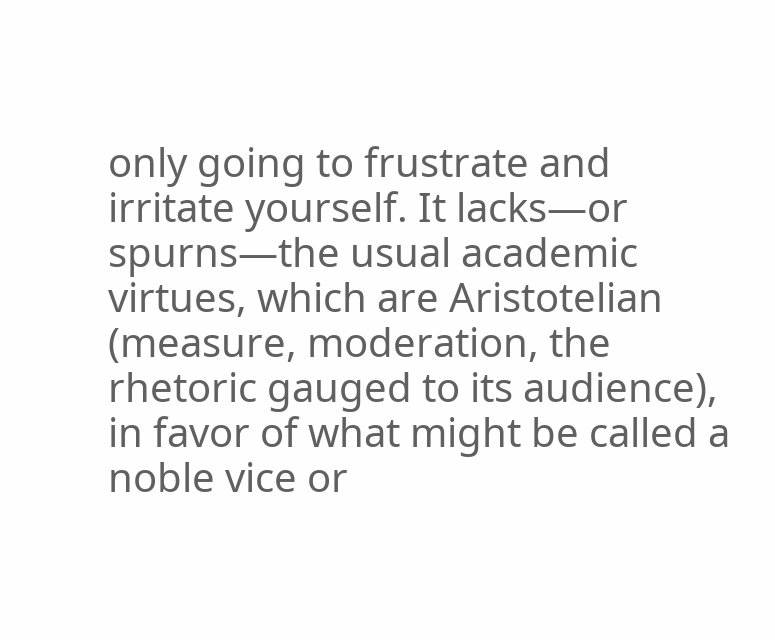only going to frustrate and irritate yourself. It lacks—or spurns—the usual academic virtues, which are Aristotelian (measure, moderation, the rhetoric gauged to its audience), in favor of what might be called a noble vice or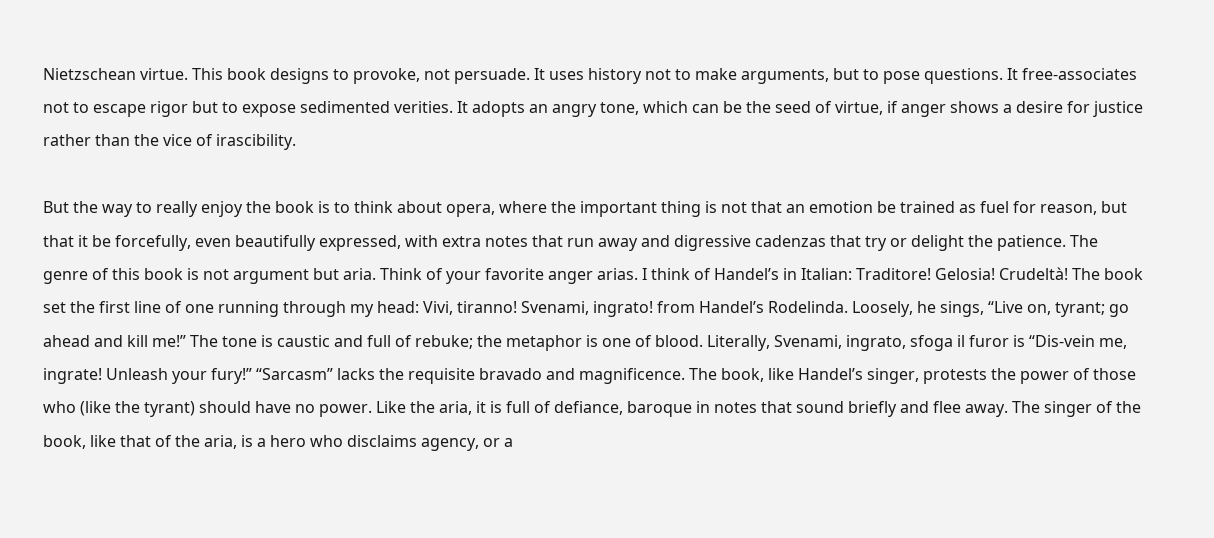Nietzschean virtue. This book designs to provoke, not persuade. It uses history not to make arguments, but to pose questions. It free-associates not to escape rigor but to expose sedimented verities. It adopts an angry tone, which can be the seed of virtue, if anger shows a desire for justice rather than the vice of irascibility.

But the way to really enjoy the book is to think about opera, where the important thing is not that an emotion be trained as fuel for reason, but that it be forcefully, even beautifully expressed, with extra notes that run away and digressive cadenzas that try or delight the patience. The genre of this book is not argument but aria. Think of your favorite anger arias. I think of Handel’s in Italian: Traditore! Gelosia! Crudeltà! The book set the first line of one running through my head: Vivi, tiranno! Svenami, ingrato! from Handel’s Rodelinda. Loosely, he sings, “Live on, tyrant; go ahead and kill me!” The tone is caustic and full of rebuke; the metaphor is one of blood. Literally, Svenami, ingrato, sfoga il furor is “Dis-vein me, ingrate! Unleash your fury!” “Sarcasm” lacks the requisite bravado and magnificence. The book, like Handel’s singer, protests the power of those who (like the tyrant) should have no power. Like the aria, it is full of defiance, baroque in notes that sound briefly and flee away. The singer of the book, like that of the aria, is a hero who disclaims agency, or a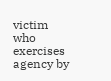victim who exercises agency by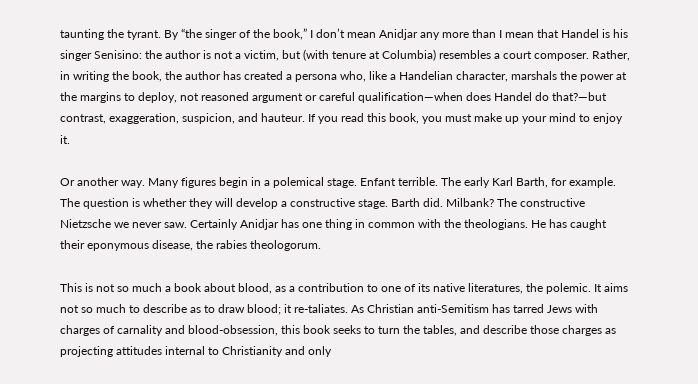taunting the tyrant. By “the singer of the book,” I don’t mean Anidjar any more than I mean that Handel is his singer Senisino: the author is not a victim, but (with tenure at Columbia) resembles a court composer. Rather, in writing the book, the author has created a persona who, like a Handelian character, marshals the power at the margins to deploy, not reasoned argument or careful qualification—when does Handel do that?—but contrast, exaggeration, suspicion, and hauteur. If you read this book, you must make up your mind to enjoy it.

Or another way. Many figures begin in a polemical stage. Enfant terrible. The early Karl Barth, for example. The question is whether they will develop a constructive stage. Barth did. Milbank? The constructive Nietzsche we never saw. Certainly Anidjar has one thing in common with the theologians. He has caught their eponymous disease, the rabies theologorum.

This is not so much a book about blood, as a contribution to one of its native literatures, the polemic. It aims not so much to describe as to draw blood; it re-taliates. As Christian anti-Semitism has tarred Jews with charges of carnality and blood-obsession, this book seeks to turn the tables, and describe those charges as projecting attitudes internal to Christianity and only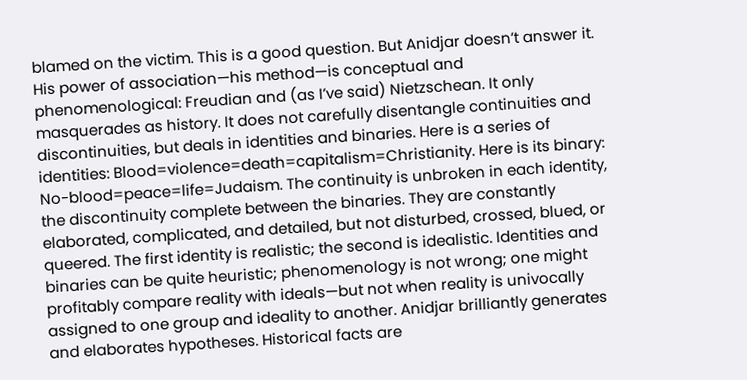blamed on the victim. This is a good question. But Anidjar doesn’t answer it. His power of association—his method—is conceptual and phenomenological: Freudian and (as I’ve said) Nietzschean. It only masquerades as history. It does not carefully disentangle continuities and discontinuities, but deals in identities and binaries. Here is a series of identities: Blood=violence=death=capitalism=Christianity. Here is its binary: No-blood=peace=life=Judaism. The continuity is unbroken in each identity, the discontinuity complete between the binaries. They are constantly elaborated, complicated, and detailed, but not disturbed, crossed, blued, or queered. The first identity is realistic; the second is idealistic. Identities and binaries can be quite heuristic; phenomenology is not wrong; one might profitably compare reality with ideals—but not when reality is univocally assigned to one group and ideality to another. Anidjar brilliantly generates and elaborates hypotheses. Historical facts are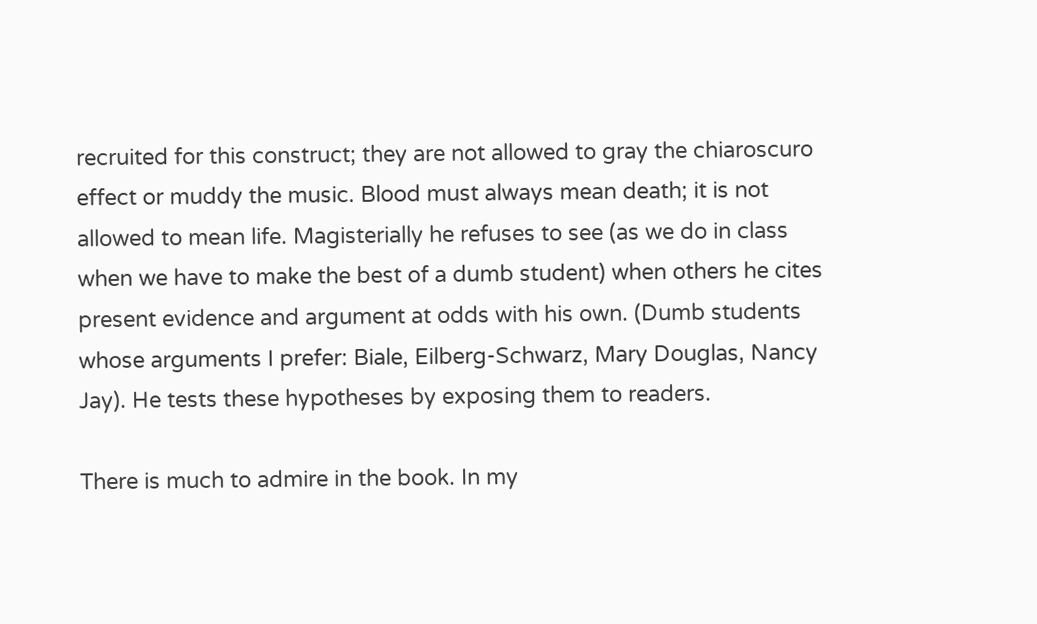recruited for this construct; they are not allowed to gray the chiaroscuro effect or muddy the music. Blood must always mean death; it is not allowed to mean life. Magisterially he refuses to see (as we do in class when we have to make the best of a dumb student) when others he cites present evidence and argument at odds with his own. (Dumb students whose arguments I prefer: Biale, Eilberg-Schwarz, Mary Douglas, Nancy Jay). He tests these hypotheses by exposing them to readers.

There is much to admire in the book. In my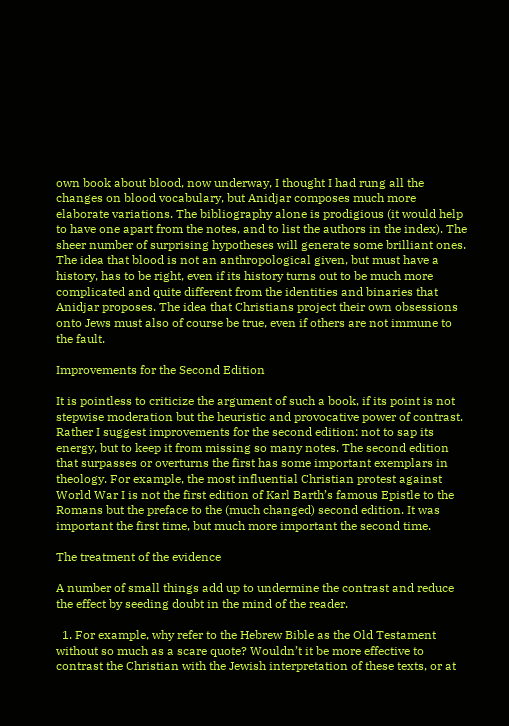own book about blood, now underway, I thought I had rung all the changes on blood vocabulary, but Anidjar composes much more elaborate variations. The bibliography alone is prodigious (it would help to have one apart from the notes, and to list the authors in the index). The sheer number of surprising hypotheses will generate some brilliant ones. The idea that blood is not an anthropological given, but must have a history, has to be right, even if its history turns out to be much more complicated and quite different from the identities and binaries that Anidjar proposes. The idea that Christians project their own obsessions onto Jews must also of course be true, even if others are not immune to the fault.

Improvements for the Second Edition

It is pointless to criticize the argument of such a book, if its point is not stepwise moderation but the heuristic and provocative power of contrast. Rather I suggest improvements for the second edition: not to sap its energy, but to keep it from missing so many notes. The second edition that surpasses or overturns the first has some important exemplars in theology. For example, the most influential Christian protest against World War I is not the first edition of Karl Barth’s famous Epistle to the Romans but the preface to the (much changed) second edition. It was important the first time, but much more important the second time.

The treatment of the evidence

A number of small things add up to undermine the contrast and reduce the effect by seeding doubt in the mind of the reader.

  1. For example, why refer to the Hebrew Bible as the Old Testament without so much as a scare quote? Wouldn’t it be more effective to contrast the Christian with the Jewish interpretation of these texts, or at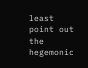least point out the hegemonic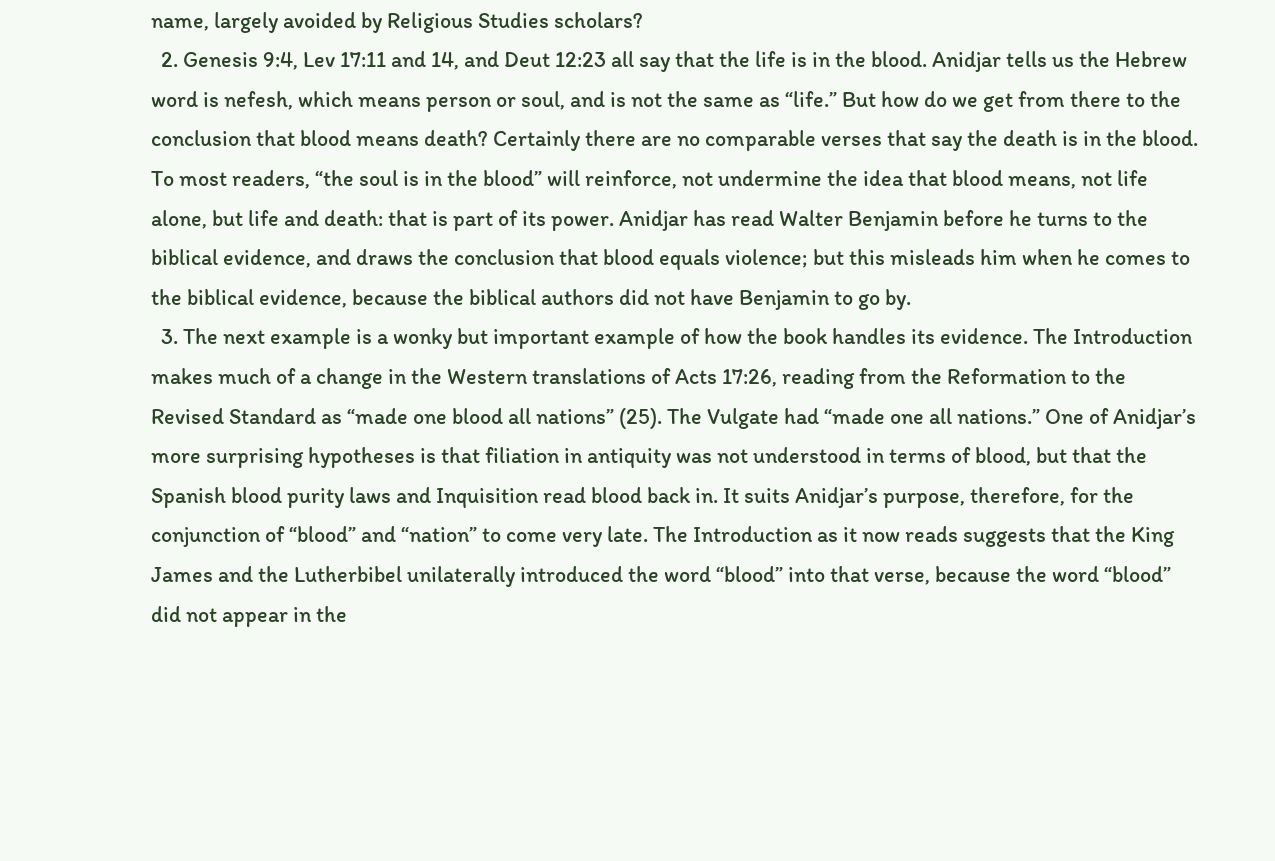name, largely avoided by Religious Studies scholars?
  2. Genesis 9:4, Lev 17:11 and 14, and Deut 12:23 all say that the life is in the blood. Anidjar tells us the Hebrew word is nefesh, which means person or soul, and is not the same as “life.” But how do we get from there to the conclusion that blood means death? Certainly there are no comparable verses that say the death is in the blood. To most readers, “the soul is in the blood” will reinforce, not undermine the idea that blood means, not life alone, but life and death: that is part of its power. Anidjar has read Walter Benjamin before he turns to the biblical evidence, and draws the conclusion that blood equals violence; but this misleads him when he comes to the biblical evidence, because the biblical authors did not have Benjamin to go by.
  3. The next example is a wonky but important example of how the book handles its evidence. The Introduction makes much of a change in the Western translations of Acts 17:26, reading from the Reformation to the Revised Standard as “made one blood all nations” (25). The Vulgate had “made one all nations.” One of Anidjar’s more surprising hypotheses is that filiation in antiquity was not understood in terms of blood, but that the Spanish blood purity laws and Inquisition read blood back in. It suits Anidjar’s purpose, therefore, for the conjunction of “blood” and “nation” to come very late. The Introduction as it now reads suggests that the King James and the Lutherbibel unilaterally introduced the word “blood” into that verse, because the word “blood” did not appear in the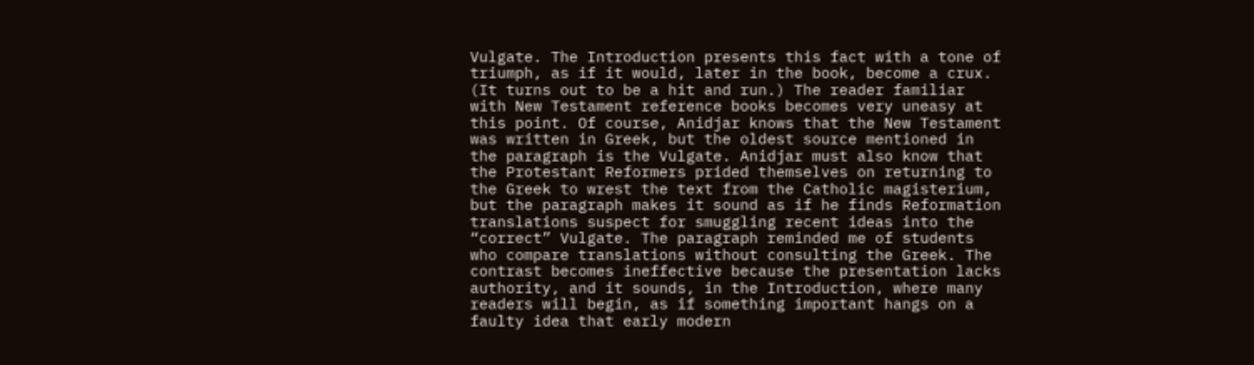Vulgate. The Introduction presents this fact with a tone of triumph, as if it would, later in the book, become a crux. (It turns out to be a hit and run.) The reader familiar with New Testament reference books becomes very uneasy at this point. Of course, Anidjar knows that the New Testament was written in Greek, but the oldest source mentioned in the paragraph is the Vulgate. Anidjar must also know that the Protestant Reformers prided themselves on returning to the Greek to wrest the text from the Catholic magisterium, but the paragraph makes it sound as if he finds Reformation translations suspect for smuggling recent ideas into the “correct” Vulgate. The paragraph reminded me of students who compare translations without consulting the Greek. The contrast becomes ineffective because the presentation lacks authority, and it sounds, in the Introduction, where many readers will begin, as if something important hangs on a faulty idea that early modern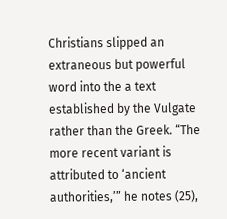Christians slipped an extraneous but powerful word into the a text established by the Vulgate rather than the Greek. “The more recent variant is attributed to ‘ancient authorities,’” he notes (25),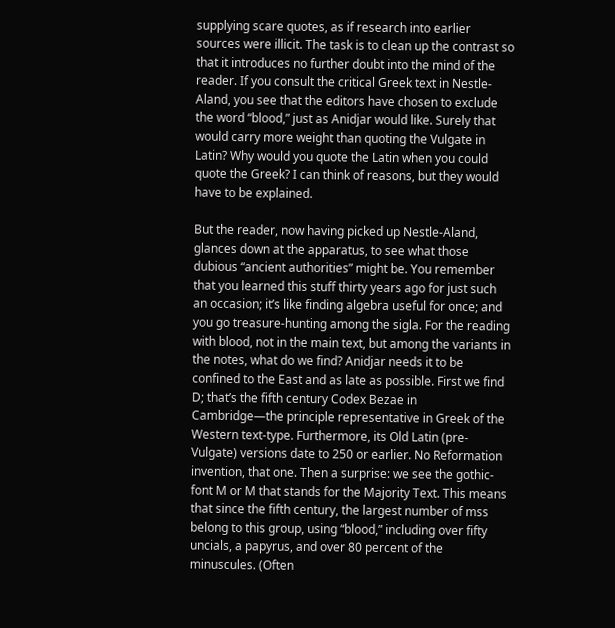supplying scare quotes, as if research into earlier sources were illicit. The task is to clean up the contrast so that it introduces no further doubt into the mind of the reader. If you consult the critical Greek text in Nestle-Aland, you see that the editors have chosen to exclude the word “blood,” just as Anidjar would like. Surely that would carry more weight than quoting the Vulgate in Latin? Why would you quote the Latin when you could quote the Greek? I can think of reasons, but they would have to be explained.

But the reader, now having picked up Nestle-Aland, glances down at the apparatus, to see what those dubious “ancient authorities” might be. You remember that you learned this stuff thirty years ago for just such an occasion; it’s like finding algebra useful for once; and you go treasure-hunting among the sigla. For the reading with blood, not in the main text, but among the variants in the notes, what do we find? Anidjar needs it to be confined to the East and as late as possible. First we find D; that’s the fifth century Codex Bezae in Cambridge—the principle representative in Greek of the Western text-type. Furthermore, its Old Latin (pre-Vulgate) versions date to 250 or earlier. No Reformation invention, that one. Then a surprise: we see the gothic-font M or M that stands for the Majority Text. This means that since the fifth century, the largest number of mss belong to this group, using “blood,” including over fifty uncials, a papyrus, and over 80 percent of the minuscules. (Often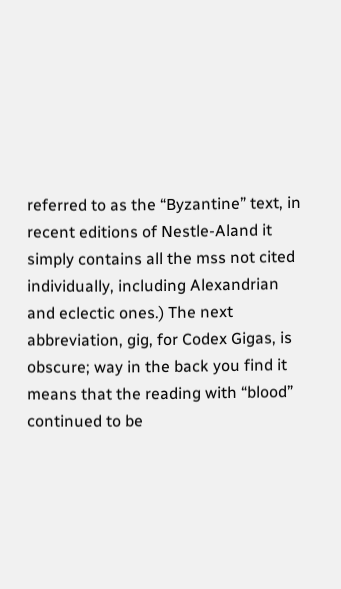referred to as the “Byzantine” text, in recent editions of Nestle-Aland it simply contains all the mss not cited individually, including Alexandrian and eclectic ones.) The next abbreviation, gig, for Codex Gigas, is obscure; way in the back you find it means that the reading with “blood” continued to be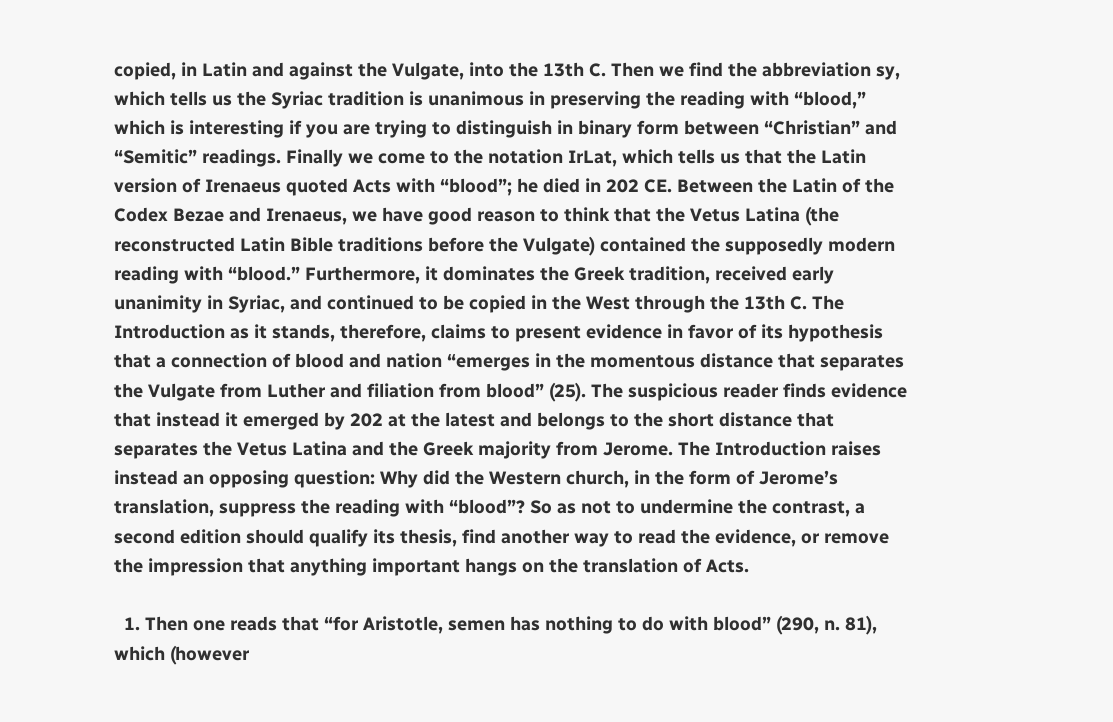copied, in Latin and against the Vulgate, into the 13th C. Then we find the abbreviation sy, which tells us the Syriac tradition is unanimous in preserving the reading with “blood,” which is interesting if you are trying to distinguish in binary form between “Christian” and “Semitic” readings. Finally we come to the notation IrLat, which tells us that the Latin version of Irenaeus quoted Acts with “blood”; he died in 202 CE. Between the Latin of the Codex Bezae and Irenaeus, we have good reason to think that the Vetus Latina (the reconstructed Latin Bible traditions before the Vulgate) contained the supposedly modern reading with “blood.” Furthermore, it dominates the Greek tradition, received early unanimity in Syriac, and continued to be copied in the West through the 13th C. The Introduction as it stands, therefore, claims to present evidence in favor of its hypothesis that a connection of blood and nation “emerges in the momentous distance that separates the Vulgate from Luther and filiation from blood” (25). The suspicious reader finds evidence that instead it emerged by 202 at the latest and belongs to the short distance that separates the Vetus Latina and the Greek majority from Jerome. The Introduction raises instead an opposing question: Why did the Western church, in the form of Jerome’s translation, suppress the reading with “blood”? So as not to undermine the contrast, a second edition should qualify its thesis, find another way to read the evidence, or remove the impression that anything important hangs on the translation of Acts.

  1. Then one reads that “for Aristotle, semen has nothing to do with blood” (290, n. 81), which (however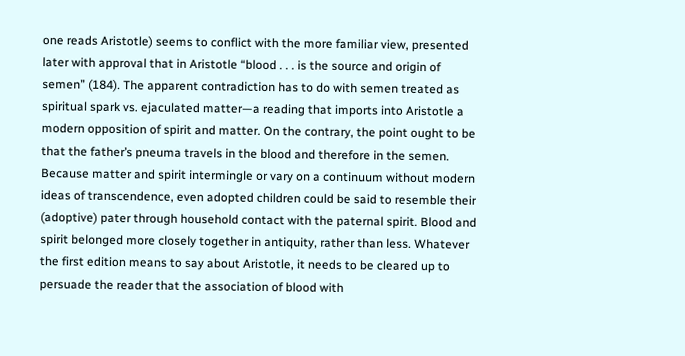one reads Aristotle) seems to conflict with the more familiar view, presented later with approval that in Aristotle “blood . . . is the source and origin of semen” (184). The apparent contradiction has to do with semen treated as spiritual spark vs. ejaculated matter—a reading that imports into Aristotle a modern opposition of spirit and matter. On the contrary, the point ought to be that the father’s pneuma travels in the blood and therefore in the semen. Because matter and spirit intermingle or vary on a continuum without modern ideas of transcendence, even adopted children could be said to resemble their (adoptive) pater through household contact with the paternal spirit. Blood and spirit belonged more closely together in antiquity, rather than less. Whatever the first edition means to say about Aristotle, it needs to be cleared up to persuade the reader that the association of blood with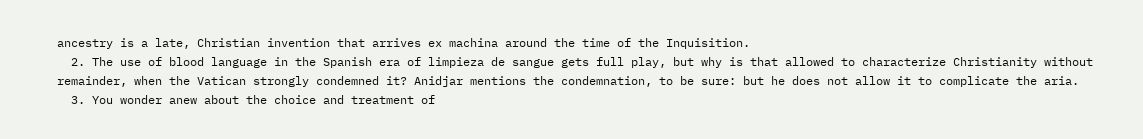ancestry is a late, Christian invention that arrives ex machina around the time of the Inquisition.
  2. The use of blood language in the Spanish era of limpieza de sangue gets full play, but why is that allowed to characterize Christianity without remainder, when the Vatican strongly condemned it? Anidjar mentions the condemnation, to be sure: but he does not allow it to complicate the aria.
  3. You wonder anew about the choice and treatment of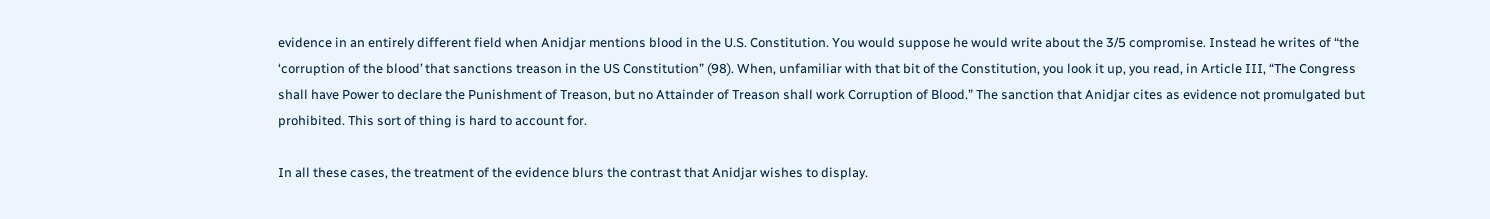evidence in an entirely different field when Anidjar mentions blood in the U.S. Constitution. You would suppose he would write about the 3/5 compromise. Instead he writes of “the ‘corruption of the blood’ that sanctions treason in the US Constitution” (98). When, unfamiliar with that bit of the Constitution, you look it up, you read, in Article III, “The Congress shall have Power to declare the Punishment of Treason, but no Attainder of Treason shall work Corruption of Blood.” The sanction that Anidjar cites as evidence not promulgated but prohibited. This sort of thing is hard to account for.

In all these cases, the treatment of the evidence blurs the contrast that Anidjar wishes to display.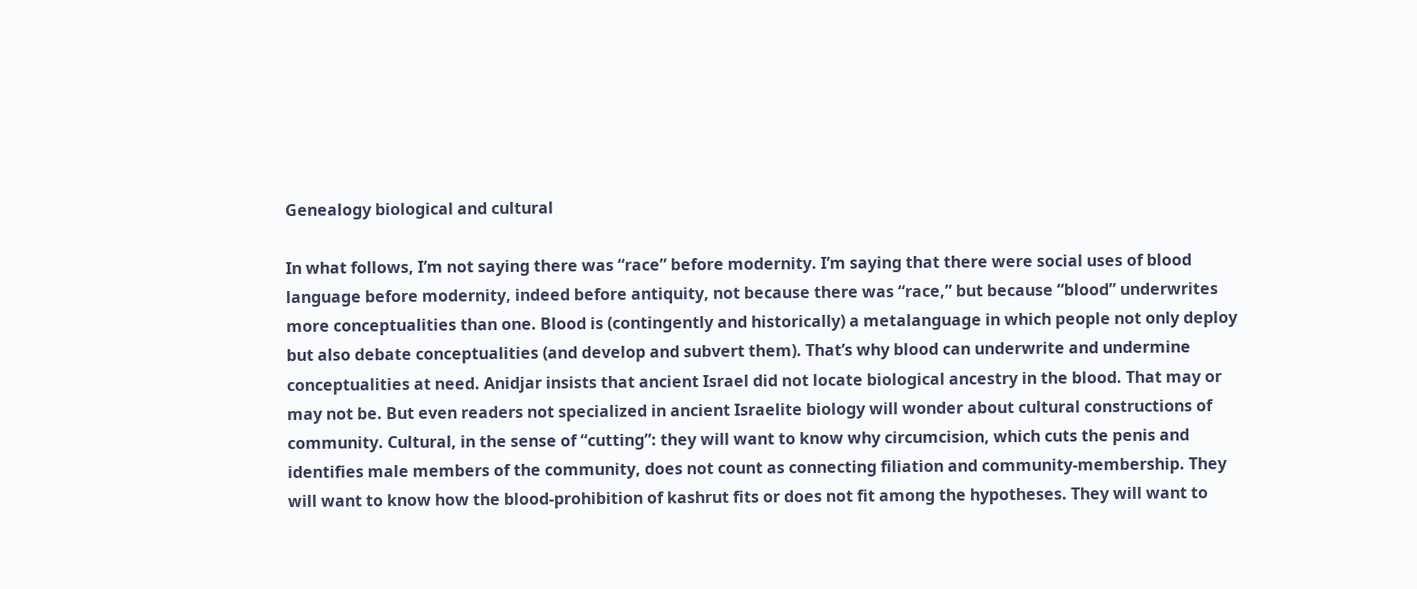Genealogy biological and cultural

In what follows, I’m not saying there was “race” before modernity. I’m saying that there were social uses of blood language before modernity, indeed before antiquity, not because there was “race,” but because “blood” underwrites more conceptualities than one. Blood is (contingently and historically) a metalanguage in which people not only deploy but also debate conceptualities (and develop and subvert them). That’s why blood can underwrite and undermine conceptualities at need. Anidjar insists that ancient Israel did not locate biological ancestry in the blood. That may or may not be. But even readers not specialized in ancient Israelite biology will wonder about cultural constructions of community. Cultural, in the sense of “cutting”: they will want to know why circumcision, which cuts the penis and identifies male members of the community, does not count as connecting filiation and community-membership. They will want to know how the blood-prohibition of kashrut fits or does not fit among the hypotheses. They will want to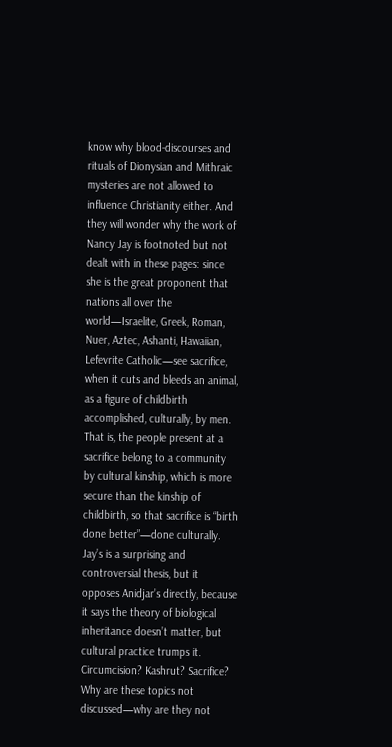know why blood-discourses and rituals of Dionysian and Mithraic mysteries are not allowed to influence Christianity either. And they will wonder why the work of Nancy Jay is footnoted but not dealt with in these pages: since she is the great proponent that nations all over the world—Israelite, Greek, Roman, Nuer, Aztec, Ashanti, Hawaiian, Lefevrite Catholic—see sacrifice, when it cuts and bleeds an animal, as a figure of childbirth accomplished, culturally, by men. That is, the people present at a sacrifice belong to a community by cultural kinship, which is more secure than the kinship of childbirth, so that sacrifice is “birth done better”—done culturally. Jay’s is a surprising and controversial thesis, but it opposes Anidjar’s directly, because it says the theory of biological inheritance doesn’t matter, but cultural practice trumps it. Circumcision? Kashrut? Sacrifice? Why are these topics not discussed—why are they not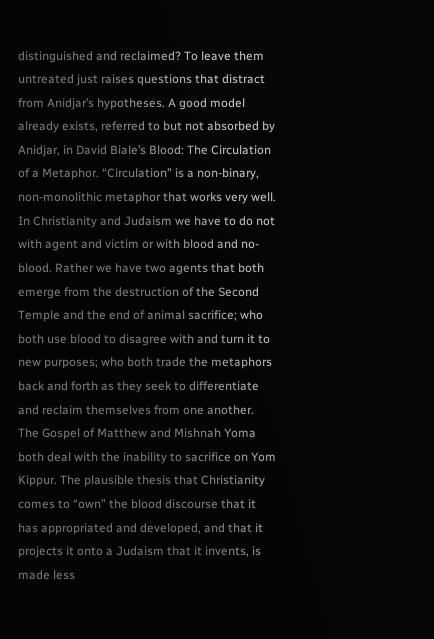distinguished and reclaimed? To leave them untreated just raises questions that distract from Anidjar’s hypotheses. A good model already exists, referred to but not absorbed by Anidjar, in David Biale’s Blood: The Circulation of a Metaphor. “Circulation” is a non-binary, non-monolithic metaphor that works very well. In Christianity and Judaism we have to do not with agent and victim or with blood and no-blood. Rather we have two agents that both emerge from the destruction of the Second Temple and the end of animal sacrifice; who both use blood to disagree with and turn it to new purposes; who both trade the metaphors back and forth as they seek to differentiate and reclaim themselves from one another. The Gospel of Matthew and Mishnah Yoma both deal with the inability to sacrifice on Yom Kippur. The plausible thesis that Christianity comes to “own” the blood discourse that it has appropriated and developed, and that it projects it onto a Judaism that it invents, is made less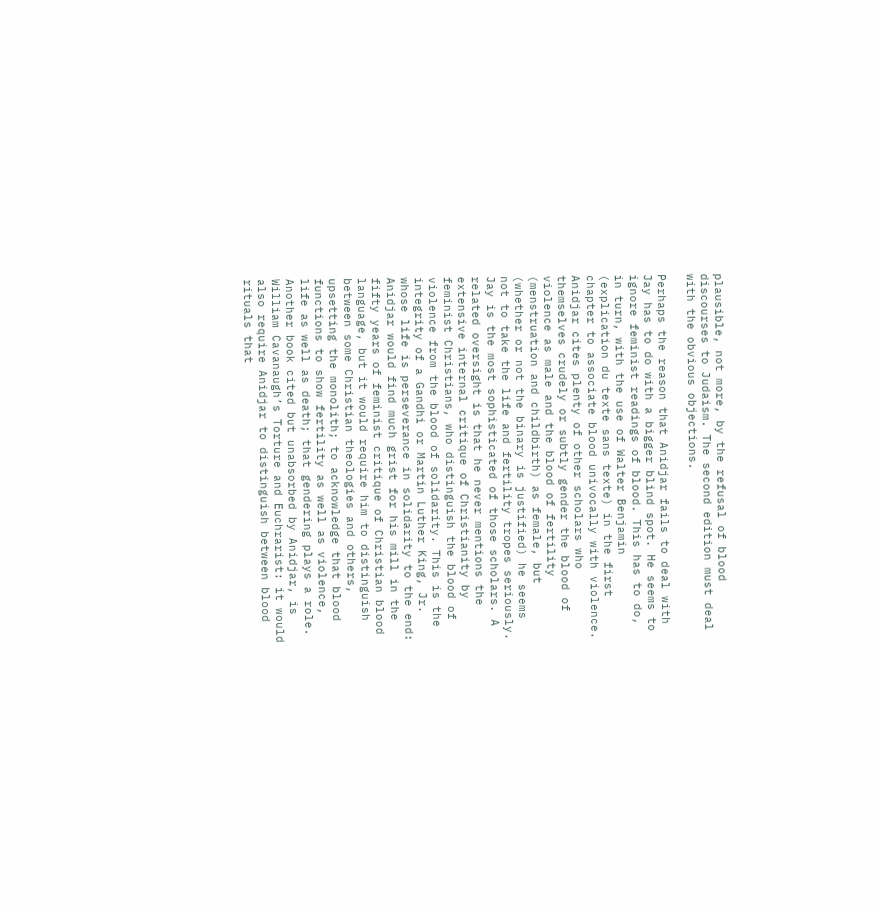plausible, not more, by the refusal of blood discourses to Judaism. The second edition must deal with the obvious objections.

Perhaps the reason that Anidjar fails to deal with Jay has to do with a bigger blind spot. He seems to ignore feminist readings of blood. This has to do, in turn, with the use of Walter Benjamin (explication du texte sans texte) in the first chapter to associate blood univocally with violence. Anidjar cites plenty of other scholars who themselves crudely or subtly gender the blood of violence as male and the blood of fertility (menstruation and childbirth) as female, but (whether or not the binary is justified) he seems not to take the life and fertility tropes seriously. Jay is the most sophisticated of those scholars. A related oversight is that he never mentions the extensive internal critique of Christianity by feminist Christians, who distinguish the blood of violence from the blood of solidarity. This is the integrity of a Gandhi or Martin Luther King, Jr. whose life is perseverance in solidarity to the end: Anidjar would find much grist for his mill in the fifty years of feminist critique of Christian blood language, but it would require him to distinguish between some Christian theologies and others, upsetting the monolith; to acknowledge that blood functions to show fertility as well as violence, life as well as death; that gendering plays a role. Another book cited but unabsorbed by Anidjar, is William Cavanaugh’s Torture and Euchrarist: it would also require Anidjar to distinguish between blood rituals that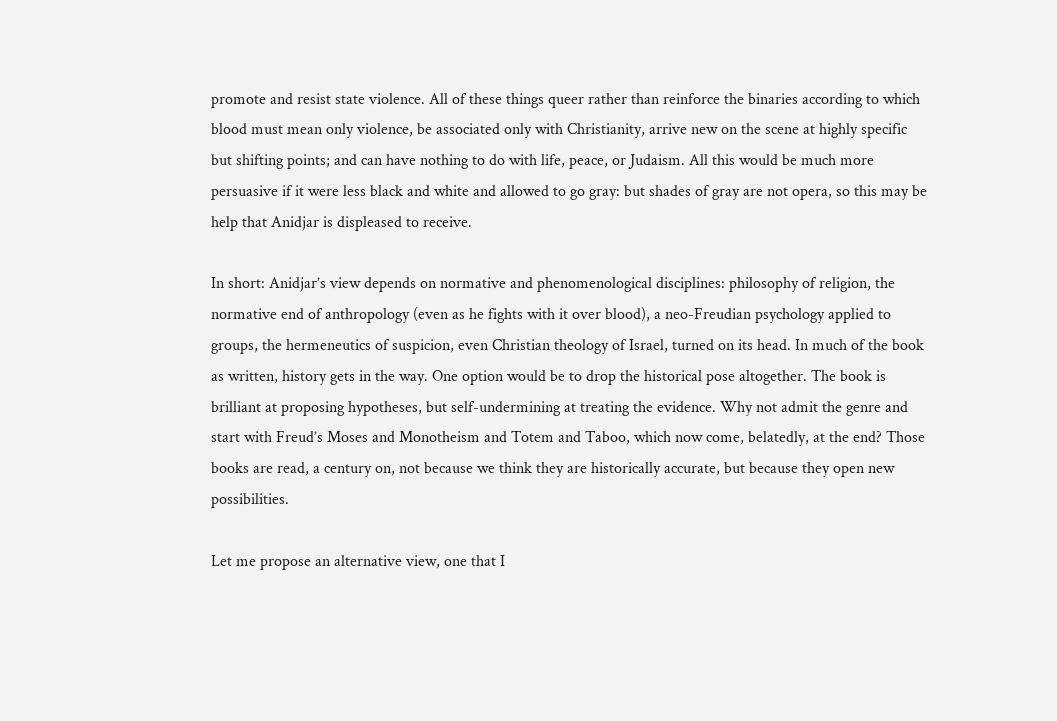promote and resist state violence. All of these things queer rather than reinforce the binaries according to which blood must mean only violence, be associated only with Christianity, arrive new on the scene at highly specific but shifting points; and can have nothing to do with life, peace, or Judaism. All this would be much more persuasive if it were less black and white and allowed to go gray: but shades of gray are not opera, so this may be help that Anidjar is displeased to receive.

In short: Anidjar’s view depends on normative and phenomenological disciplines: philosophy of religion, the normative end of anthropology (even as he fights with it over blood), a neo-Freudian psychology applied to groups, the hermeneutics of suspicion, even Christian theology of Israel, turned on its head. In much of the book as written, history gets in the way. One option would be to drop the historical pose altogether. The book is brilliant at proposing hypotheses, but self-undermining at treating the evidence. Why not admit the genre and start with Freud’s Moses and Monotheism and Totem and Taboo, which now come, belatedly, at the end? Those books are read, a century on, not because we think they are historically accurate, but because they open new possibilities.

Let me propose an alternative view, one that I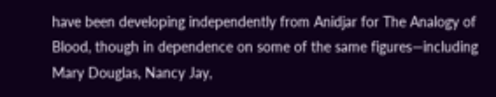have been developing independently from Anidjar for The Analogy of Blood, though in dependence on some of the same figures—including Mary Douglas, Nancy Jay,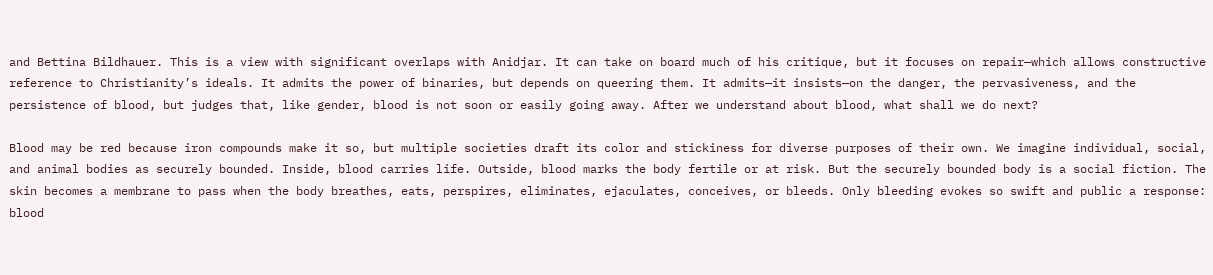and Bettina Bildhauer. This is a view with significant overlaps with Anidjar. It can take on board much of his critique, but it focuses on repair—which allows constructive reference to Christianity’s ideals. It admits the power of binaries, but depends on queering them. It admits—it insists—on the danger, the pervasiveness, and the persistence of blood, but judges that, like gender, blood is not soon or easily going away. After we understand about blood, what shall we do next?

Blood may be red because iron compounds make it so, but multiple societies draft its color and stickiness for diverse purposes of their own. We imagine individual, social, and animal bodies as securely bounded. Inside, blood carries life. Outside, blood marks the body fertile or at risk. But the securely bounded body is a social fiction. The skin becomes a membrane to pass when the body breathes, eats, perspires, eliminates, ejaculates, conceives, or bleeds. Only bleeding evokes so swift and public a response: blood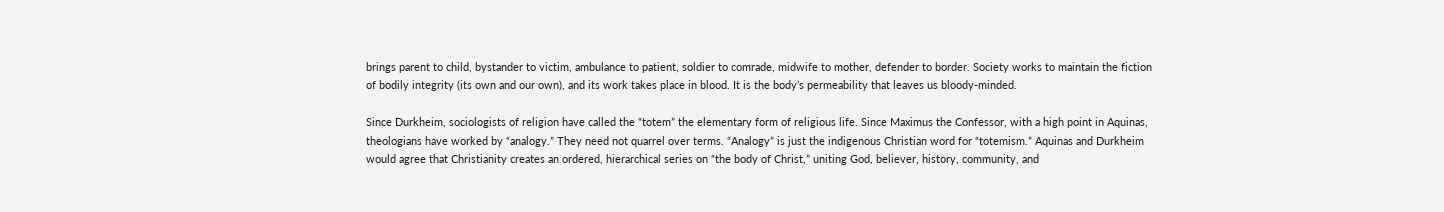brings parent to child, bystander to victim, ambulance to patient, soldier to comrade, midwife to mother, defender to border. Society works to maintain the fiction of bodily integrity (its own and our own), and its work takes place in blood. It is the body’s permeability that leaves us bloody-minded.

Since Durkheim, sociologists of religion have called the “totem” the elementary form of religious life. Since Maximus the Confessor, with a high point in Aquinas, theologians have worked by “analogy.” They need not quarrel over terms. “Analogy” is just the indigenous Christian word for “totemism.” Aquinas and Durkheim would agree that Christianity creates an ordered, hierarchical series on “the body of Christ,” uniting God, believer, history, community, and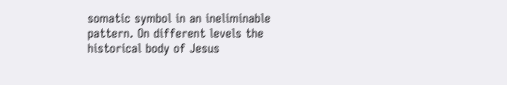somatic symbol in an ineliminable pattern. On different levels the historical body of Jesus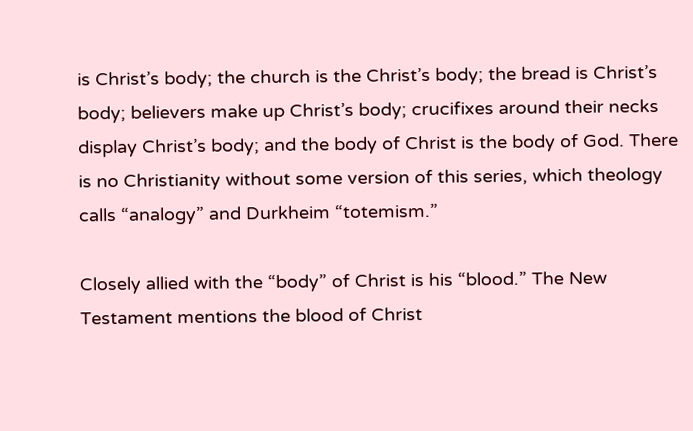is Christ’s body; the church is the Christ’s body; the bread is Christ’s body; believers make up Christ’s body; crucifixes around their necks display Christ’s body; and the body of Christ is the body of God. There is no Christianity without some version of this series, which theology calls “analogy” and Durkheim “totemism.”

Closely allied with the “body” of Christ is his “blood.” The New Testament mentions the blood of Christ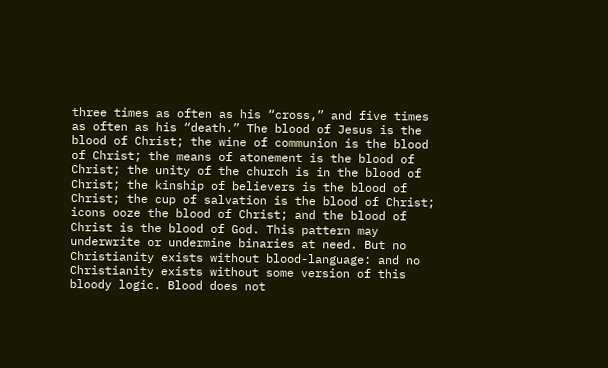three times as often as his “cross,” and five times as often as his “death.” The blood of Jesus is the blood of Christ; the wine of communion is the blood of Christ; the means of atonement is the blood of Christ; the unity of the church is in the blood of Christ; the kinship of believers is the blood of Christ; the cup of salvation is the blood of Christ; icons ooze the blood of Christ; and the blood of Christ is the blood of God. This pattern may underwrite or undermine binaries at need. But no Christianity exists without blood-language: and no Christianity exists without some version of this bloody logic. Blood does not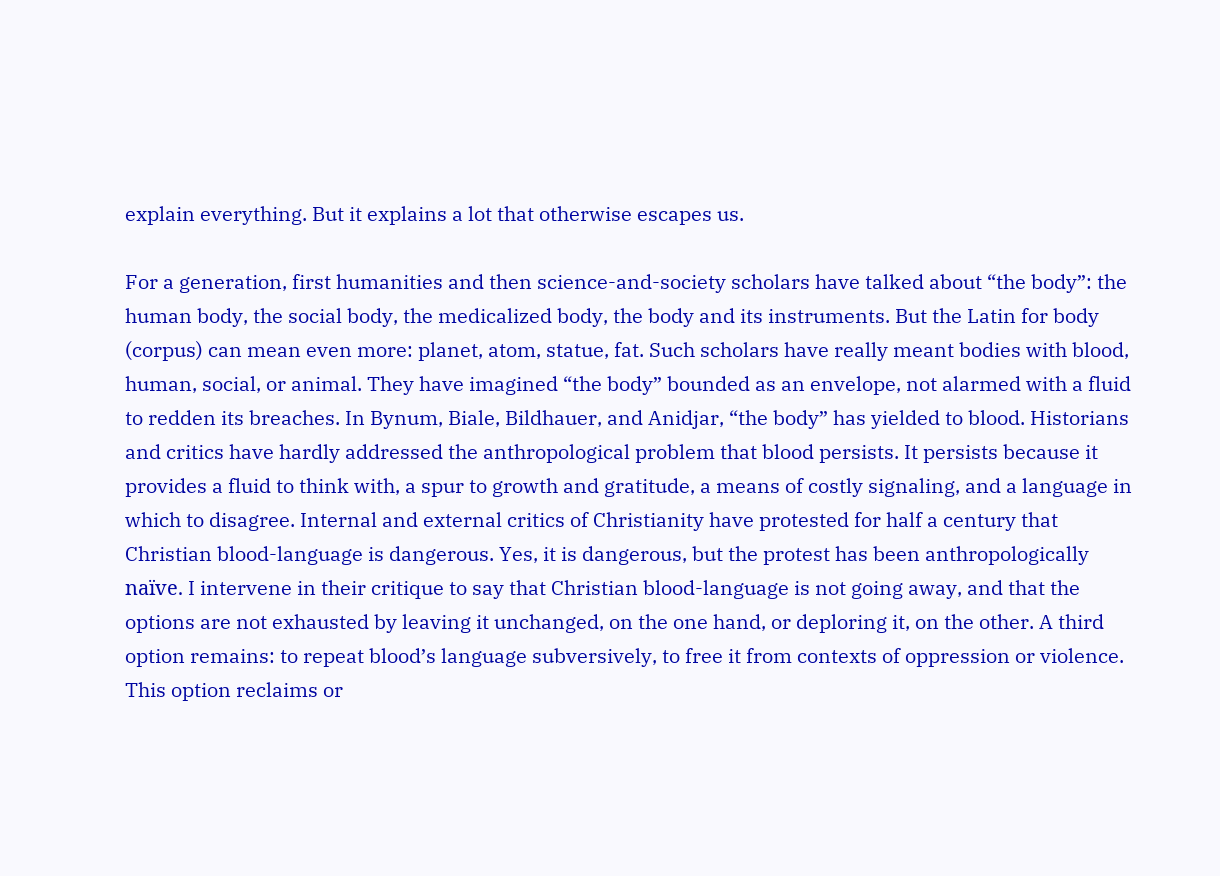explain everything. But it explains a lot that otherwise escapes us.

For a generation, first humanities and then science-and-society scholars have talked about “the body”: the human body, the social body, the medicalized body, the body and its instruments. But the Latin for body (corpus) can mean even more: planet, atom, statue, fat. Such scholars have really meant bodies with blood, human, social, or animal. They have imagined “the body” bounded as an envelope, not alarmed with a fluid to redden its breaches. In Bynum, Biale, Bildhauer, and Anidjar, “the body” has yielded to blood. Historians and critics have hardly addressed the anthropological problem that blood persists. It persists because it provides a fluid to think with, a spur to growth and gratitude, a means of costly signaling, and a language in which to disagree. Internal and external critics of Christianity have protested for half a century that Christian blood-language is dangerous. Yes, it is dangerous, but the protest has been anthropologically naïve. I intervene in their critique to say that Christian blood-language is not going away, and that the options are not exhausted by leaving it unchanged, on the one hand, or deploring it, on the other. A third option remains: to repeat blood’s language subversively, to free it from contexts of oppression or violence. This option reclaims or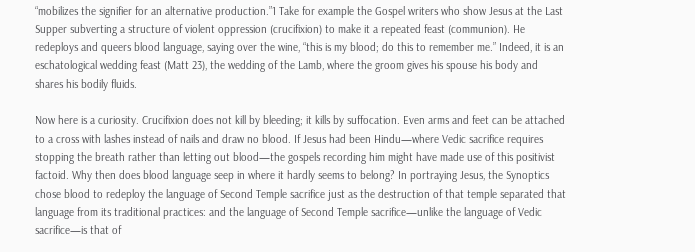“mobilizes the signifier for an alternative production.”1 Take for example the Gospel writers who show Jesus at the Last Supper subverting a structure of violent oppression (crucifixion) to make it a repeated feast (communion). He redeploys and queers blood language, saying over the wine, “this is my blood; do this to remember me.” Indeed, it is an eschatological wedding feast (Matt 23), the wedding of the Lamb, where the groom gives his spouse his body and shares his bodily fluids.

Now here is a curiosity. Crucifixion does not kill by bleeding; it kills by suffocation. Even arms and feet can be attached to a cross with lashes instead of nails and draw no blood. If Jesus had been Hindu—where Vedic sacrifice requires stopping the breath rather than letting out blood—the gospels recording him might have made use of this positivist factoid. Why then does blood language seep in where it hardly seems to belong? In portraying Jesus, the Synoptics chose blood to redeploy the language of Second Temple sacrifice just as the destruction of that temple separated that language from its traditional practices: and the language of Second Temple sacrifice—unlike the language of Vedic sacrifice—is that of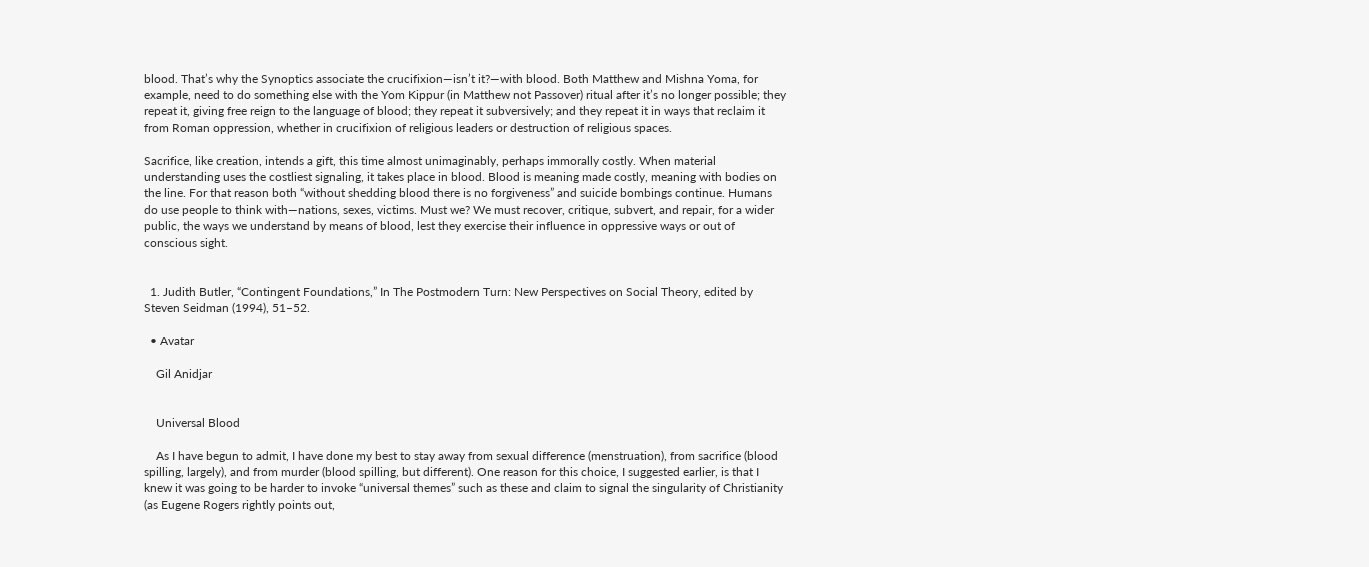blood. That’s why the Synoptics associate the crucifixion—isn’t it?—with blood. Both Matthew and Mishna Yoma, for example, need to do something else with the Yom Kippur (in Matthew not Passover) ritual after it’s no longer possible; they repeat it, giving free reign to the language of blood; they repeat it subversively; and they repeat it in ways that reclaim it from Roman oppression, whether in crucifixion of religious leaders or destruction of religious spaces.

Sacrifice, like creation, intends a gift, this time almost unimaginably, perhaps immorally costly. When material understanding uses the costliest signaling, it takes place in blood. Blood is meaning made costly, meaning with bodies on the line. For that reason both “without shedding blood there is no forgiveness” and suicide bombings continue. Humans do use people to think with—nations, sexes, victims. Must we? We must recover, critique, subvert, and repair, for a wider public, the ways we understand by means of blood, lest they exercise their influence in oppressive ways or out of conscious sight.


  1. Judith Butler, “Contingent Foundations,” In The Postmodern Turn: New Perspectives on Social Theory, edited by Steven Seidman (1994), 51–52.

  • Avatar

    Gil Anidjar


    Universal Blood

    As I have begun to admit, I have done my best to stay away from sexual difference (menstruation), from sacrifice (blood spilling, largely), and from murder (blood spilling, but different). One reason for this choice, I suggested earlier, is that I knew it was going to be harder to invoke “universal themes” such as these and claim to signal the singularity of Christianity (as Eugene Rogers rightly points out,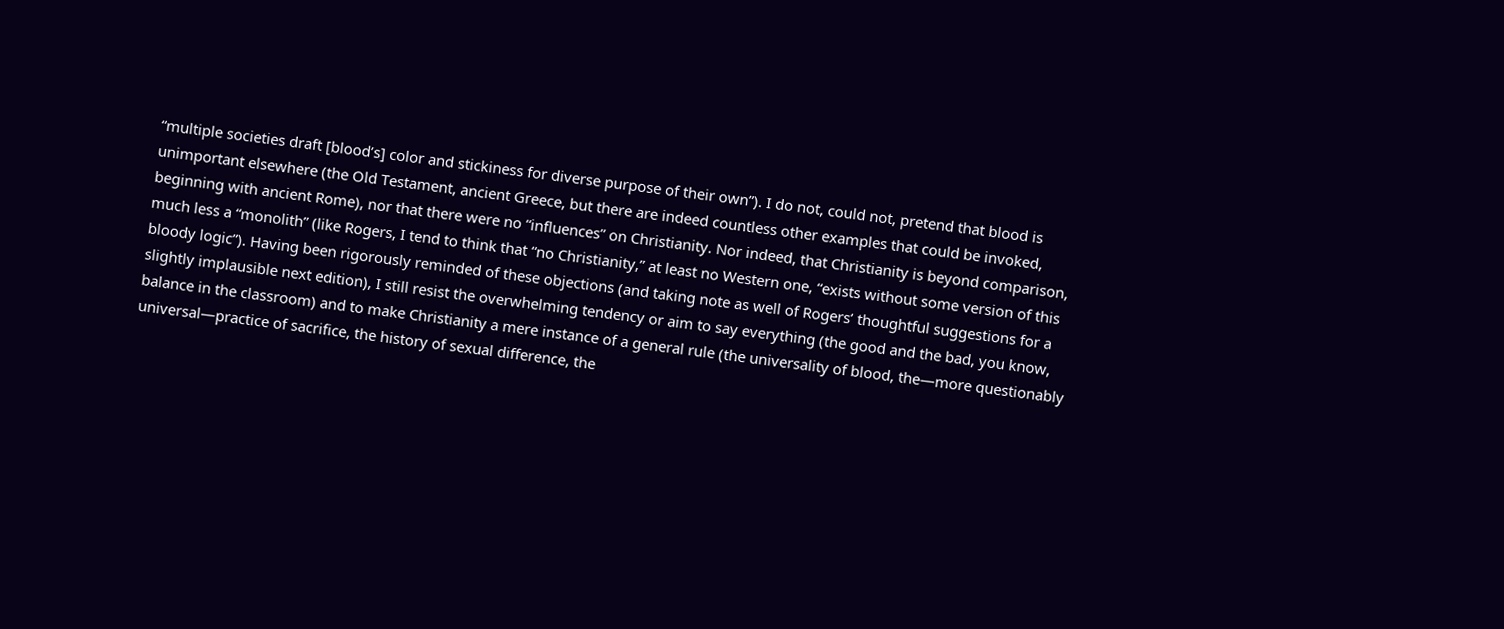“multiple societies draft [blood’s] color and stickiness for diverse purpose of their own”). I do not, could not, pretend that blood is unimportant elsewhere (the Old Testament, ancient Greece, but there are indeed countless other examples that could be invoked, beginning with ancient Rome), nor that there were no “influences” on Christianity. Nor indeed, that Christianity is beyond comparison, much less a “monolith” (like Rogers, I tend to think that “no Christianity,” at least no Western one, “exists without some version of this bloody logic”). Having been rigorously reminded of these objections (and taking note as well of Rogers’ thoughtful suggestions for a slightly implausible next edition), I still resist the overwhelming tendency or aim to say everything (the good and the bad, you know, balance in the classroom) and to make Christianity a mere instance of a general rule (the universality of blood, the—more questionably universal—practice of sacrifice, the history of sexual difference, the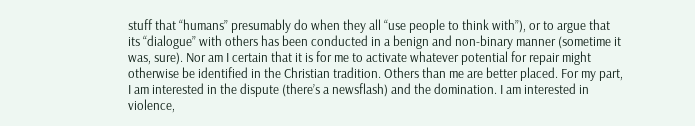stuff that “humans” presumably do when they all “use people to think with”), or to argue that its “dialogue” with others has been conducted in a benign and non-binary manner (sometime it was, sure). Nor am I certain that it is for me to activate whatever potential for repair might otherwise be identified in the Christian tradition. Others than me are better placed. For my part, I am interested in the dispute (there’s a newsflash) and the domination. I am interested in violence,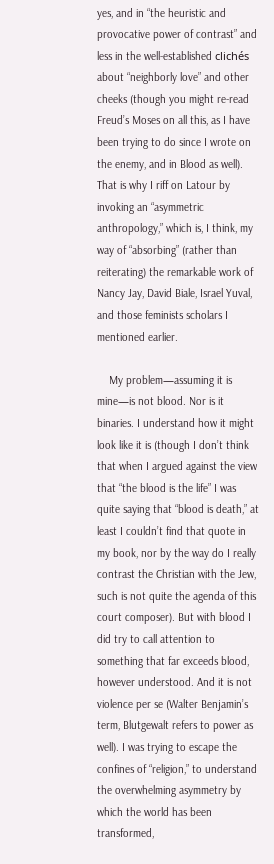yes, and in “the heuristic and provocative power of contrast” and less in the well-established clichés about “neighborly love” and other cheeks (though you might re-read Freud’s Moses on all this, as I have been trying to do since I wrote on the enemy, and in Blood as well). That is why I riff on Latour by invoking an “asymmetric anthropology,” which is, I think, my way of “absorbing” (rather than reiterating) the remarkable work of Nancy Jay, David Biale, Israel Yuval, and those feminists scholars I mentioned earlier.

    My problem—assuming it is mine—is not blood. Nor is it binaries. I understand how it might look like it is (though I don’t think that when I argued against the view that “the blood is the life” I was quite saying that “blood is death,” at least I couldn’t find that quote in my book, nor by the way do I really contrast the Christian with the Jew, such is not quite the agenda of this court composer). But with blood I did try to call attention to something that far exceeds blood, however understood. And it is not violence per se (Walter Benjamin’s term, Blutgewalt refers to power as well). I was trying to escape the confines of “religion,” to understand the overwhelming asymmetry by which the world has been transformed,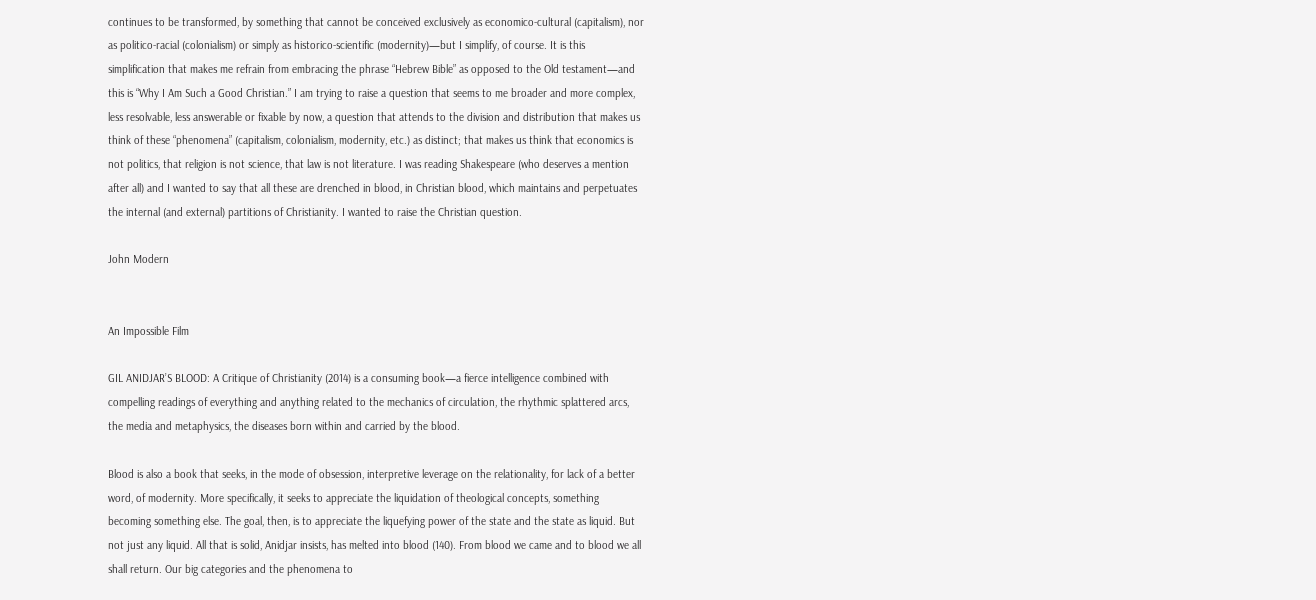continues to be transformed, by something that cannot be conceived exclusively as economico-cultural (capitalism), nor as politico-racial (colonialism) or simply as historico-scientific (modernity)—but I simplify, of course. It is this simplification that makes me refrain from embracing the phrase “Hebrew Bible” as opposed to the Old testament—and this is “Why I Am Such a Good Christian.” I am trying to raise a question that seems to me broader and more complex, less resolvable, less answerable or fixable by now, a question that attends to the division and distribution that makes us think of these “phenomena” (capitalism, colonialism, modernity, etc.) as distinct; that makes us think that economics is not politics, that religion is not science, that law is not literature. I was reading Shakespeare (who deserves a mention after all) and I wanted to say that all these are drenched in blood, in Christian blood, which maintains and perpetuates the internal (and external) partitions of Christianity. I wanted to raise the Christian question.

John Modern


An Impossible Film

GIL ANIDJAR’S BLOOD: A Critique of Christianity (2014) is a consuming book—a fierce intelligence combined with compelling readings of everything and anything related to the mechanics of circulation, the rhythmic splattered arcs, the media and metaphysics, the diseases born within and carried by the blood.

Blood is also a book that seeks, in the mode of obsession, interpretive leverage on the relationality, for lack of a better word, of modernity. More specifically, it seeks to appreciate the liquidation of theological concepts, something becoming something else. The goal, then, is to appreciate the liquefying power of the state and the state as liquid. But not just any liquid. All that is solid, Anidjar insists, has melted into blood (140). From blood we came and to blood we all shall return. Our big categories and the phenomena to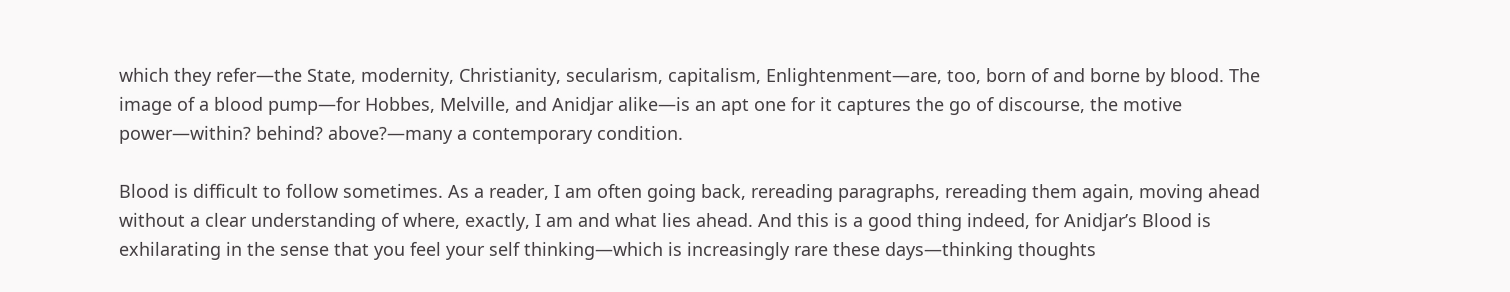which they refer—the State, modernity, Christianity, secularism, capitalism, Enlightenment—are, too, born of and borne by blood. The image of a blood pump—for Hobbes, Melville, and Anidjar alike—is an apt one for it captures the go of discourse, the motive power—within? behind? above?—many a contemporary condition.

Blood is difficult to follow sometimes. As a reader, I am often going back, rereading paragraphs, rereading them again, moving ahead without a clear understanding of where, exactly, I am and what lies ahead. And this is a good thing indeed, for Anidjar’s Blood is exhilarating in the sense that you feel your self thinking—which is increasingly rare these days—thinking thoughts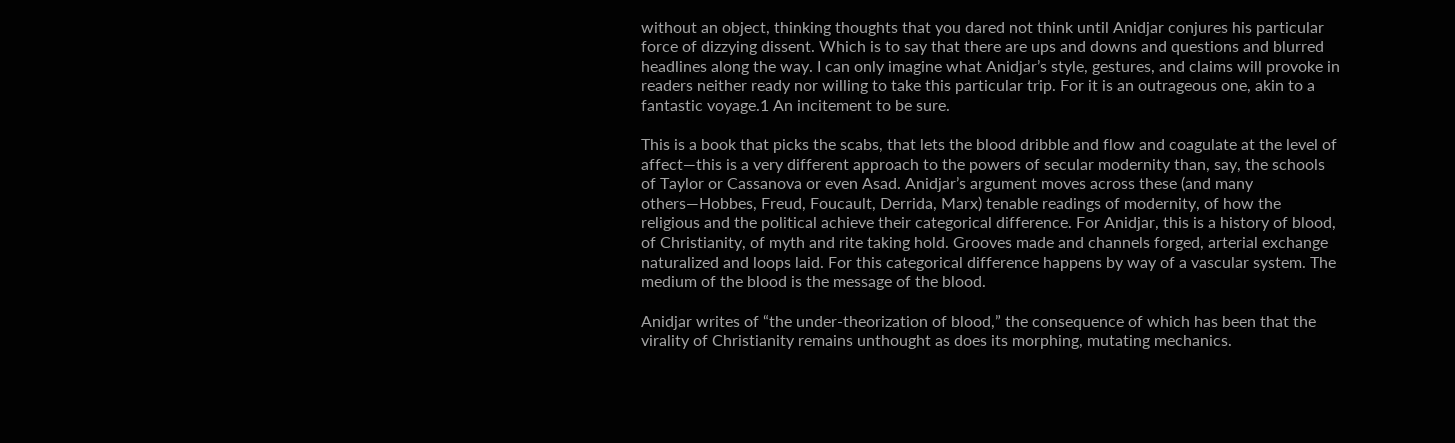without an object, thinking thoughts that you dared not think until Anidjar conjures his particular force of dizzying dissent. Which is to say that there are ups and downs and questions and blurred headlines along the way. I can only imagine what Anidjar’s style, gestures, and claims will provoke in readers neither ready nor willing to take this particular trip. For it is an outrageous one, akin to a fantastic voyage.1 An incitement to be sure.

This is a book that picks the scabs, that lets the blood dribble and flow and coagulate at the level of affect—this is a very different approach to the powers of secular modernity than, say, the schools of Taylor or Cassanova or even Asad. Anidjar’s argument moves across these (and many others—Hobbes, Freud, Foucault, Derrida, Marx) tenable readings of modernity, of how the religious and the political achieve their categorical difference. For Anidjar, this is a history of blood, of Christianity, of myth and rite taking hold. Grooves made and channels forged, arterial exchange naturalized and loops laid. For this categorical difference happens by way of a vascular system. The medium of the blood is the message of the blood.

Anidjar writes of “the under-theorization of blood,” the consequence of which has been that the virality of Christianity remains unthought as does its morphing, mutating mechanics.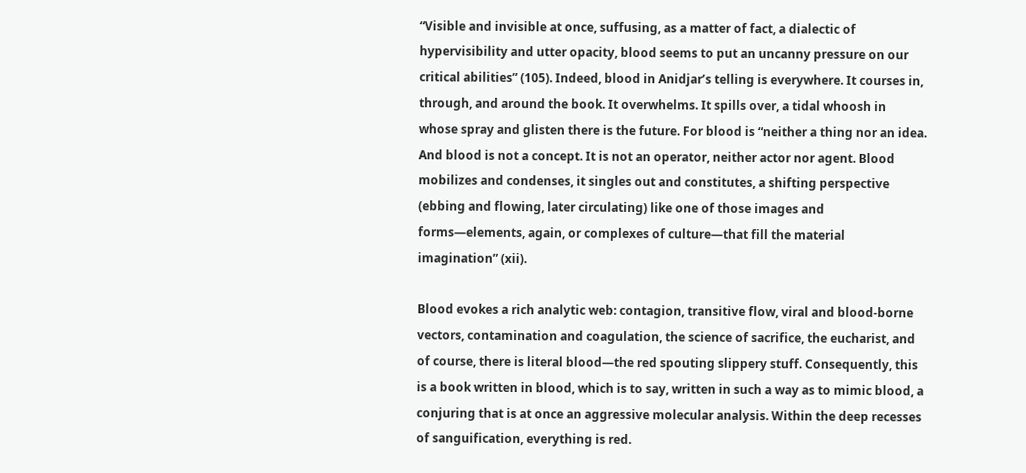“Visible and invisible at once, suffusing, as a matter of fact, a dialectic of hypervisibility and utter opacity, blood seems to put an uncanny pressure on our critical abilities” (105). Indeed, blood in Anidjar’s telling is everywhere. It courses in, through, and around the book. It overwhelms. It spills over, a tidal whoosh in whose spray and glisten there is the future. For blood is “neither a thing nor an idea. And blood is not a concept. It is not an operator, neither actor nor agent. Blood mobilizes and condenses, it singles out and constitutes, a shifting perspective (ebbing and flowing, later circulating) like one of those images and forms—elements, again, or complexes of culture—that fill the material imagination” (xii).

Blood evokes a rich analytic web: contagion, transitive flow, viral and blood-borne vectors, contamination and coagulation, the science of sacrifice, the eucharist, and of course, there is literal blood—the red spouting slippery stuff. Consequently, this is a book written in blood, which is to say, written in such a way as to mimic blood, a conjuring that is at once an aggressive molecular analysis. Within the deep recesses of sanguification, everything is red.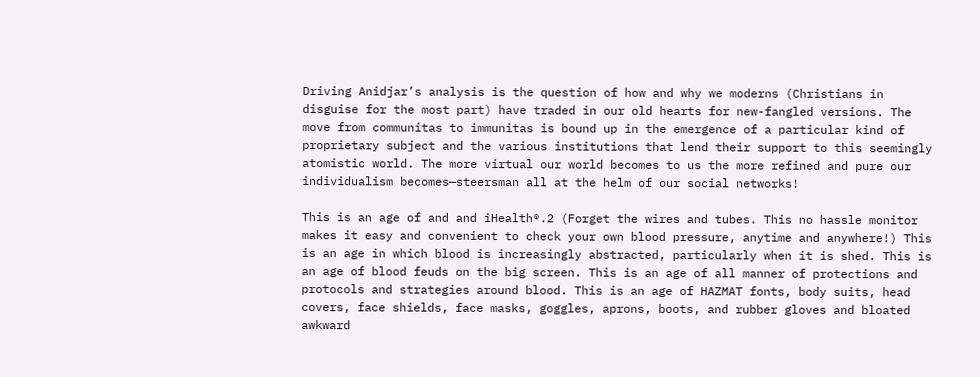Driving Anidjar’s analysis is the question of how and why we moderns (Christians in disguise for the most part) have traded in our old hearts for new-fangled versions. The move from communitas to immunitas is bound up in the emergence of a particular kind of proprietary subject and the various institutions that lend their support to this seemingly atomistic world. The more virtual our world becomes to us the more refined and pure our individualism becomes—steersman all at the helm of our social networks!

This is an age of and and iHealth®.2 (Forget the wires and tubes. This no hassle monitor makes it easy and convenient to check your own blood pressure, anytime and anywhere!) This is an age in which blood is increasingly abstracted, particularly when it is shed. This is an age of blood feuds on the big screen. This is an age of all manner of protections and protocols and strategies around blood. This is an age of HAZMAT fonts, body suits, head covers, face shields, face masks, goggles, aprons, boots, and rubber gloves and bloated awkward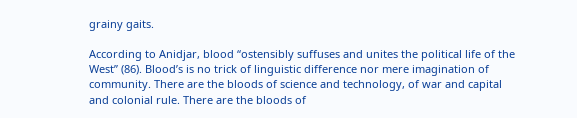grainy gaits.

According to Anidjar, blood “ostensibly suffuses and unites the political life of the West” (86). Blood’s is no trick of linguistic difference nor mere imagination of community. There are the bloods of science and technology, of war and capital and colonial rule. There are the bloods of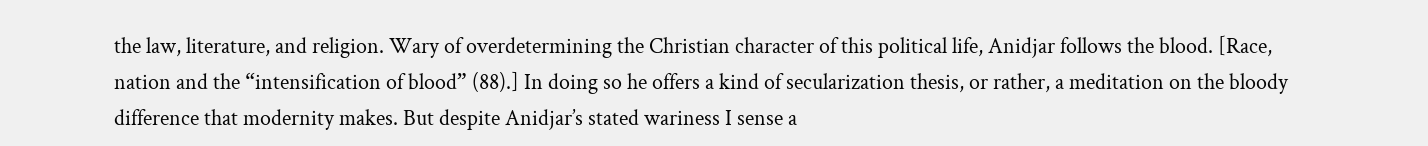the law, literature, and religion. Wary of overdetermining the Christian character of this political life, Anidjar follows the blood. [Race, nation and the “intensification of blood” (88).] In doing so he offers a kind of secularization thesis, or rather, a meditation on the bloody difference that modernity makes. But despite Anidjar’s stated wariness I sense a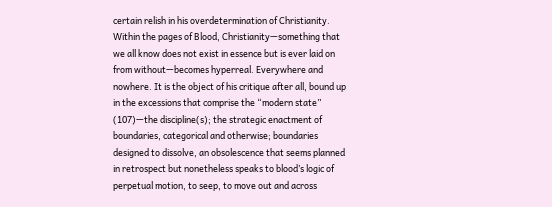certain relish in his overdetermination of Christianity. Within the pages of Blood, Christianity—something that we all know does not exist in essence but is ever laid on from without—becomes hyperreal. Everywhere and nowhere. It is the object of his critique after all, bound up in the excessions that comprise the “modern state” (107)—the discipline(s); the strategic enactment of boundaries, categorical and otherwise; boundaries designed to dissolve, an obsolescence that seems planned in retrospect but nonetheless speaks to blood’s logic of perpetual motion, to seep, to move out and across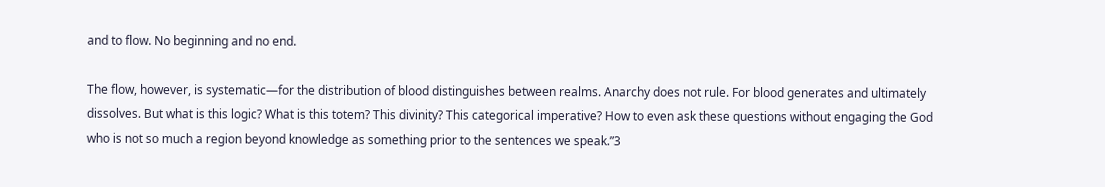and to flow. No beginning and no end.

The flow, however, is systematic—for the distribution of blood distinguishes between realms. Anarchy does not rule. For blood generates and ultimately dissolves. But what is this logic? What is this totem? This divinity? This categorical imperative? How to even ask these questions without engaging the God who is not so much a region beyond knowledge as something prior to the sentences we speak.”3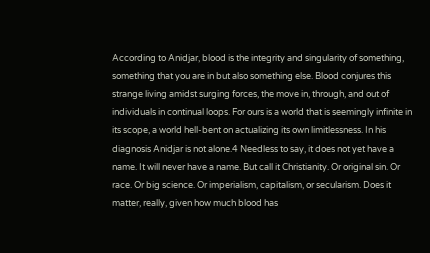According to Anidjar, blood is the integrity and singularity of something, something that you are in but also something else. Blood conjures this strange living amidst surging forces, the move in, through, and out of individuals in continual loops. For ours is a world that is seemingly infinite in its scope, a world hell-bent on actualizing its own limitlessness. In his diagnosis Anidjar is not alone.4 Needless to say, it does not yet have a name. It will never have a name. But call it Christianity. Or original sin. Or race. Or big science. Or imperialism, capitalism, or secularism. Does it matter, really, given how much blood has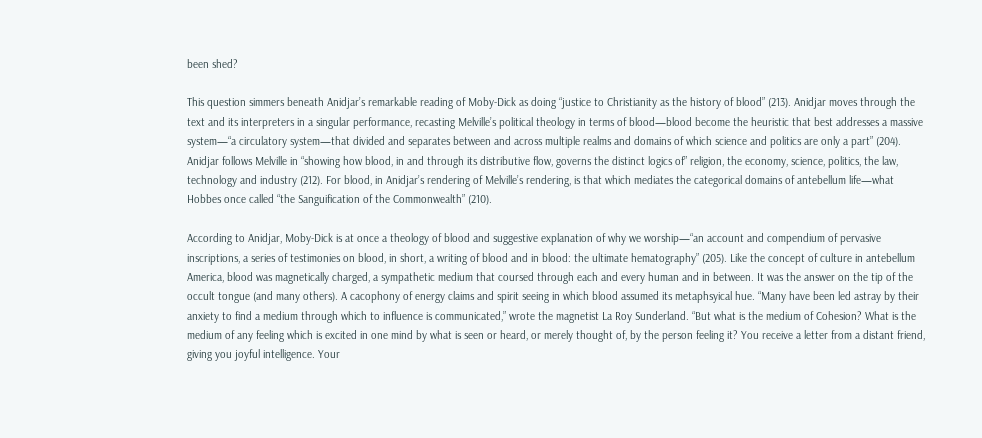been shed?

This question simmers beneath Anidjar’s remarkable reading of Moby-Dick as doing “justice to Christianity as the history of blood” (213). Anidjar moves through the text and its interpreters in a singular performance, recasting Melville’s political theology in terms of blood—blood become the heuristic that best addresses a massive system—“a circulatory system—that divided and separates between and across multiple realms and domains of which science and politics are only a part” (204). Anidjar follows Melville in “showing how blood, in and through its distributive flow, governs the distinct logics of” religion, the economy, science, politics, the law, technology and industry (212). For blood, in Anidjar’s rendering of Melville’s rendering, is that which mediates the categorical domains of antebellum life—what Hobbes once called “the Sanguification of the Commonwealth” (210).

According to Anidjar, Moby-Dick is at once a theology of blood and suggestive explanation of why we worship—“an account and compendium of pervasive inscriptions, a series of testimonies on blood, in short, a writing of blood and in blood: the ultimate hematography” (205). Like the concept of culture in antebellum America, blood was magnetically charged, a sympathetic medium that coursed through each and every human and in between. It was the answer on the tip of the occult tongue (and many others). A cacophony of energy claims and spirit seeing in which blood assumed its metaphsyical hue. “Many have been led astray by their anxiety to find a medium through which to influence is communicated,” wrote the magnetist La Roy Sunderland. “But what is the medium of Cohesion? What is the medium of any feeling which is excited in one mind by what is seen or heard, or merely thought of, by the person feeling it? You receive a letter from a distant friend, giving you joyful intelligence. Your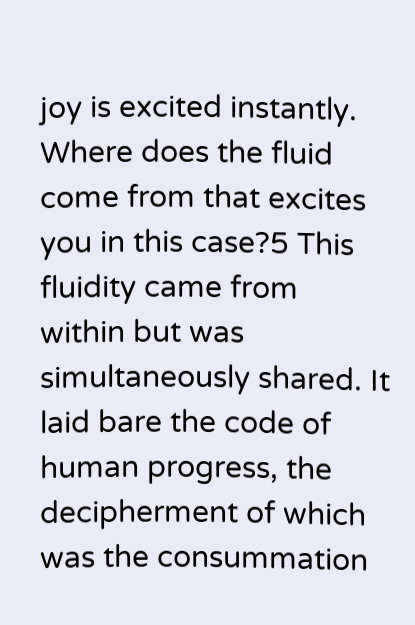joy is excited instantly. Where does the fluid come from that excites you in this case?5 This fluidity came from within but was simultaneously shared. It laid bare the code of human progress, the decipherment of which was the consummation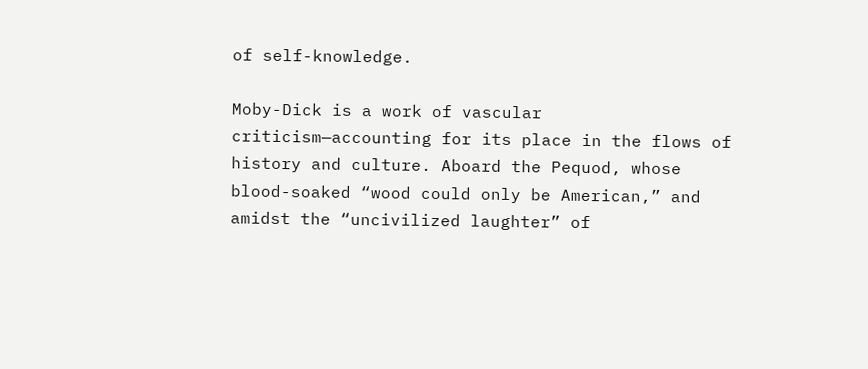of self-knowledge.

Moby-Dick is a work of vascular criticism—accounting for its place in the flows of history and culture. Aboard the Pequod, whose blood-soaked “wood could only be American,” and amidst the “uncivilized laughter” of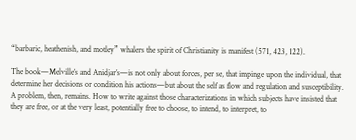“barbaric, heathenish, and motley” whalers the spirit of Christianity is manifest (571, 423, 122).

The book—Melville’s and Anidjar’s—is not only about forces, per se, that impinge upon the individual, that determine her decisions or condition his actions—but about the self as flow and regulation and susceptibility. A problem, then, remains. How to write against those characterizations in which subjects have insisted that they are free, or at the very least, potentially free to choose, to intend, to interpret, to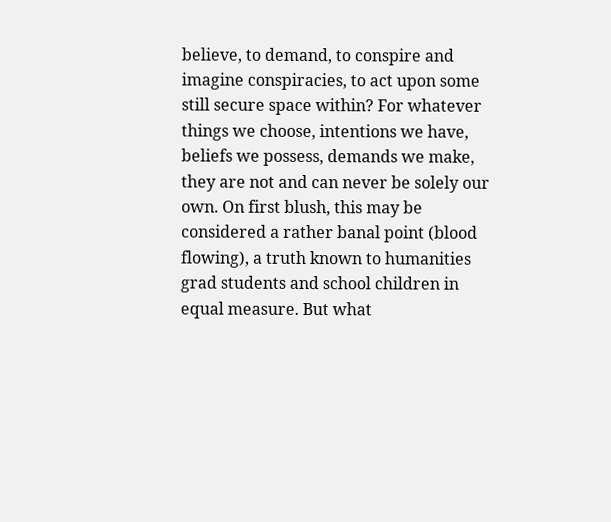believe, to demand, to conspire and imagine conspiracies, to act upon some still secure space within? For whatever things we choose, intentions we have, beliefs we possess, demands we make, they are not and can never be solely our own. On first blush, this may be considered a rather banal point (blood flowing), a truth known to humanities grad students and school children in equal measure. But what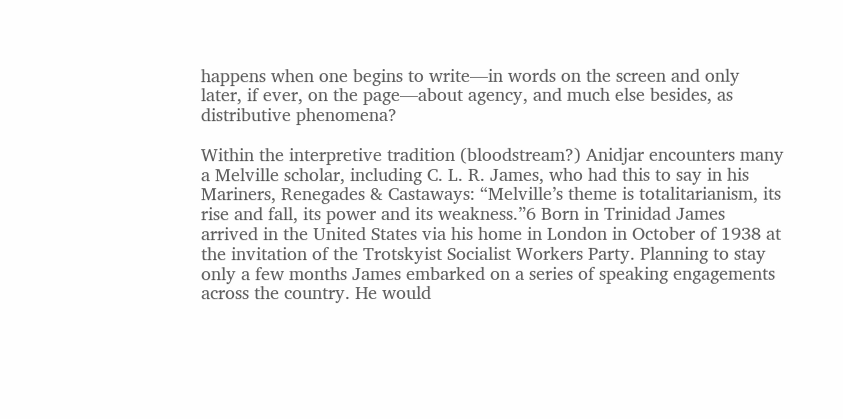happens when one begins to write—in words on the screen and only later, if ever, on the page—about agency, and much else besides, as distributive phenomena?

Within the interpretive tradition (bloodstream?) Anidjar encounters many a Melville scholar, including C. L. R. James, who had this to say in his Mariners, Renegades & Castaways: “Melville’s theme is totalitarianism, its rise and fall, its power and its weakness.”6 Born in Trinidad James arrived in the United States via his home in London in October of 1938 at the invitation of the Trotskyist Socialist Workers Party. Planning to stay only a few months James embarked on a series of speaking engagements across the country. He would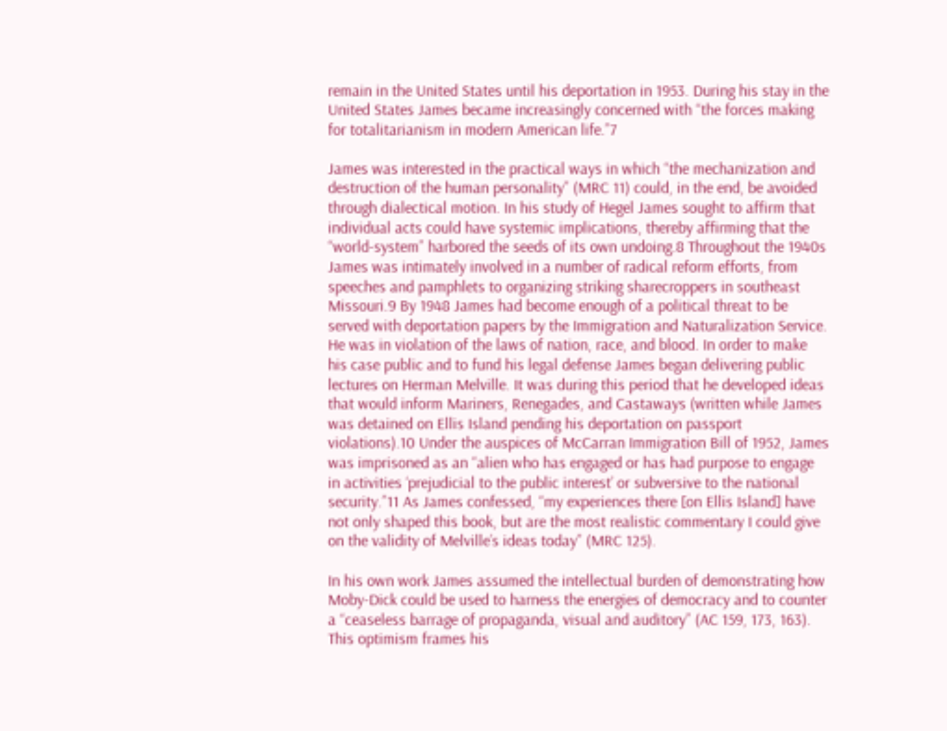remain in the United States until his deportation in 1953. During his stay in the United States James became increasingly concerned with “the forces making for totalitarianism in modern American life.”7

James was interested in the practical ways in which “the mechanization and destruction of the human personality” (MRC 11) could, in the end, be avoided through dialectical motion. In his study of Hegel James sought to affirm that individual acts could have systemic implications, thereby affirming that the “world-system” harbored the seeds of its own undoing.8 Throughout the 1940s James was intimately involved in a number of radical reform efforts, from speeches and pamphlets to organizing striking sharecroppers in southeast Missouri.9 By 1948 James had become enough of a political threat to be served with deportation papers by the Immigration and Naturalization Service. He was in violation of the laws of nation, race, and blood. In order to make his case public and to fund his legal defense James began delivering public lectures on Herman Melville. It was during this period that he developed ideas that would inform Mariners, Renegades, and Castaways (written while James was detained on Ellis Island pending his deportation on passport violations).10 Under the auspices of McCarran Immigration Bill of 1952, James was imprisoned as an “alien who has engaged or has had purpose to engage in activities ‘prejudicial to the public interest’ or subversive to the national security.”11 As James confessed, “my experiences there [on Ellis Island] have not only shaped this book, but are the most realistic commentary I could give on the validity of Melville’s ideas today” (MRC 125).

In his own work James assumed the intellectual burden of demonstrating how Moby-Dick could be used to harness the energies of democracy and to counter a “ceaseless barrage of propaganda, visual and auditory” (AC 159, 173, 163). This optimism frames his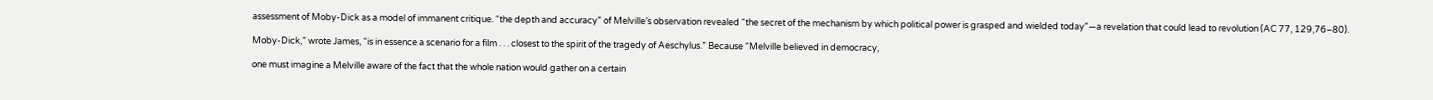assessment of Moby-Dick as a model of immanent critique. “the depth and accuracy” of Melville’s observation revealed “the secret of the mechanism by which political power is grasped and wielded today”—a revelation that could lead to revolution (AC 77, 129,76–80).

Moby-Dick,” wrote James, “is in essence a scenario for a film . . . closest to the spirit of the tragedy of Aeschylus.” Because “Melville believed in democracy,

one must imagine a Melville aware of the fact that the whole nation would gather on a certain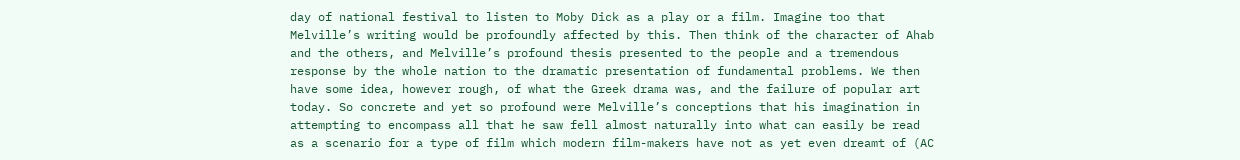day of national festival to listen to Moby Dick as a play or a film. Imagine too that Melville’s writing would be profoundly affected by this. Then think of the character of Ahab and the others, and Melville’s profound thesis presented to the people and a tremendous response by the whole nation to the dramatic presentation of fundamental problems. We then have some idea, however rough, of what the Greek drama was, and the failure of popular art today. So concrete and yet so profound were Melville’s conceptions that his imagination in attempting to encompass all that he saw fell almost naturally into what can easily be read as a scenario for a type of film which modern film-makers have not as yet even dreamt of (AC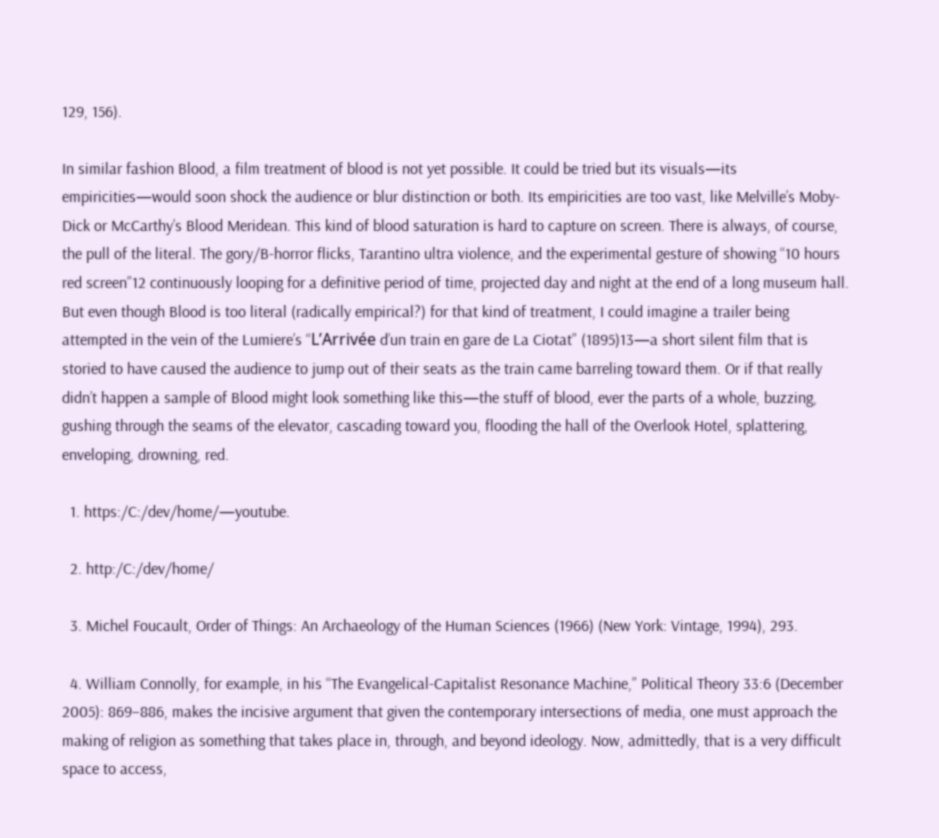129, 156).

In similar fashion Blood, a film treatment of blood is not yet possible. It could be tried but its visuals—its empiricities—would soon shock the audience or blur distinction or both. Its empiricities are too vast, like Melville’s Moby-Dick or McCarthy’s Blood Meridean. This kind of blood saturation is hard to capture on screen. There is always, of course, the pull of the literal. The gory/B-horror flicks, Tarantino ultra violence, and the experimental gesture of showing “10 hours red screen”12 continuously looping for a definitive period of time, projected day and night at the end of a long museum hall. But even though Blood is too literal (radically empirical?) for that kind of treatment, I could imagine a trailer being attempted in the vein of the Lumiere’s “L’Arrivée d’un train en gare de La Ciotat” (1895)13—a short silent film that is storied to have caused the audience to jump out of their seats as the train came barreling toward them. Or if that really didn’t happen a sample of Blood might look something like this—the stuff of blood, ever the parts of a whole, buzzing, gushing through the seams of the elevator, cascading toward you, flooding the hall of the Overlook Hotel, splattering, enveloping, drowning, red.

  1. https:/C:/dev/home/—youtube.

  2. http:/C:/dev/home/

  3. Michel Foucault, Order of Things: An Archaeology of the Human Sciences (1966) (New York: Vintage, 1994), 293.

  4. William Connolly, for example, in his “The Evangelical-Capitalist Resonance Machine,” Political Theory 33:6 (December 2005): 869–886, makes the incisive argument that given the contemporary intersections of media, one must approach the making of religion as something that takes place in, through, and beyond ideology. Now, admittedly, that is a very difficult space to access,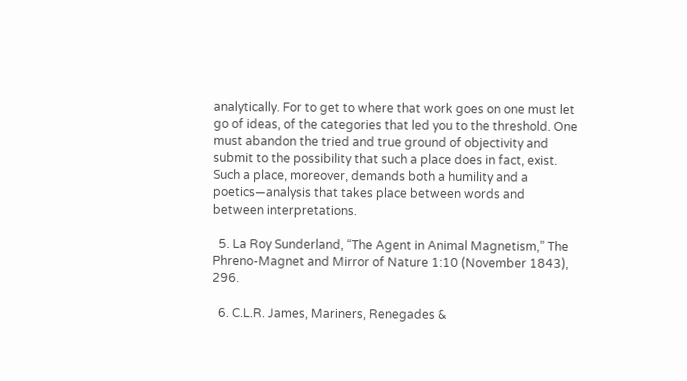analytically. For to get to where that work goes on one must let go of ideas, of the categories that led you to the threshold. One must abandon the tried and true ground of objectivity and submit to the possibility that such a place does in fact, exist. Such a place, moreover, demands both a humility and a poetics—analysis that takes place between words and between interpretations.

  5. La Roy Sunderland, “The Agent in Animal Magnetism,” The Phreno-Magnet and Mirror of Nature 1:10 (November 1843), 296.

  6. C.L.R. James, Mariners, Renegades &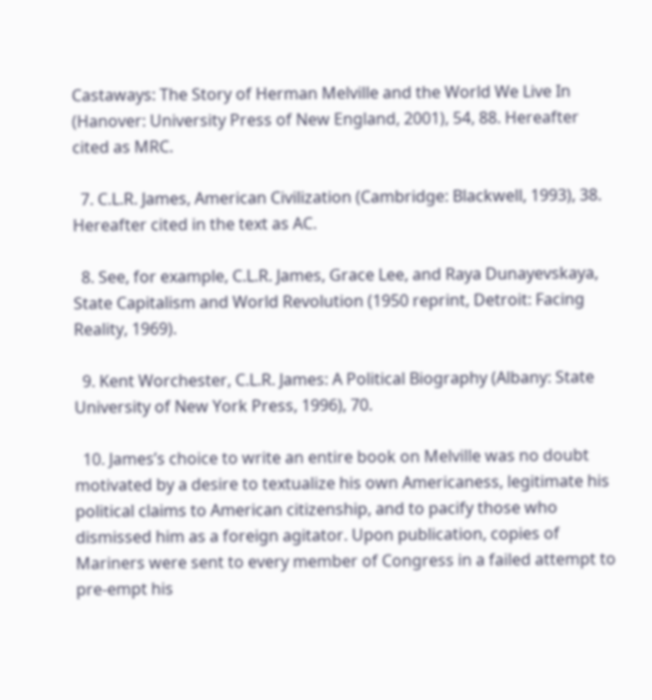Castaways: The Story of Herman Melville and the World We Live In (Hanover: University Press of New England, 2001), 54, 88. Hereafter cited as MRC.

  7. C.L.R. James, American Civilization (Cambridge: Blackwell, 1993), 38. Hereafter cited in the text as AC.

  8. See, for example, C.L.R. James, Grace Lee, and Raya Dunayevskaya, State Capitalism and World Revolution (1950 reprint, Detroit: Facing Reality, 1969).

  9. Kent Worchester, C.L.R. James: A Political Biography (Albany: State University of New York Press, 1996), 70.

  10. James’s choice to write an entire book on Melville was no doubt motivated by a desire to textualize his own Americaness, legitimate his political claims to American citizenship, and to pacify those who dismissed him as a foreign agitator. Upon publication, copies of Mariners were sent to every member of Congress in a failed attempt to pre-empt his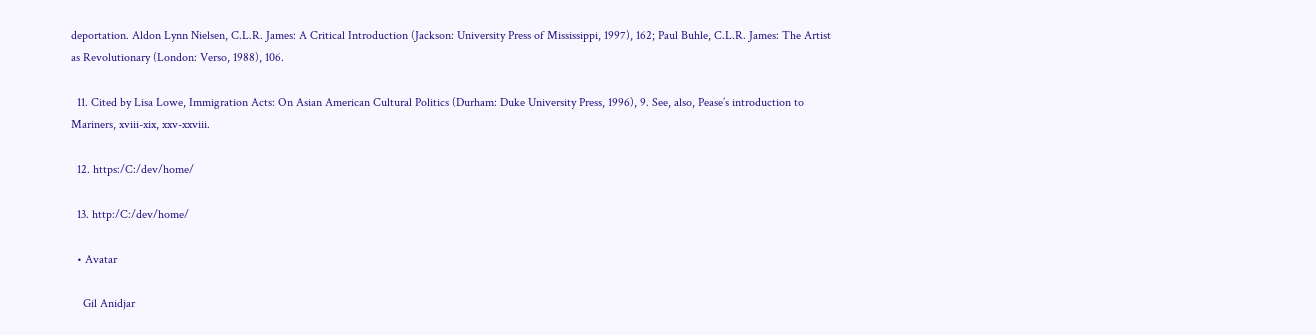deportation. Aldon Lynn Nielsen, C.L.R. James: A Critical Introduction (Jackson: University Press of Mississippi, 1997), 162; Paul Buhle, C.L.R. James: The Artist as Revolutionary (London: Verso, 1988), 106.

  11. Cited by Lisa Lowe, Immigration Acts: On Asian American Cultural Politics (Durham: Duke University Press, 1996), 9. See, also, Pease’s introduction to Mariners, xviii-xix, xxv-xxviii.

  12. https:/C:/dev/home/

  13. http:/C:/dev/home/

  • Avatar

    Gil Anidjar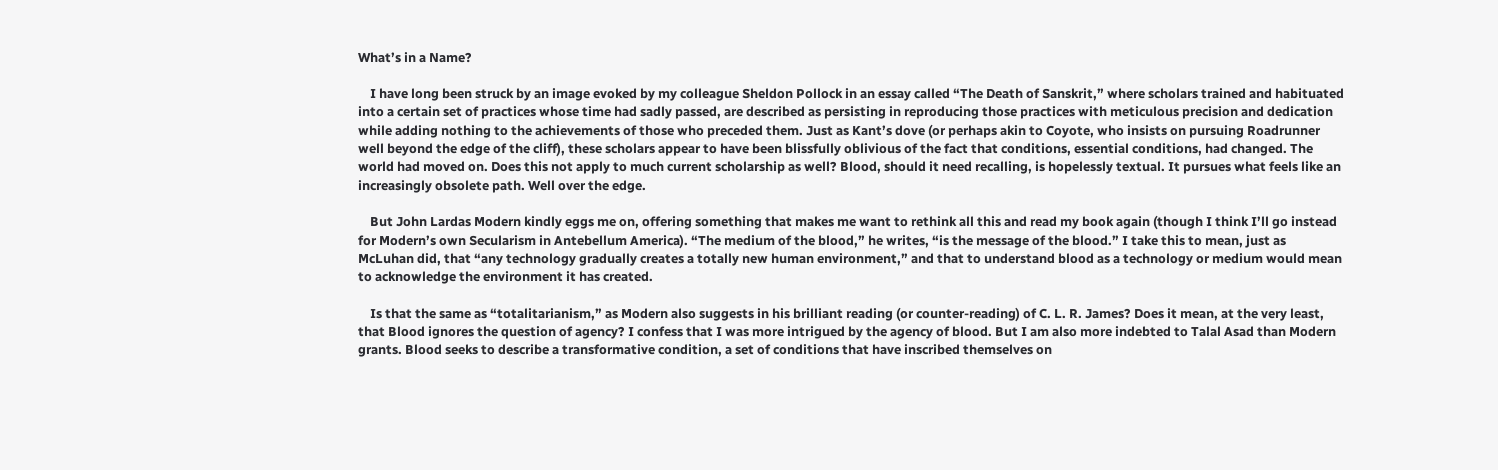What’s in a Name?

    I have long been struck by an image evoked by my colleague Sheldon Pollock in an essay called “The Death of Sanskrit,” where scholars trained and habituated into a certain set of practices whose time had sadly passed, are described as persisting in reproducing those practices with meticulous precision and dedication while adding nothing to the achievements of those who preceded them. Just as Kant’s dove (or perhaps akin to Coyote, who insists on pursuing Roadrunner well beyond the edge of the cliff), these scholars appear to have been blissfully oblivious of the fact that conditions, essential conditions, had changed. The world had moved on. Does this not apply to much current scholarship as well? Blood, should it need recalling, is hopelessly textual. It pursues what feels like an increasingly obsolete path. Well over the edge.

    But John Lardas Modern kindly eggs me on, offering something that makes me want to rethink all this and read my book again (though I think I’ll go instead for Modern’s own Secularism in Antebellum America). “The medium of the blood,” he writes, “is the message of the blood.” I take this to mean, just as McLuhan did, that “any technology gradually creates a totally new human environment,” and that to understand blood as a technology or medium would mean to acknowledge the environment it has created.

    Is that the same as “totalitarianism,” as Modern also suggests in his brilliant reading (or counter-reading) of C. L. R. James? Does it mean, at the very least, that Blood ignores the question of agency? I confess that I was more intrigued by the agency of blood. But I am also more indebted to Talal Asad than Modern grants. Blood seeks to describe a transformative condition, a set of conditions that have inscribed themselves on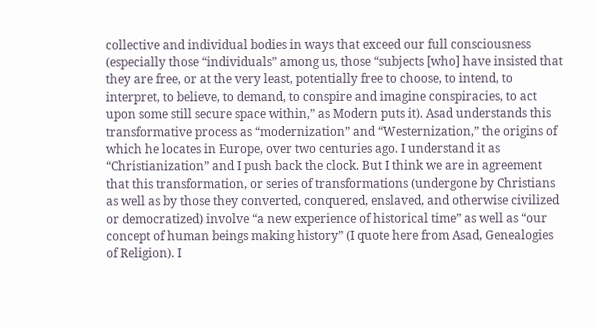collective and individual bodies in ways that exceed our full consciousness (especially those “individuals” among us, those “subjects [who] have insisted that they are free, or at the very least, potentially free to choose, to intend, to interpret, to believe, to demand, to conspire and imagine conspiracies, to act upon some still secure space within,” as Modern puts it). Asad understands this transformative process as “modernization” and “Westernization,” the origins of which he locates in Europe, over two centuries ago. I understand it as “Christianization” and I push back the clock. But I think we are in agreement that this transformation, or series of transformations (undergone by Christians as well as by those they converted, conquered, enslaved, and otherwise civilized or democratized) involve “a new experience of historical time” as well as “our concept of human beings making history” (I quote here from Asad, Genealogies of Religion). I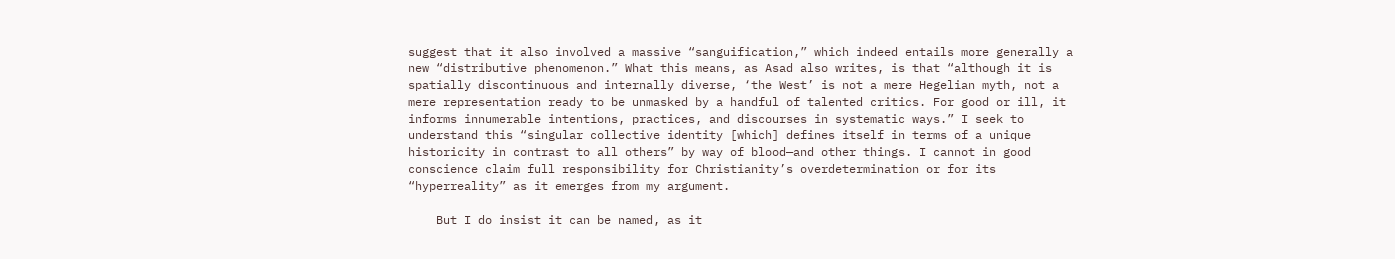suggest that it also involved a massive “sanguification,” which indeed entails more generally a new “distributive phenomenon.” What this means, as Asad also writes, is that “although it is spatially discontinuous and internally diverse, ‘the West’ is not a mere Hegelian myth, not a mere representation ready to be unmasked by a handful of talented critics. For good or ill, it informs innumerable intentions, practices, and discourses in systematic ways.” I seek to understand this “singular collective identity [which] defines itself in terms of a unique historicity in contrast to all others” by way of blood—and other things. I cannot in good conscience claim full responsibility for Christianity’s overdetermination or for its “hyperreality” as it emerges from my argument.

    But I do insist it can be named, as it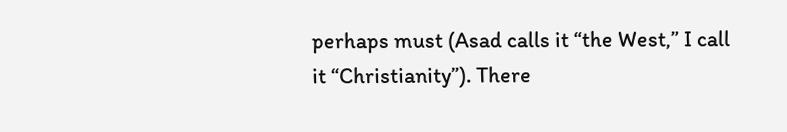perhaps must (Asad calls it “the West,” I call it “Christianity”). There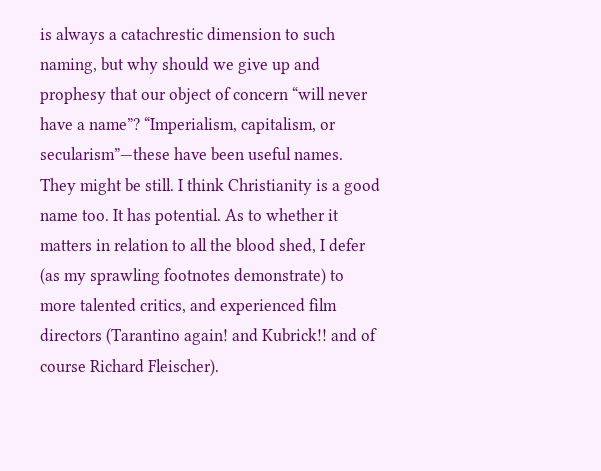is always a catachrestic dimension to such naming, but why should we give up and prophesy that our object of concern “will never have a name”? “Imperialism, capitalism, or secularism”—these have been useful names. They might be still. I think Christianity is a good name too. It has potential. As to whether it matters in relation to all the blood shed, I defer (as my sprawling footnotes demonstrate) to more talented critics, and experienced film directors (Tarantino again! and Kubrick!! and of course Richard Fleischer).